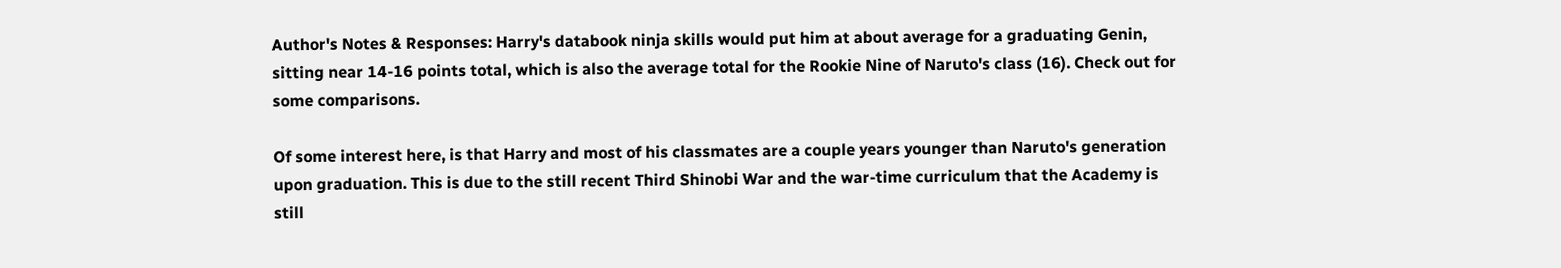Author's Notes & Responses: Harry's databook ninja skills would put him at about average for a graduating Genin, sitting near 14-16 points total, which is also the average total for the Rookie Nine of Naruto's class (16). Check out for some comparisons.

Of some interest here, is that Harry and most of his classmates are a couple years younger than Naruto's generation upon graduation. This is due to the still recent Third Shinobi War and the war-time curriculum that the Academy is still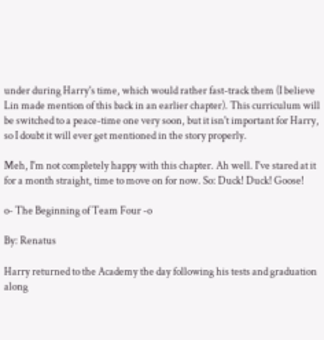under during Harry's time, which would rather fast-track them (I believe Lin made mention of this back in an earlier chapter). This curriculum will be switched to a peace-time one very soon, but it isn't important for Harry, so I doubt it will ever get mentioned in the story properly.

Meh, I'm not completely happy with this chapter. Ah well. I've stared at it for a month straight, time to move on for now. So: Duck! Duck! Goose!

o- The Beginning of Team Four -o

By: Renatus

Harry returned to the Academy the day following his tests and graduation along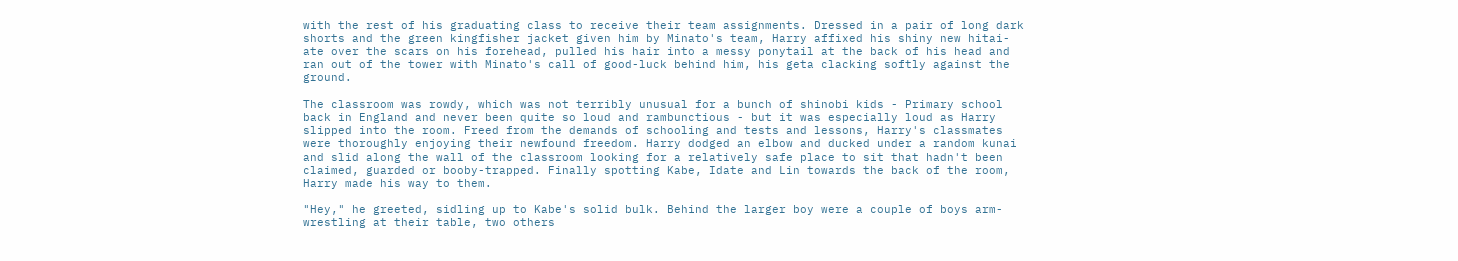with the rest of his graduating class to receive their team assignments. Dressed in a pair of long dark shorts and the green kingfisher jacket given him by Minato's team, Harry affixed his shiny new hitai-ate over the scars on his forehead, pulled his hair into a messy ponytail at the back of his head and ran out of the tower with Minato's call of good-luck behind him, his geta clacking softly against the ground.

The classroom was rowdy, which was not terribly unusual for a bunch of shinobi kids - Primary school back in England and never been quite so loud and rambunctious - but it was especially loud as Harry slipped into the room. Freed from the demands of schooling and tests and lessons, Harry's classmates were thoroughly enjoying their newfound freedom. Harry dodged an elbow and ducked under a random kunai and slid along the wall of the classroom looking for a relatively safe place to sit that hadn't been claimed, guarded or booby-trapped. Finally spotting Kabe, Idate and Lin towards the back of the room, Harry made his way to them.

"Hey," he greeted, sidling up to Kabe's solid bulk. Behind the larger boy were a couple of boys arm-wrestling at their table, two others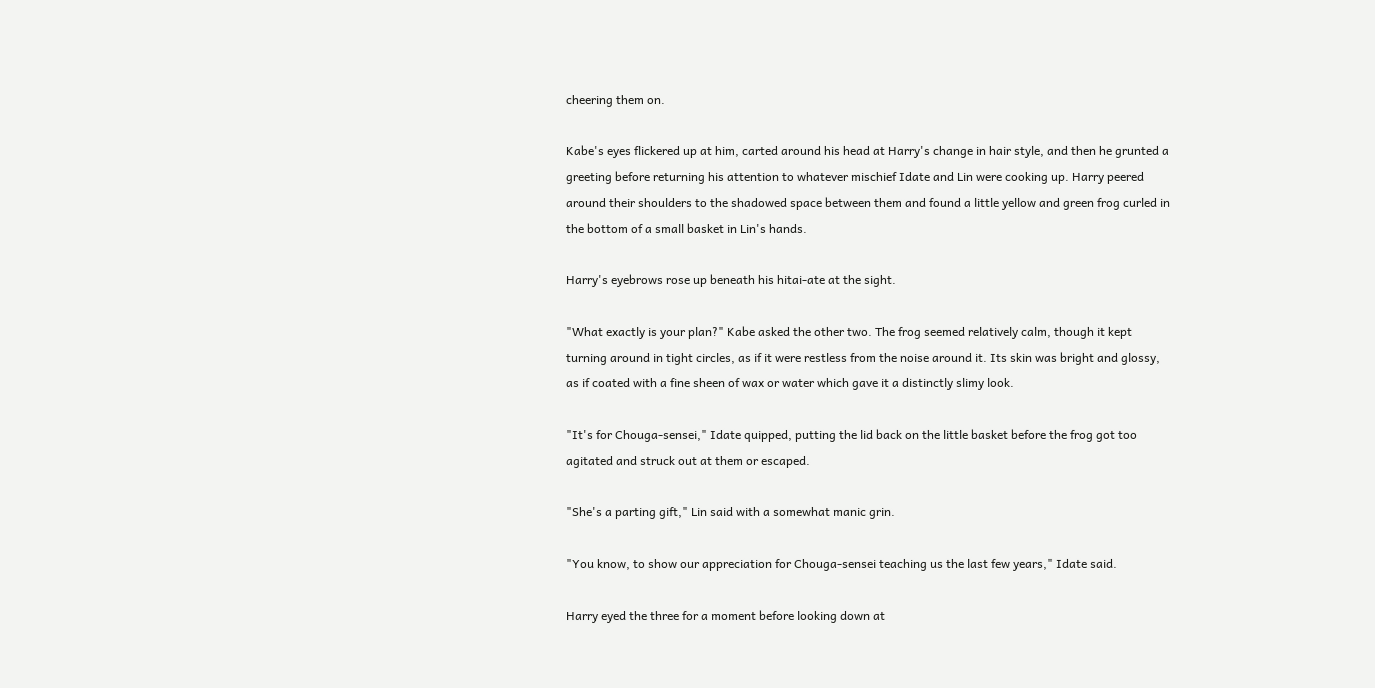cheering them on.

Kabe's eyes flickered up at him, carted around his head at Harry's change in hair style, and then he grunted a greeting before returning his attention to whatever mischief Idate and Lin were cooking up. Harry peered around their shoulders to the shadowed space between them and found a little yellow and green frog curled in the bottom of a small basket in Lin's hands.

Harry's eyebrows rose up beneath his hitai-ate at the sight.

"What exactly is your plan?" Kabe asked the other two. The frog seemed relatively calm, though it kept turning around in tight circles, as if it were restless from the noise around it. Its skin was bright and glossy, as if coated with a fine sheen of wax or water which gave it a distinctly slimy look.

"It's for Chouga-sensei," Idate quipped, putting the lid back on the little basket before the frog got too agitated and struck out at them or escaped.

"She's a parting gift," Lin said with a somewhat manic grin.

"You know, to show our appreciation for Chouga-sensei teaching us the last few years," Idate said.

Harry eyed the three for a moment before looking down at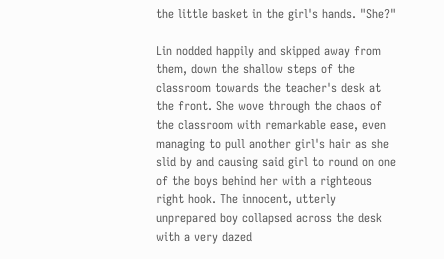the little basket in the girl's hands. "She?"

Lin nodded happily and skipped away from them, down the shallow steps of the classroom towards the teacher's desk at the front. She wove through the chaos of the classroom with remarkable ease, even managing to pull another girl's hair as she slid by and causing said girl to round on one of the boys behind her with a righteous right hook. The innocent, utterly unprepared boy collapsed across the desk with a very dazed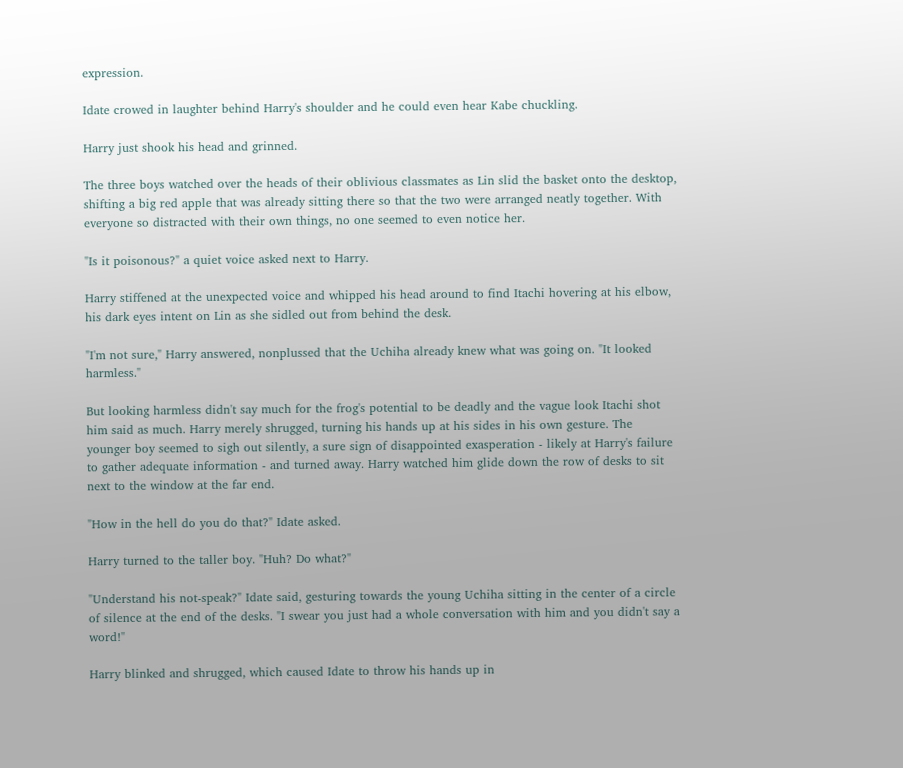expression.

Idate crowed in laughter behind Harry's shoulder and he could even hear Kabe chuckling.

Harry just shook his head and grinned.

The three boys watched over the heads of their oblivious classmates as Lin slid the basket onto the desktop, shifting a big red apple that was already sitting there so that the two were arranged neatly together. With everyone so distracted with their own things, no one seemed to even notice her.

"Is it poisonous?" a quiet voice asked next to Harry.

Harry stiffened at the unexpected voice and whipped his head around to find Itachi hovering at his elbow, his dark eyes intent on Lin as she sidled out from behind the desk.

"I'm not sure," Harry answered, nonplussed that the Uchiha already knew what was going on. "It looked harmless."

But looking harmless didn't say much for the frog's potential to be deadly and the vague look Itachi shot him said as much. Harry merely shrugged, turning his hands up at his sides in his own gesture. The younger boy seemed to sigh out silently, a sure sign of disappointed exasperation - likely at Harry's failure to gather adequate information - and turned away. Harry watched him glide down the row of desks to sit next to the window at the far end.

"How in the hell do you do that?" Idate asked.

Harry turned to the taller boy. "Huh? Do what?"

"Understand his not-speak?" Idate said, gesturing towards the young Uchiha sitting in the center of a circle of silence at the end of the desks. "I swear you just had a whole conversation with him and you didn't say a word!"

Harry blinked and shrugged, which caused Idate to throw his hands up in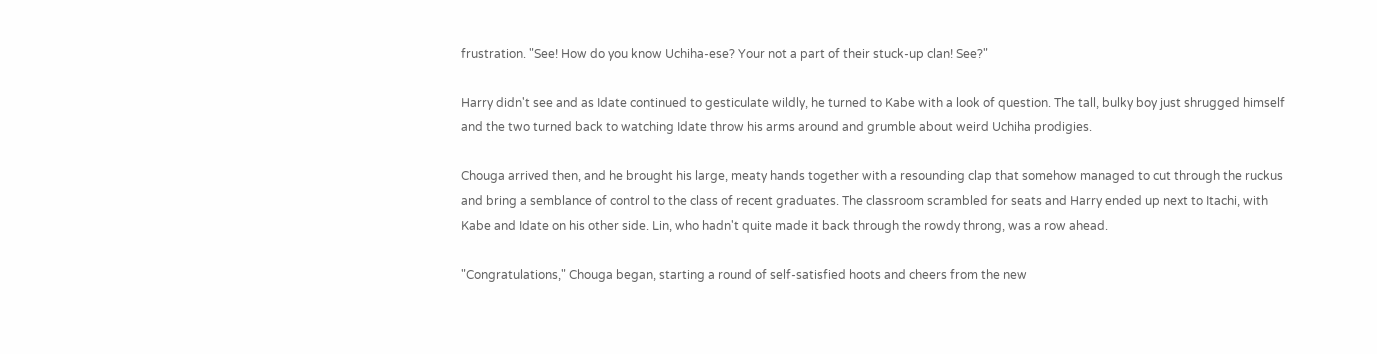frustration. "See! How do you know Uchiha-ese? Your not a part of their stuck-up clan! See?"

Harry didn't see and as Idate continued to gesticulate wildly, he turned to Kabe with a look of question. The tall, bulky boy just shrugged himself and the two turned back to watching Idate throw his arms around and grumble about weird Uchiha prodigies.

Chouga arrived then, and he brought his large, meaty hands together with a resounding clap that somehow managed to cut through the ruckus and bring a semblance of control to the class of recent graduates. The classroom scrambled for seats and Harry ended up next to Itachi, with Kabe and Idate on his other side. Lin, who hadn't quite made it back through the rowdy throng, was a row ahead.

"Congratulations," Chouga began, starting a round of self-satisfied hoots and cheers from the new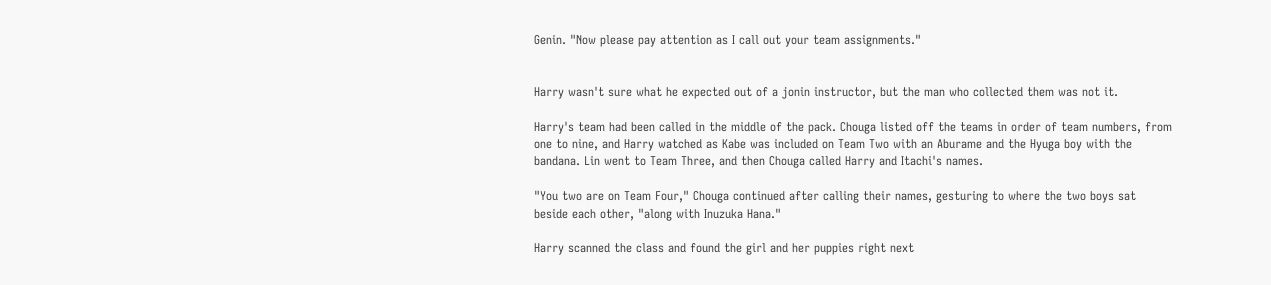Genin. "Now please pay attention as I call out your team assignments."


Harry wasn't sure what he expected out of a jonin instructor, but the man who collected them was not it.

Harry's team had been called in the middle of the pack. Chouga listed off the teams in order of team numbers, from one to nine, and Harry watched as Kabe was included on Team Two with an Aburame and the Hyuga boy with the bandana. Lin went to Team Three, and then Chouga called Harry and Itachi's names.

"You two are on Team Four," Chouga continued after calling their names, gesturing to where the two boys sat beside each other, "along with Inuzuka Hana."

Harry scanned the class and found the girl and her puppies right next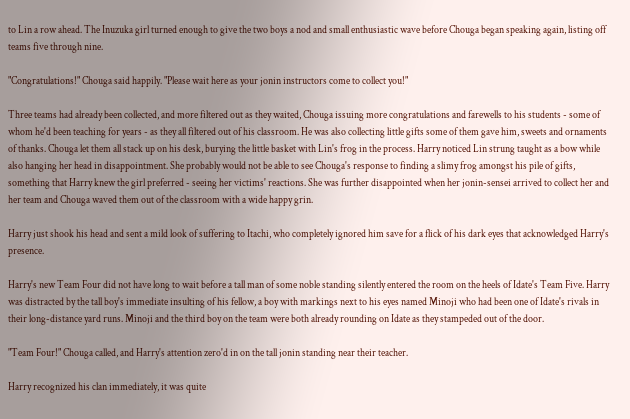to Lin a row ahead. The Inuzuka girl turned enough to give the two boys a nod and small enthusiastic wave before Chouga began speaking again, listing off teams five through nine.

"Congratulations!" Chouga said happily. "Please wait here as your jonin instructors come to collect you!"

Three teams had already been collected, and more filtered out as they waited, Chouga issuing more congratulations and farewells to his students - some of whom he'd been teaching for years - as they all filtered out of his classroom. He was also collecting little gifts some of them gave him, sweets and ornaments of thanks. Chouga let them all stack up on his desk, burying the little basket with Lin's frog in the process. Harry noticed Lin strung taught as a bow while also hanging her head in disappointment. She probably would not be able to see Chouga's response to finding a slimy frog amongst his pile of gifts, something that Harry knew the girl preferred - seeing her victims' reactions. She was further disappointed when her jonin-sensei arrived to collect her and her team and Chouga waved them out of the classroom with a wide happy grin.

Harry just shook his head and sent a mild look of suffering to Itachi, who completely ignored him save for a flick of his dark eyes that acknowledged Harry's presence.

Harry's new Team Four did not have long to wait before a tall man of some noble standing silently entered the room on the heels of Idate's Team Five. Harry was distracted by the tall boy's immediate insulting of his fellow, a boy with markings next to his eyes named Minoji who had been one of Idate's rivals in their long-distance yard runs. Minoji and the third boy on the team were both already rounding on Idate as they stampeded out of the door.

"Team Four!" Chouga called, and Harry's attention zero'd in on the tall jonin standing near their teacher.

Harry recognized his clan immediately, it was quite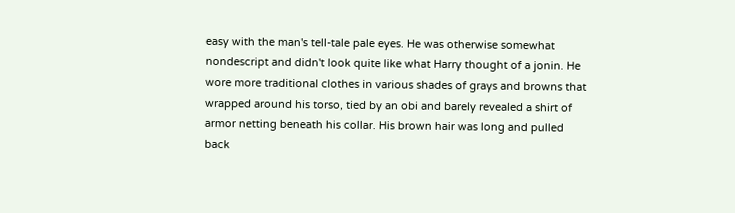easy with the man's tell-tale pale eyes. He was otherwise somewhat nondescript and didn't look quite like what Harry thought of a jonin. He wore more traditional clothes in various shades of grays and browns that wrapped around his torso, tied by an obi and barely revealed a shirt of armor netting beneath his collar. His brown hair was long and pulled back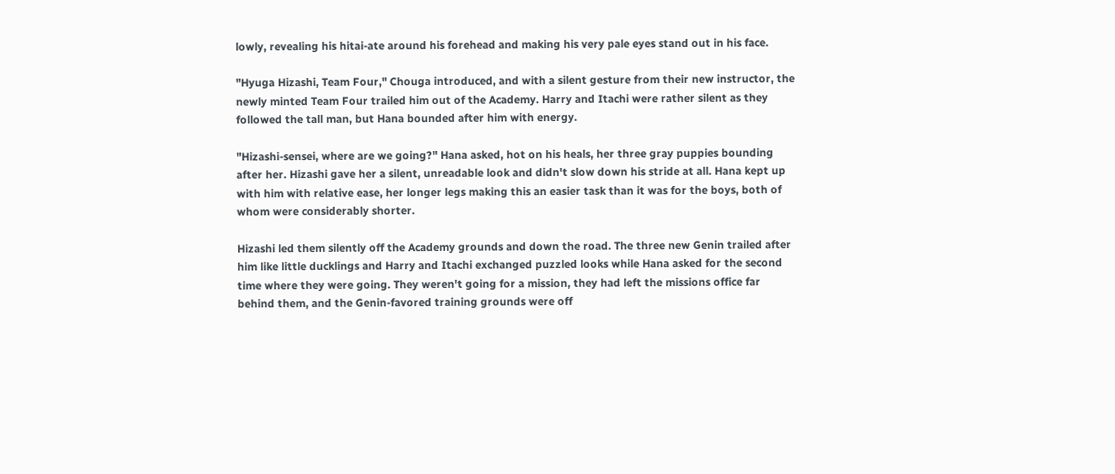lowly, revealing his hitai-ate around his forehead and making his very pale eyes stand out in his face.

"Hyuga Hizashi, Team Four," Chouga introduced, and with a silent gesture from their new instructor, the newly minted Team Four trailed him out of the Academy. Harry and Itachi were rather silent as they followed the tall man, but Hana bounded after him with energy.

"Hizashi-sensei, where are we going?" Hana asked, hot on his heals, her three gray puppies bounding after her. Hizashi gave her a silent, unreadable look and didn't slow down his stride at all. Hana kept up with him with relative ease, her longer legs making this an easier task than it was for the boys, both of whom were considerably shorter.

Hizashi led them silently off the Academy grounds and down the road. The three new Genin trailed after him like little ducklings and Harry and Itachi exchanged puzzled looks while Hana asked for the second time where they were going. They weren't going for a mission, they had left the missions office far behind them, and the Genin-favored training grounds were off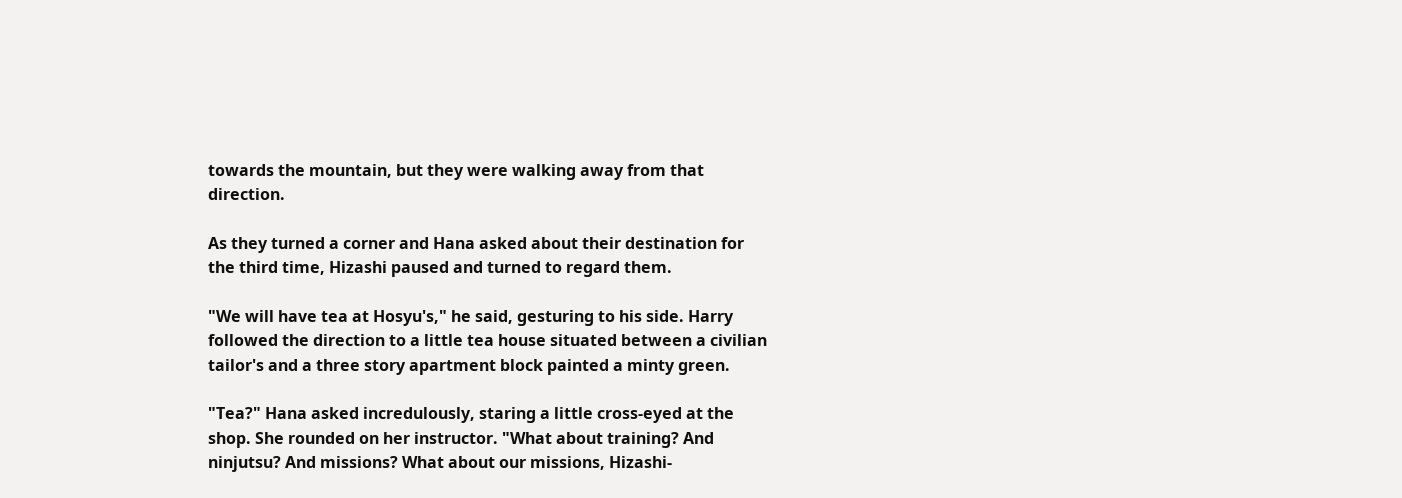towards the mountain, but they were walking away from that direction.

As they turned a corner and Hana asked about their destination for the third time, Hizashi paused and turned to regard them.

"We will have tea at Hosyu's," he said, gesturing to his side. Harry followed the direction to a little tea house situated between a civilian tailor's and a three story apartment block painted a minty green.

"Tea?" Hana asked incredulously, staring a little cross-eyed at the shop. She rounded on her instructor. "What about training? And ninjutsu? And missions? What about our missions, Hizashi-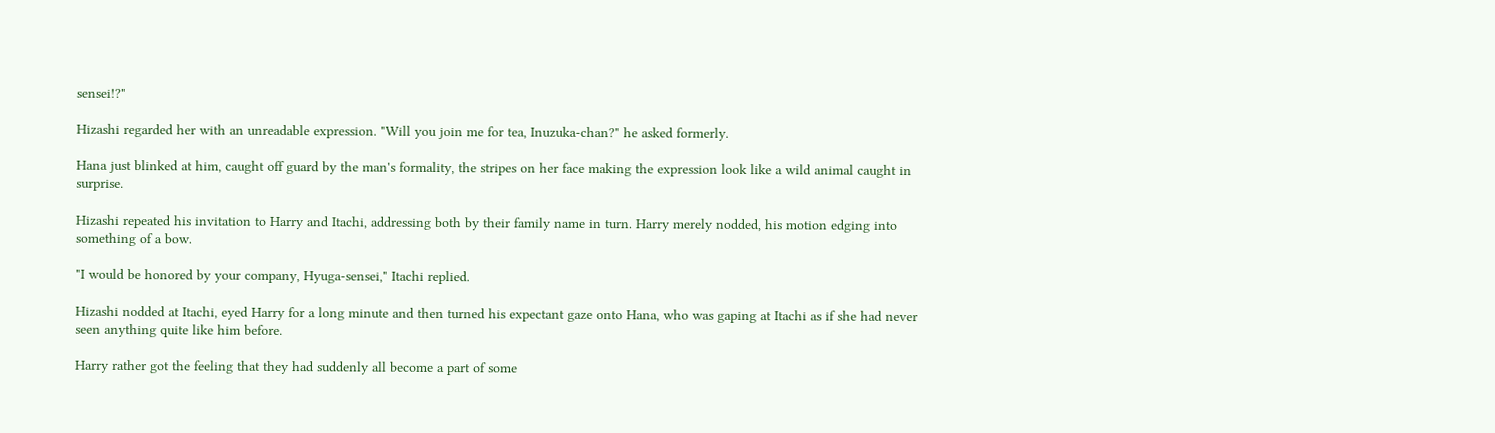sensei!?"

Hizashi regarded her with an unreadable expression. "Will you join me for tea, Inuzuka-chan?" he asked formerly.

Hana just blinked at him, caught off guard by the man's formality, the stripes on her face making the expression look like a wild animal caught in surprise.

Hizashi repeated his invitation to Harry and Itachi, addressing both by their family name in turn. Harry merely nodded, his motion edging into something of a bow.

"I would be honored by your company, Hyuga-sensei," Itachi replied.

Hizashi nodded at Itachi, eyed Harry for a long minute and then turned his expectant gaze onto Hana, who was gaping at Itachi as if she had never seen anything quite like him before.

Harry rather got the feeling that they had suddenly all become a part of some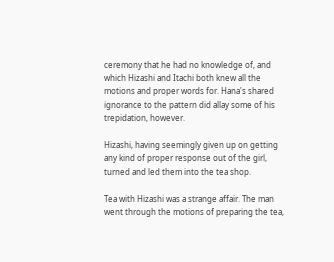ceremony that he had no knowledge of, and which Hizashi and Itachi both knew all the motions and proper words for. Hana's shared ignorance to the pattern did allay some of his trepidation, however.

Hizashi, having seemingly given up on getting any kind of proper response out of the girl, turned and led them into the tea shop.

Tea with Hizashi was a strange affair. The man went through the motions of preparing the tea,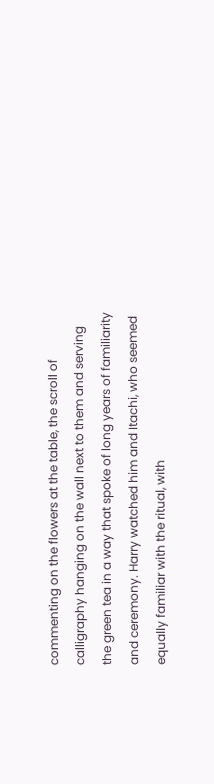commenting on the flowers at the table, the scroll of calligraphy hanging on the wall next to them and serving the green tea in a way that spoke of long years of familiarity and ceremony. Harry watched him and Itachi, who seemed equally familiar with the ritual, with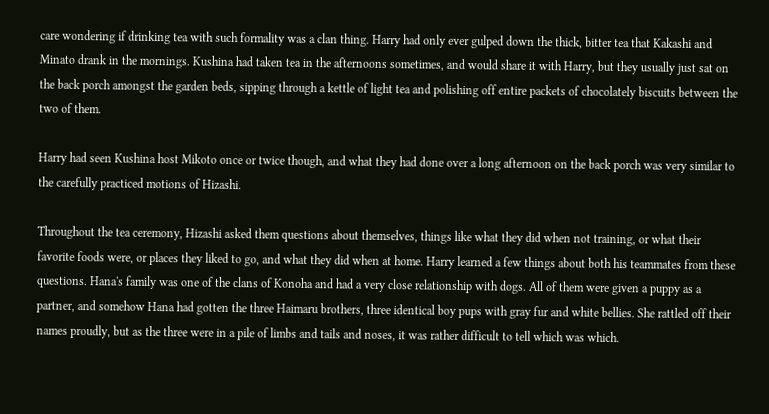care wondering if drinking tea with such formality was a clan thing. Harry had only ever gulped down the thick, bitter tea that Kakashi and Minato drank in the mornings. Kushina had taken tea in the afternoons sometimes, and would share it with Harry, but they usually just sat on the back porch amongst the garden beds, sipping through a kettle of light tea and polishing off entire packets of chocolately biscuits between the two of them.

Harry had seen Kushina host Mikoto once or twice though, and what they had done over a long afternoon on the back porch was very similar to the carefully practiced motions of Hizashi.

Throughout the tea ceremony, Hizashi asked them questions about themselves, things like what they did when not training, or what their favorite foods were, or places they liked to go, and what they did when at home. Harry learned a few things about both his teammates from these questions. Hana's family was one of the clans of Konoha and had a very close relationship with dogs. All of them were given a puppy as a partner, and somehow Hana had gotten the three Haimaru brothers, three identical boy pups with gray fur and white bellies. She rattled off their names proudly, but as the three were in a pile of limbs and tails and noses, it was rather difficult to tell which was which.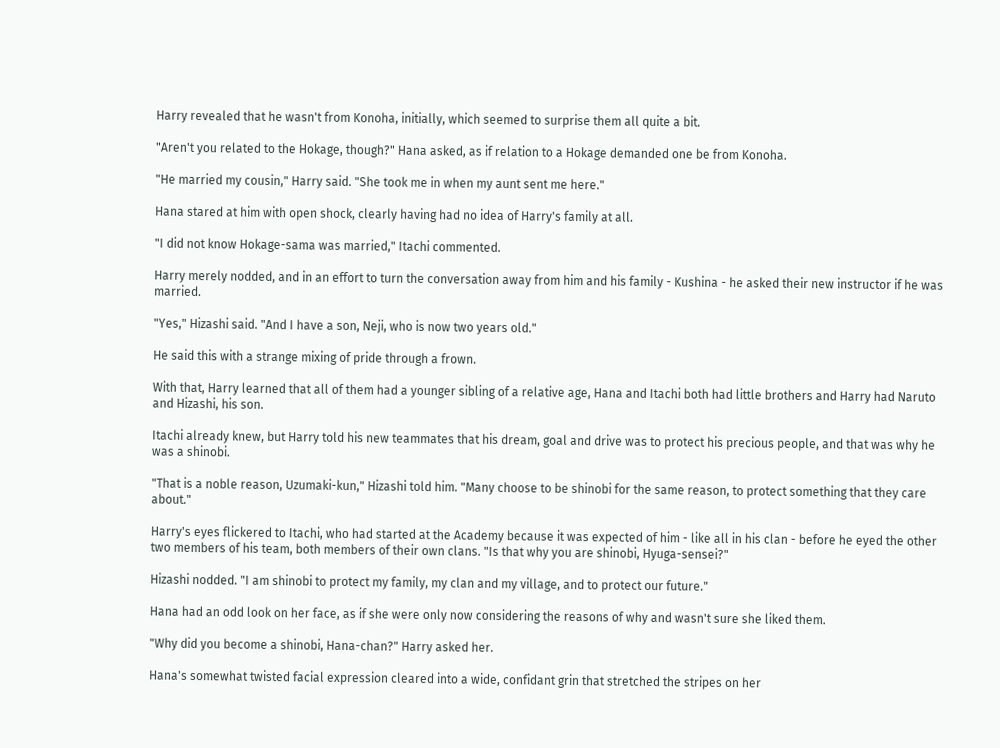Harry revealed that he wasn't from Konoha, initially, which seemed to surprise them all quite a bit.

"Aren't you related to the Hokage, though?" Hana asked, as if relation to a Hokage demanded one be from Konoha.

"He married my cousin," Harry said. "She took me in when my aunt sent me here."

Hana stared at him with open shock, clearly having had no idea of Harry's family at all.

"I did not know Hokage-sama was married," Itachi commented.

Harry merely nodded, and in an effort to turn the conversation away from him and his family - Kushina - he asked their new instructor if he was married.

"Yes," Hizashi said. "And I have a son, Neji, who is now two years old."

He said this with a strange mixing of pride through a frown.

With that, Harry learned that all of them had a younger sibling of a relative age, Hana and Itachi both had little brothers and Harry had Naruto and Hizashi, his son.

Itachi already knew, but Harry told his new teammates that his dream, goal and drive was to protect his precious people, and that was why he was a shinobi.

"That is a noble reason, Uzumaki-kun," Hizashi told him. "Many choose to be shinobi for the same reason, to protect something that they care about."

Harry's eyes flickered to Itachi, who had started at the Academy because it was expected of him - like all in his clan - before he eyed the other two members of his team, both members of their own clans. "Is that why you are shinobi, Hyuga-sensei?"

Hizashi nodded. "I am shinobi to protect my family, my clan and my village, and to protect our future."

Hana had an odd look on her face, as if she were only now considering the reasons of why and wasn't sure she liked them.

"Why did you become a shinobi, Hana-chan?" Harry asked her.

Hana's somewhat twisted facial expression cleared into a wide, confidant grin that stretched the stripes on her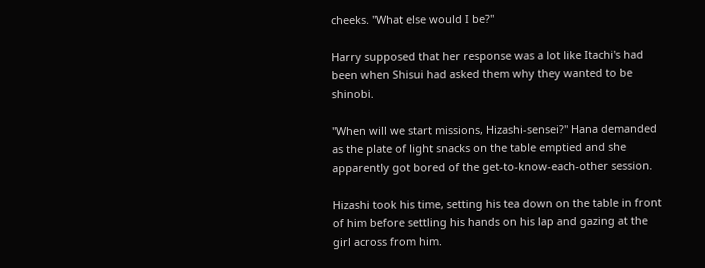cheeks. "What else would I be?"

Harry supposed that her response was a lot like Itachi's had been when Shisui had asked them why they wanted to be shinobi.

"When will we start missions, Hizashi-sensei?" Hana demanded as the plate of light snacks on the table emptied and she apparently got bored of the get-to-know-each-other session.

Hizashi took his time, setting his tea down on the table in front of him before settling his hands on his lap and gazing at the girl across from him.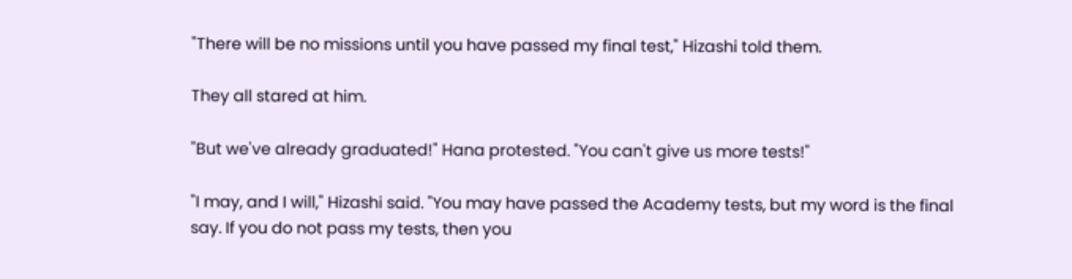"There will be no missions until you have passed my final test," Hizashi told them.

They all stared at him.

"But we've already graduated!" Hana protested. "You can't give us more tests!"

"I may, and I will," Hizashi said. "You may have passed the Academy tests, but my word is the final say. If you do not pass my tests, then you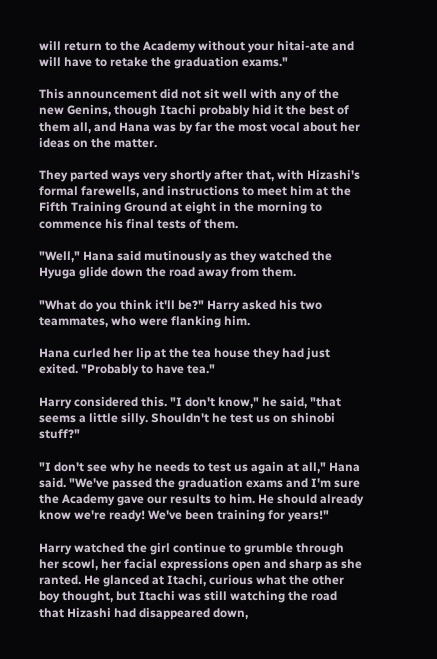will return to the Academy without your hitai-ate and will have to retake the graduation exams."

This announcement did not sit well with any of the new Genins, though Itachi probably hid it the best of them all, and Hana was by far the most vocal about her ideas on the matter.

They parted ways very shortly after that, with Hizashi's formal farewells, and instructions to meet him at the Fifth Training Ground at eight in the morning to commence his final tests of them.

"Well," Hana said mutinously as they watched the Hyuga glide down the road away from them.

"What do you think it'll be?" Harry asked his two teammates, who were flanking him.

Hana curled her lip at the tea house they had just exited. "Probably to have tea."

Harry considered this. "I don't know," he said, "that seems a little silly. Shouldn't he test us on shinobi stuff?"

"I don't see why he needs to test us again at all," Hana said. "We've passed the graduation exams and I'm sure the Academy gave our results to him. He should already know we're ready! We've been training for years!"

Harry watched the girl continue to grumble through her scowl, her facial expressions open and sharp as she ranted. He glanced at Itachi, curious what the other boy thought, but Itachi was still watching the road that Hizashi had disappeared down,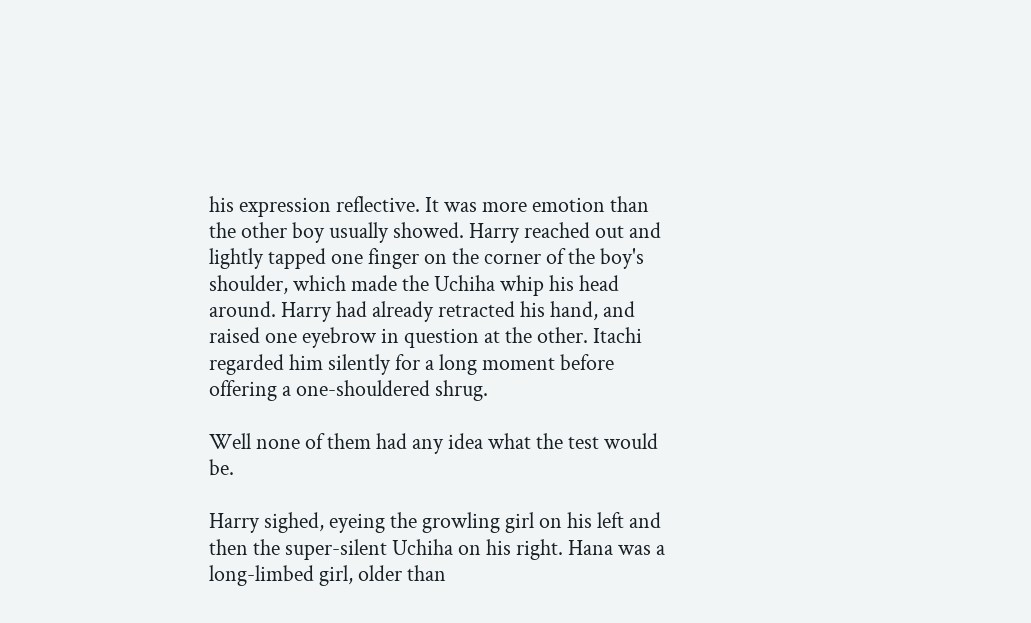his expression reflective. It was more emotion than the other boy usually showed. Harry reached out and lightly tapped one finger on the corner of the boy's shoulder, which made the Uchiha whip his head around. Harry had already retracted his hand, and raised one eyebrow in question at the other. Itachi regarded him silently for a long moment before offering a one-shouldered shrug.

Well none of them had any idea what the test would be.

Harry sighed, eyeing the growling girl on his left and then the super-silent Uchiha on his right. Hana was a long-limbed girl, older than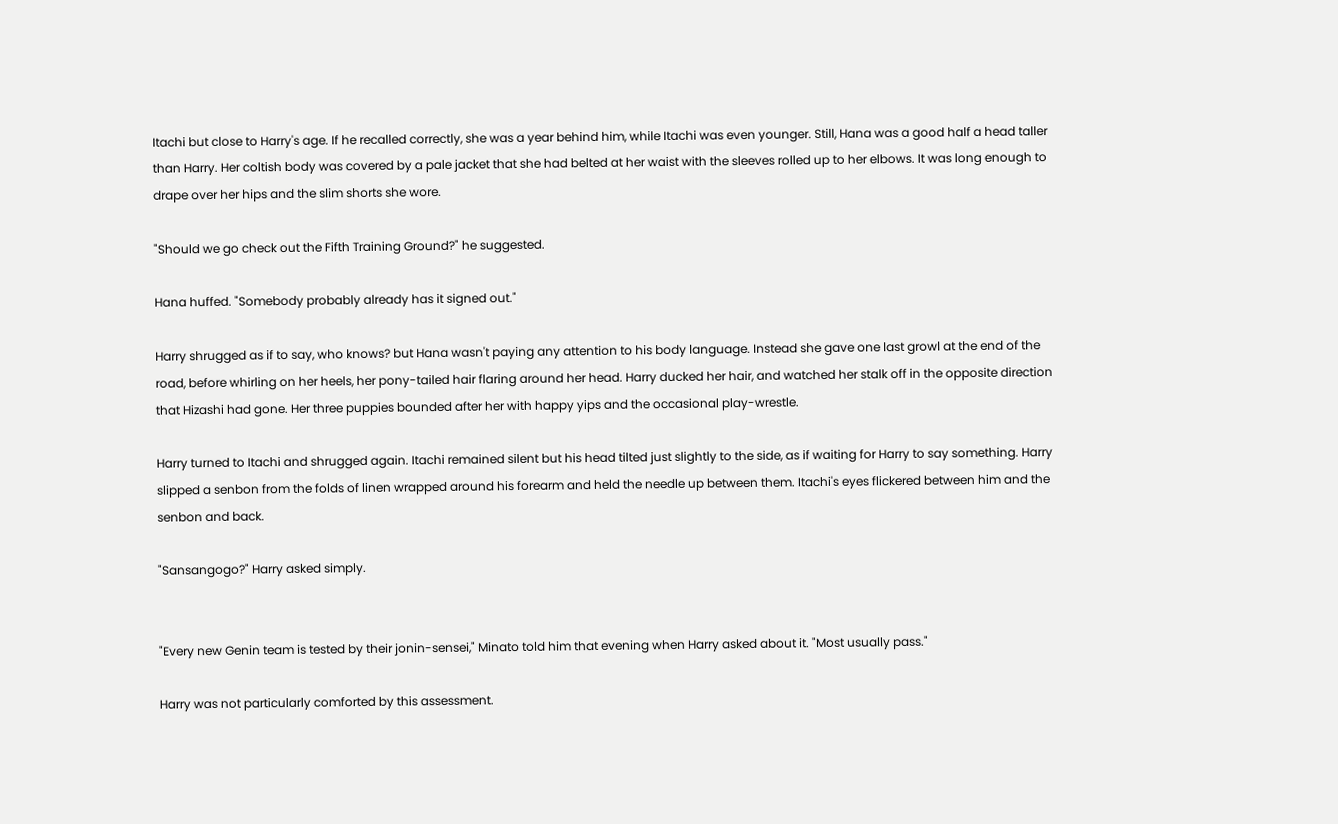Itachi but close to Harry's age. If he recalled correctly, she was a year behind him, while Itachi was even younger. Still, Hana was a good half a head taller than Harry. Her coltish body was covered by a pale jacket that she had belted at her waist with the sleeves rolled up to her elbows. It was long enough to drape over her hips and the slim shorts she wore.

"Should we go check out the Fifth Training Ground?" he suggested.

Hana huffed. "Somebody probably already has it signed out."

Harry shrugged as if to say, who knows? but Hana wasn't paying any attention to his body language. Instead she gave one last growl at the end of the road, before whirling on her heels, her pony-tailed hair flaring around her head. Harry ducked her hair, and watched her stalk off in the opposite direction that Hizashi had gone. Her three puppies bounded after her with happy yips and the occasional play-wrestle.

Harry turned to Itachi and shrugged again. Itachi remained silent but his head tilted just slightly to the side, as if waiting for Harry to say something. Harry slipped a senbon from the folds of linen wrapped around his forearm and held the needle up between them. Itachi's eyes flickered between him and the senbon and back.

"Sansangogo?" Harry asked simply.


"Every new Genin team is tested by their jonin-sensei," Minato told him that evening when Harry asked about it. "Most usually pass."

Harry was not particularly comforted by this assessment.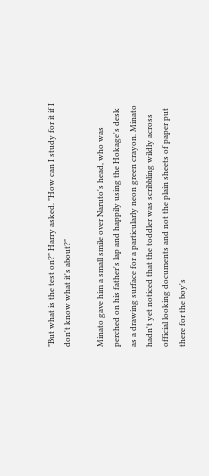"But what is the test on?" Harry asked. "How can I study for it if I don't know what it's about?"

Minato gave him a small smile over Naruto's head, who was perched on his father's lap and happily using the Hokage's desk as a drawing surface for a particularly neon green crayon. Minato hadn't yet noticed that the toddler was scribbling wildly across official looking documents and not the plain sheets of paper put there for the boy's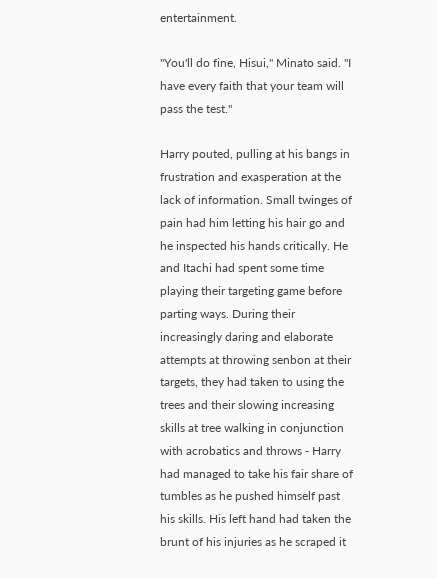entertainment.

"You'll do fine, Hisui," Minato said. "I have every faith that your team will pass the test."

Harry pouted, pulling at his bangs in frustration and exasperation at the lack of information. Small twinges of pain had him letting his hair go and he inspected his hands critically. He and Itachi had spent some time playing their targeting game before parting ways. During their increasingly daring and elaborate attempts at throwing senbon at their targets, they had taken to using the trees and their slowing increasing skills at tree walking in conjunction with acrobatics and throws - Harry had managed to take his fair share of tumbles as he pushed himself past his skills. His left hand had taken the brunt of his injuries as he scraped it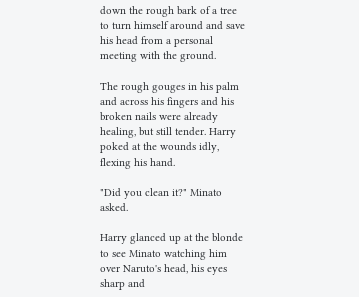down the rough bark of a tree to turn himself around and save his head from a personal meeting with the ground.

The rough gouges in his palm and across his fingers and his broken nails were already healing, but still tender. Harry poked at the wounds idly, flexing his hand.

"Did you clean it?" Minato asked.

Harry glanced up at the blonde to see Minato watching him over Naruto's head, his eyes sharp and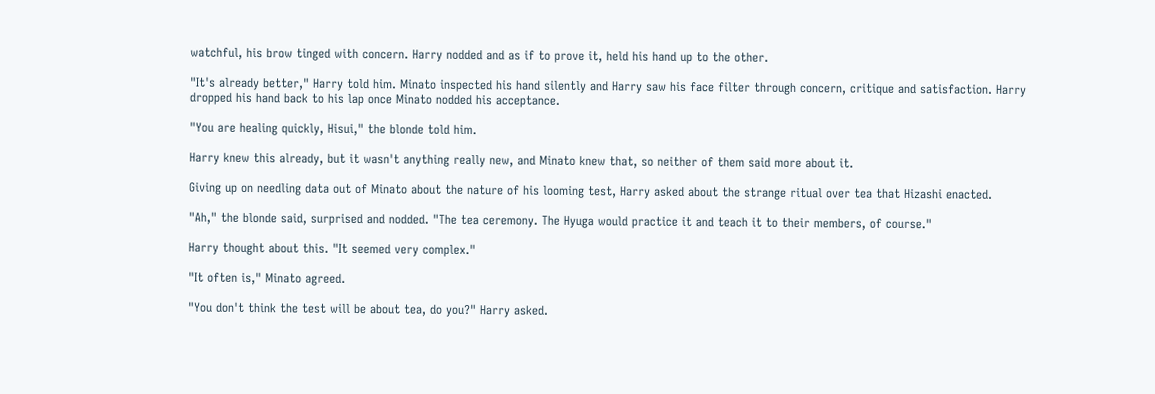watchful, his brow tinged with concern. Harry nodded and as if to prove it, held his hand up to the other.

"It's already better," Harry told him. Minato inspected his hand silently and Harry saw his face filter through concern, critique and satisfaction. Harry dropped his hand back to his lap once Minato nodded his acceptance.

"You are healing quickly, Hisui," the blonde told him.

Harry knew this already, but it wasn't anything really new, and Minato knew that, so neither of them said more about it.

Giving up on needling data out of Minato about the nature of his looming test, Harry asked about the strange ritual over tea that Hizashi enacted.

"Ah," the blonde said, surprised and nodded. "The tea ceremony. The Hyuga would practice it and teach it to their members, of course."

Harry thought about this. "It seemed very complex."

"It often is," Minato agreed.

"You don't think the test will be about tea, do you?" Harry asked.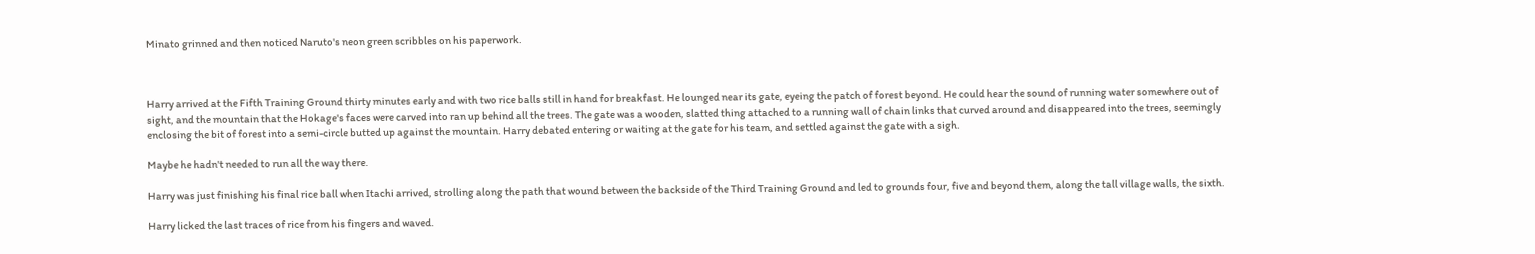Minato grinned and then noticed Naruto's neon green scribbles on his paperwork.



Harry arrived at the Fifth Training Ground thirty minutes early and with two rice balls still in hand for breakfast. He lounged near its gate, eyeing the patch of forest beyond. He could hear the sound of running water somewhere out of sight, and the mountain that the Hokage's faces were carved into ran up behind all the trees. The gate was a wooden, slatted thing attached to a running wall of chain links that curved around and disappeared into the trees, seemingly enclosing the bit of forest into a semi-circle butted up against the mountain. Harry debated entering or waiting at the gate for his team, and settled against the gate with a sigh.

Maybe he hadn't needed to run all the way there.

Harry was just finishing his final rice ball when Itachi arrived, strolling along the path that wound between the backside of the Third Training Ground and led to grounds four, five and beyond them, along the tall village walls, the sixth.

Harry licked the last traces of rice from his fingers and waved.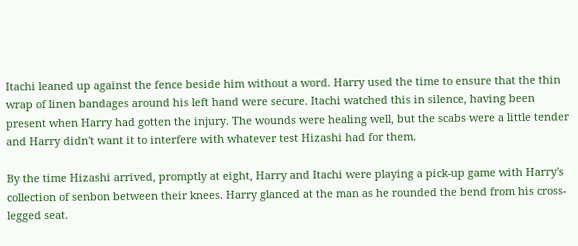Itachi leaned up against the fence beside him without a word. Harry used the time to ensure that the thin wrap of linen bandages around his left hand were secure. Itachi watched this in silence, having been present when Harry had gotten the injury. The wounds were healing well, but the scabs were a little tender and Harry didn't want it to interfere with whatever test Hizashi had for them.

By the time Hizashi arrived, promptly at eight, Harry and Itachi were playing a pick-up game with Harry's collection of senbon between their knees. Harry glanced at the man as he rounded the bend from his cross-legged seat.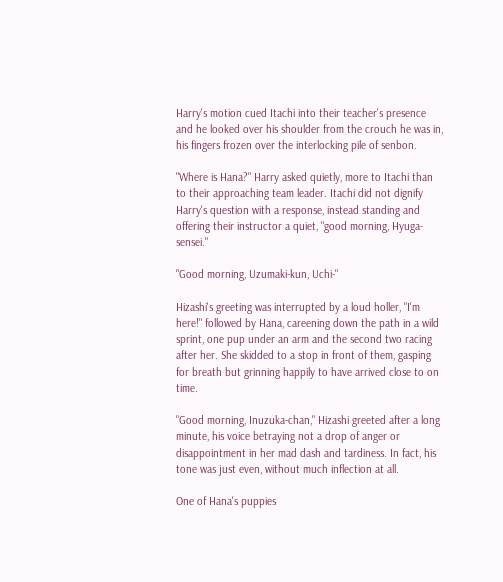Harry's motion cued Itachi into their teacher's presence and he looked over his shoulder from the crouch he was in, his fingers frozen over the interlocking pile of senbon.

"Where is Hana?" Harry asked quietly, more to Itachi than to their approaching team leader. Itachi did not dignify Harry's question with a response, instead standing and offering their instructor a quiet, "good morning, Hyuga-sensei."

"Good morning, Uzumaki-kun, Uchi-"

Hizashi's greeting was interrupted by a loud holler, "I'm here!" followed by Hana, careening down the path in a wild sprint, one pup under an arm and the second two racing after her. She skidded to a stop in front of them, gasping for breath but grinning happily to have arrived close to on time.

"Good morning, Inuzuka-chan," Hizashi greeted after a long minute, his voice betraying not a drop of anger or disappointment in her mad dash and tardiness. In fact, his tone was just even, without much inflection at all.

One of Hana's puppies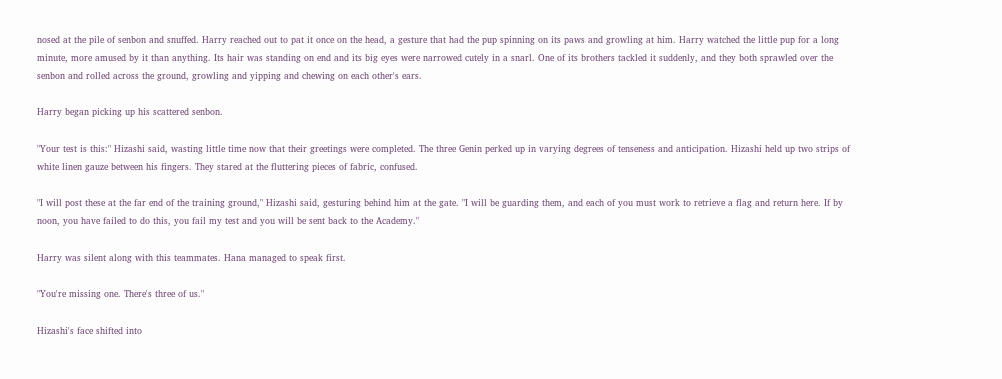nosed at the pile of senbon and snuffed. Harry reached out to pat it once on the head, a gesture that had the pup spinning on its paws and growling at him. Harry watched the little pup for a long minute, more amused by it than anything. Its hair was standing on end and its big eyes were narrowed cutely in a snarl. One of its brothers tackled it suddenly, and they both sprawled over the senbon and rolled across the ground, growling and yipping and chewing on each other's ears.

Harry began picking up his scattered senbon.

"Your test is this:" Hizashi said, wasting little time now that their greetings were completed. The three Genin perked up in varying degrees of tenseness and anticipation. Hizashi held up two strips of white linen gauze between his fingers. They stared at the fluttering pieces of fabric, confused.

"I will post these at the far end of the training ground," Hizashi said, gesturing behind him at the gate. "I will be guarding them, and each of you must work to retrieve a flag and return here. If by noon, you have failed to do this, you fail my test and you will be sent back to the Academy."

Harry was silent along with this teammates. Hana managed to speak first.

"You're missing one. There's three of us."

Hizashi's face shifted into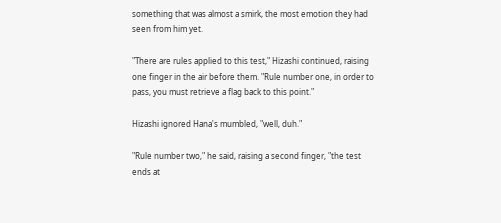something that was almost a smirk, the most emotion they had seen from him yet.

"There are rules applied to this test," Hizashi continued, raising one finger in the air before them. "Rule number one, in order to pass, you must retrieve a flag back to this point."

Hizashi ignored Hana's mumbled, "well, duh."

"Rule number two," he said, raising a second finger, "the test ends at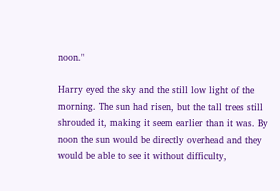noon."

Harry eyed the sky and the still low light of the morning. The sun had risen, but the tall trees still shrouded it, making it seem earlier than it was. By noon the sun would be directly overhead and they would be able to see it without difficulty,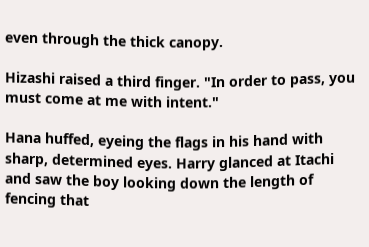even through the thick canopy.

Hizashi raised a third finger. "In order to pass, you must come at me with intent."

Hana huffed, eyeing the flags in his hand with sharp, determined eyes. Harry glanced at Itachi and saw the boy looking down the length of fencing that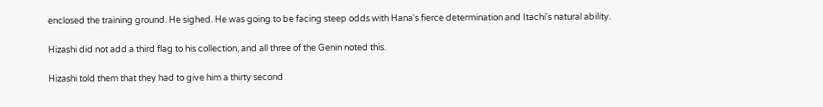enclosed the training ground. He sighed. He was going to be facing steep odds with Hana's fierce determination and Itachi's natural ability.

Hizashi did not add a third flag to his collection, and all three of the Genin noted this.

Hizashi told them that they had to give him a thirty second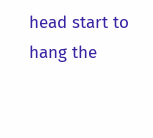head start to hang the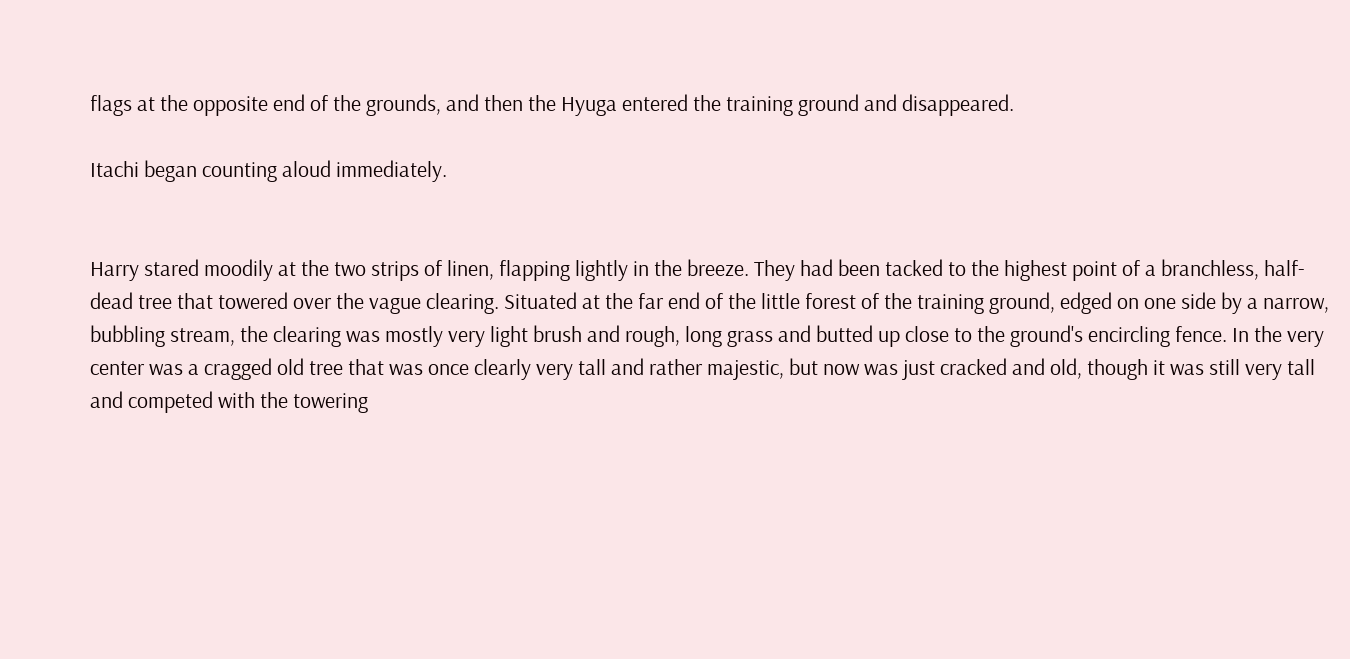flags at the opposite end of the grounds, and then the Hyuga entered the training ground and disappeared.

Itachi began counting aloud immediately.


Harry stared moodily at the two strips of linen, flapping lightly in the breeze. They had been tacked to the highest point of a branchless, half-dead tree that towered over the vague clearing. Situated at the far end of the little forest of the training ground, edged on one side by a narrow, bubbling stream, the clearing was mostly very light brush and rough, long grass and butted up close to the ground's encircling fence. In the very center was a cragged old tree that was once clearly very tall and rather majestic, but now was just cracked and old, though it was still very tall and competed with the towering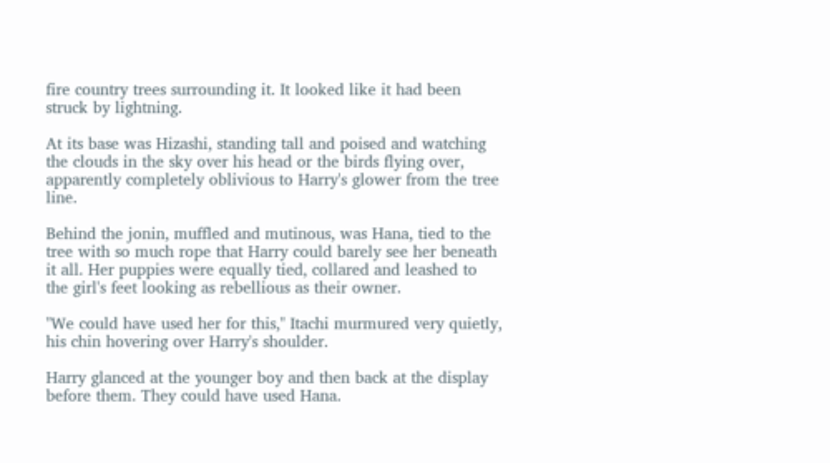fire country trees surrounding it. It looked like it had been struck by lightning.

At its base was Hizashi, standing tall and poised and watching the clouds in the sky over his head or the birds flying over, apparently completely oblivious to Harry's glower from the tree line.

Behind the jonin, muffled and mutinous, was Hana, tied to the tree with so much rope that Harry could barely see her beneath it all. Her puppies were equally tied, collared and leashed to the girl's feet looking as rebellious as their owner.

"We could have used her for this," Itachi murmured very quietly, his chin hovering over Harry's shoulder.

Harry glanced at the younger boy and then back at the display before them. They could have used Hana.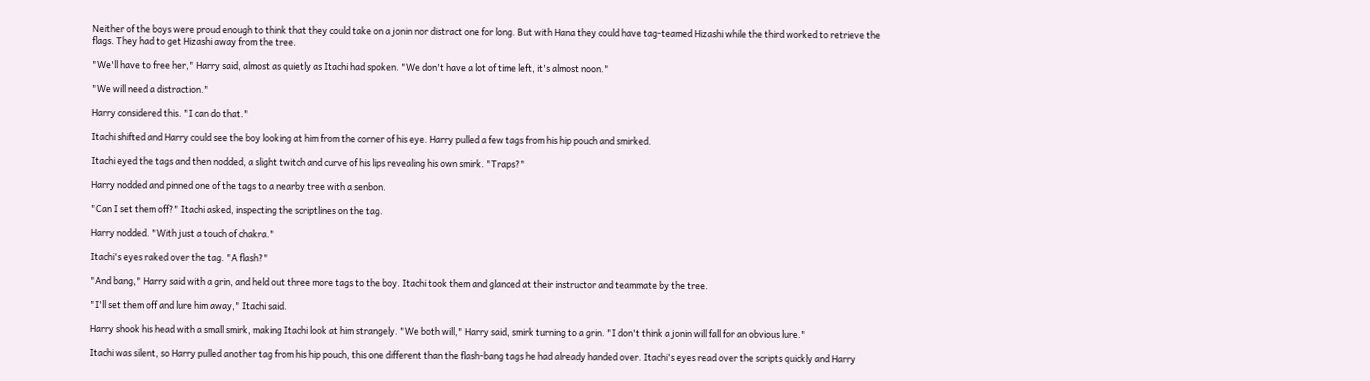Neither of the boys were proud enough to think that they could take on a jonin nor distract one for long. But with Hana they could have tag-teamed Hizashi while the third worked to retrieve the flags. They had to get Hizashi away from the tree.

"We'll have to free her," Harry said, almost as quietly as Itachi had spoken. "We don't have a lot of time left, it's almost noon."

"We will need a distraction."

Harry considered this. "I can do that."

Itachi shifted and Harry could see the boy looking at him from the corner of his eye. Harry pulled a few tags from his hip pouch and smirked.

Itachi eyed the tags and then nodded, a slight twitch and curve of his lips revealing his own smirk. "Traps?"

Harry nodded and pinned one of the tags to a nearby tree with a senbon.

"Can I set them off?" Itachi asked, inspecting the scriptlines on the tag.

Harry nodded. "With just a touch of chakra."

Itachi's eyes raked over the tag. "A flash?"

"And bang," Harry said with a grin, and held out three more tags to the boy. Itachi took them and glanced at their instructor and teammate by the tree.

"I'll set them off and lure him away," Itachi said.

Harry shook his head with a small smirk, making Itachi look at him strangely. "We both will," Harry said, smirk turning to a grin. "I don't think a jonin will fall for an obvious lure."

Itachi was silent, so Harry pulled another tag from his hip pouch, this one different than the flash-bang tags he had already handed over. Itachi's eyes read over the scripts quickly and Harry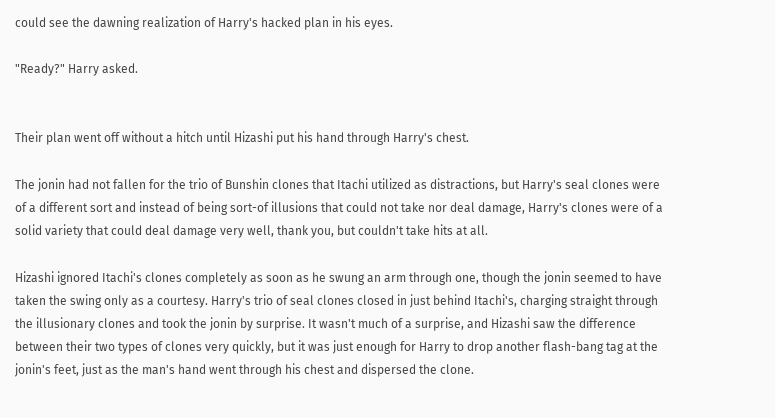could see the dawning realization of Harry's hacked plan in his eyes.

"Ready?" Harry asked.


Their plan went off without a hitch until Hizashi put his hand through Harry's chest.

The jonin had not fallen for the trio of Bunshin clones that Itachi utilized as distractions, but Harry's seal clones were of a different sort and instead of being sort-of illusions that could not take nor deal damage, Harry's clones were of a solid variety that could deal damage very well, thank you, but couldn't take hits at all.

Hizashi ignored Itachi's clones completely as soon as he swung an arm through one, though the jonin seemed to have taken the swing only as a courtesy. Harry's trio of seal clones closed in just behind Itachi's, charging straight through the illusionary clones and took the jonin by surprise. It wasn't much of a surprise, and Hizashi saw the difference between their two types of clones very quickly, but it was just enough for Harry to drop another flash-bang tag at the jonin's feet, just as the man's hand went through his chest and dispersed the clone.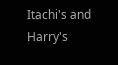Itachi's and Harry's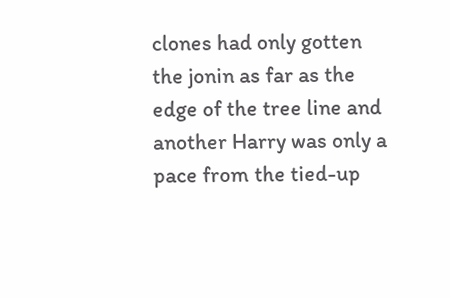clones had only gotten the jonin as far as the edge of the tree line and another Harry was only a pace from the tied-up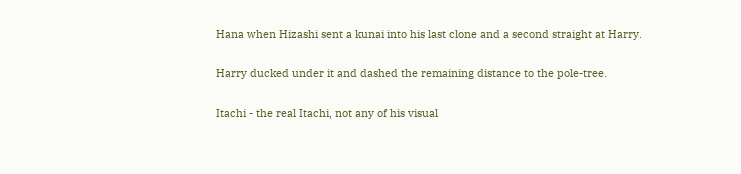Hana when Hizashi sent a kunai into his last clone and a second straight at Harry.

Harry ducked under it and dashed the remaining distance to the pole-tree.

Itachi - the real Itachi, not any of his visual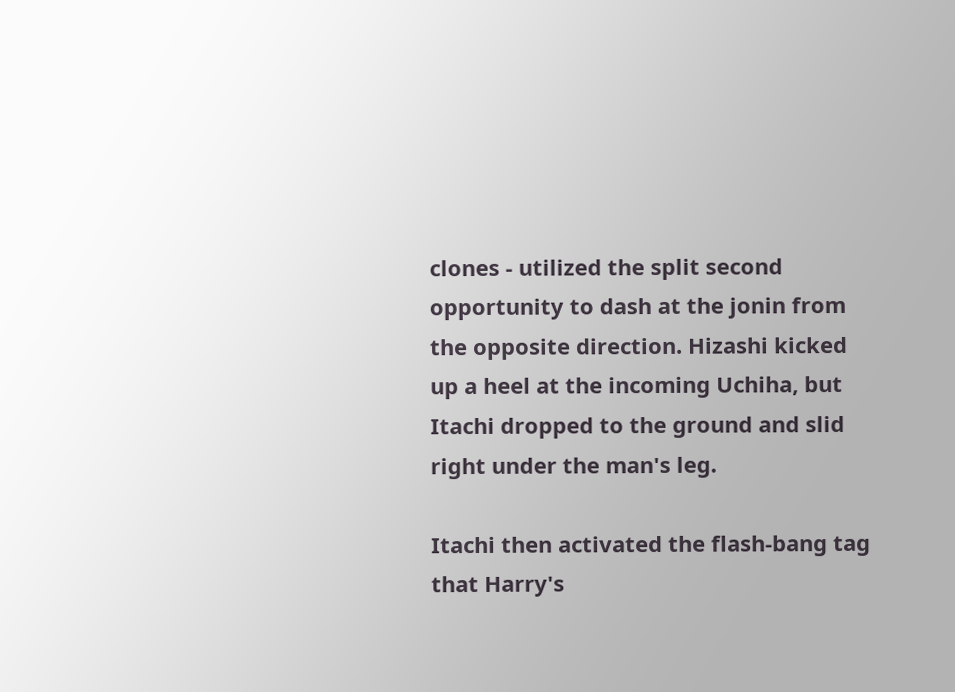clones - utilized the split second opportunity to dash at the jonin from the opposite direction. Hizashi kicked up a heel at the incoming Uchiha, but Itachi dropped to the ground and slid right under the man's leg.

Itachi then activated the flash-bang tag that Harry's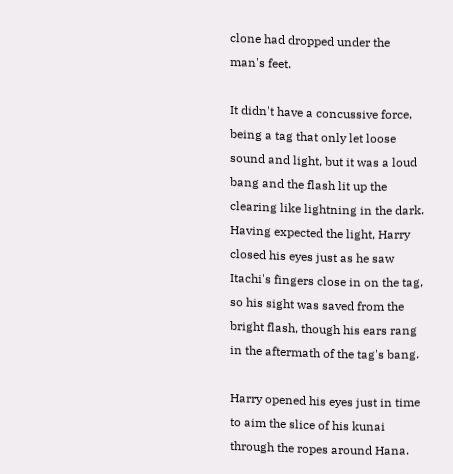clone had dropped under the man's feet.

It didn't have a concussive force, being a tag that only let loose sound and light, but it was a loud bang and the flash lit up the clearing like lightning in the dark. Having expected the light, Harry closed his eyes just as he saw Itachi's fingers close in on the tag, so his sight was saved from the bright flash, though his ears rang in the aftermath of the tag's bang.

Harry opened his eyes just in time to aim the slice of his kunai through the ropes around Hana.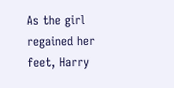As the girl regained her feet, Harry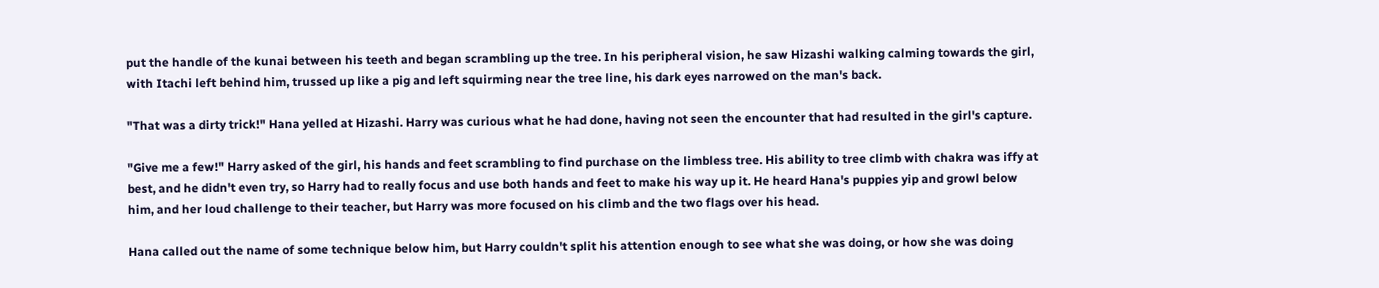put the handle of the kunai between his teeth and began scrambling up the tree. In his peripheral vision, he saw Hizashi walking calming towards the girl, with Itachi left behind him, trussed up like a pig and left squirming near the tree line, his dark eyes narrowed on the man's back.

"That was a dirty trick!" Hana yelled at Hizashi. Harry was curious what he had done, having not seen the encounter that had resulted in the girl's capture.

"Give me a few!" Harry asked of the girl, his hands and feet scrambling to find purchase on the limbless tree. His ability to tree climb with chakra was iffy at best, and he didn't even try, so Harry had to really focus and use both hands and feet to make his way up it. He heard Hana's puppies yip and growl below him, and her loud challenge to their teacher, but Harry was more focused on his climb and the two flags over his head.

Hana called out the name of some technique below him, but Harry couldn't split his attention enough to see what she was doing, or how she was doing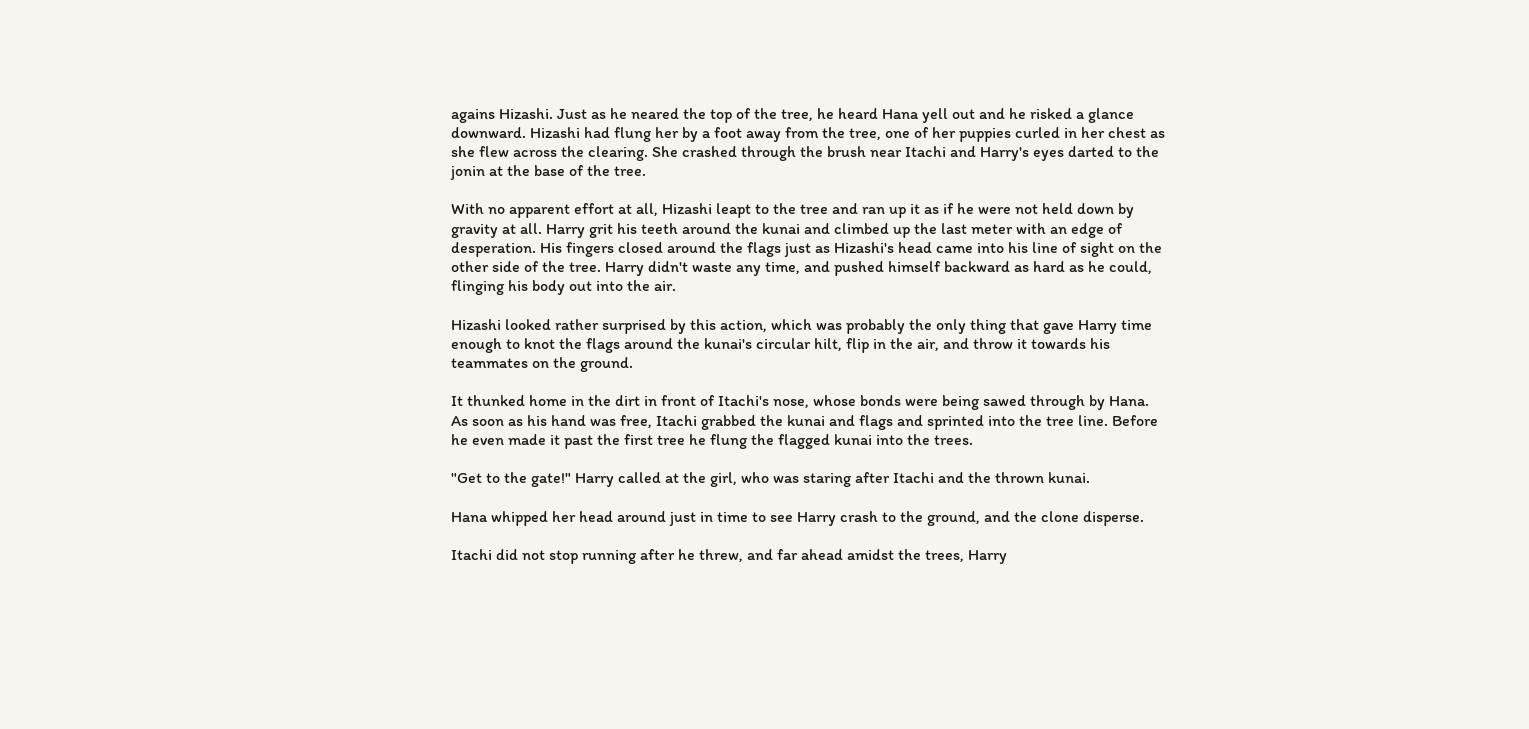agains Hizashi. Just as he neared the top of the tree, he heard Hana yell out and he risked a glance downward. Hizashi had flung her by a foot away from the tree, one of her puppies curled in her chest as she flew across the clearing. She crashed through the brush near Itachi and Harry's eyes darted to the jonin at the base of the tree.

With no apparent effort at all, Hizashi leapt to the tree and ran up it as if he were not held down by gravity at all. Harry grit his teeth around the kunai and climbed up the last meter with an edge of desperation. His fingers closed around the flags just as Hizashi's head came into his line of sight on the other side of the tree. Harry didn't waste any time, and pushed himself backward as hard as he could, flinging his body out into the air.

Hizashi looked rather surprised by this action, which was probably the only thing that gave Harry time enough to knot the flags around the kunai's circular hilt, flip in the air, and throw it towards his teammates on the ground.

It thunked home in the dirt in front of Itachi's nose, whose bonds were being sawed through by Hana. As soon as his hand was free, Itachi grabbed the kunai and flags and sprinted into the tree line. Before he even made it past the first tree he flung the flagged kunai into the trees.

"Get to the gate!" Harry called at the girl, who was staring after Itachi and the thrown kunai.

Hana whipped her head around just in time to see Harry crash to the ground, and the clone disperse.

Itachi did not stop running after he threw, and far ahead amidst the trees, Harry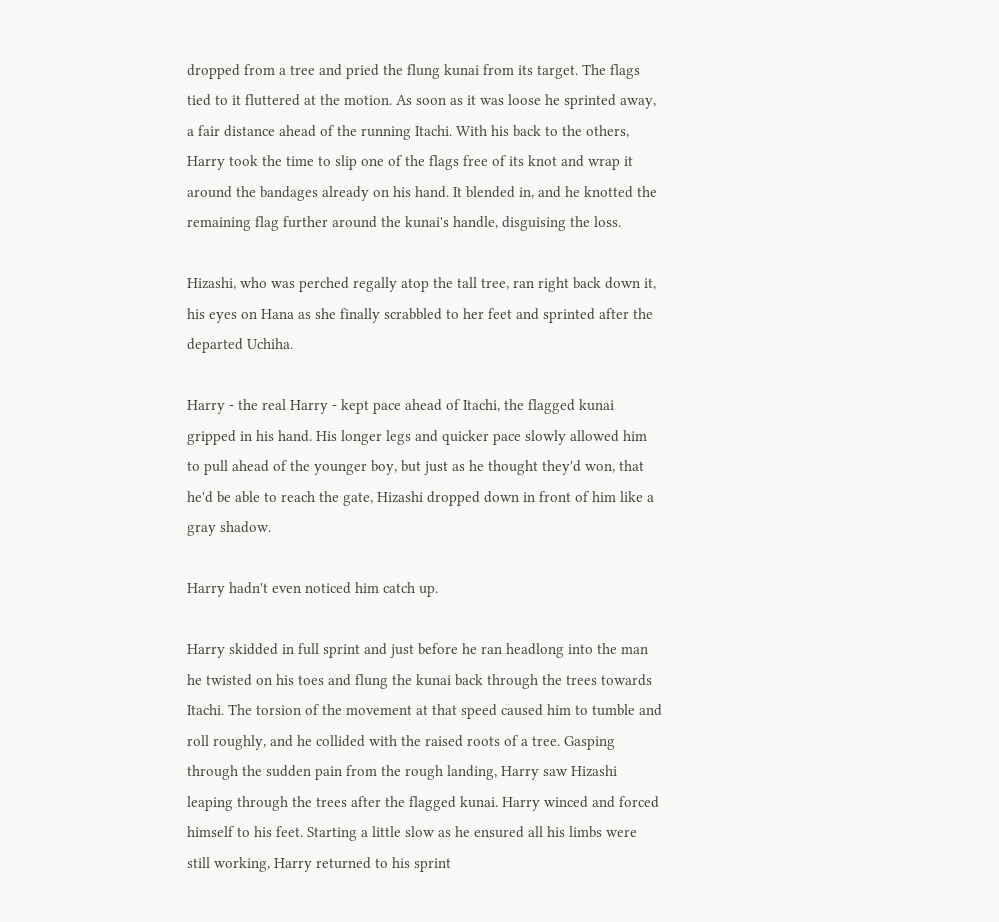dropped from a tree and pried the flung kunai from its target. The flags tied to it fluttered at the motion. As soon as it was loose he sprinted away, a fair distance ahead of the running Itachi. With his back to the others, Harry took the time to slip one of the flags free of its knot and wrap it around the bandages already on his hand. It blended in, and he knotted the remaining flag further around the kunai's handle, disguising the loss.

Hizashi, who was perched regally atop the tall tree, ran right back down it, his eyes on Hana as she finally scrabbled to her feet and sprinted after the departed Uchiha.

Harry - the real Harry - kept pace ahead of Itachi, the flagged kunai gripped in his hand. His longer legs and quicker pace slowly allowed him to pull ahead of the younger boy, but just as he thought they'd won, that he'd be able to reach the gate, Hizashi dropped down in front of him like a gray shadow.

Harry hadn't even noticed him catch up.

Harry skidded in full sprint and just before he ran headlong into the man he twisted on his toes and flung the kunai back through the trees towards Itachi. The torsion of the movement at that speed caused him to tumble and roll roughly, and he collided with the raised roots of a tree. Gasping through the sudden pain from the rough landing, Harry saw Hizashi leaping through the trees after the flagged kunai. Harry winced and forced himself to his feet. Starting a little slow as he ensured all his limbs were still working, Harry returned to his sprint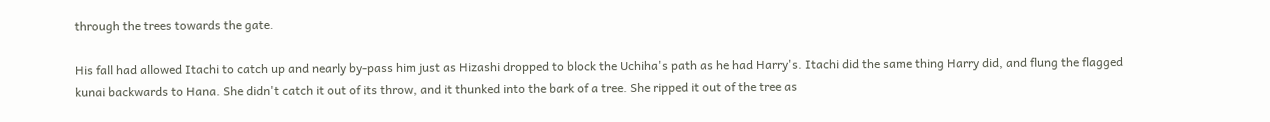through the trees towards the gate.

His fall had allowed Itachi to catch up and nearly by-pass him just as Hizashi dropped to block the Uchiha's path as he had Harry's. Itachi did the same thing Harry did, and flung the flagged kunai backwards to Hana. She didn't catch it out of its throw, and it thunked into the bark of a tree. She ripped it out of the tree as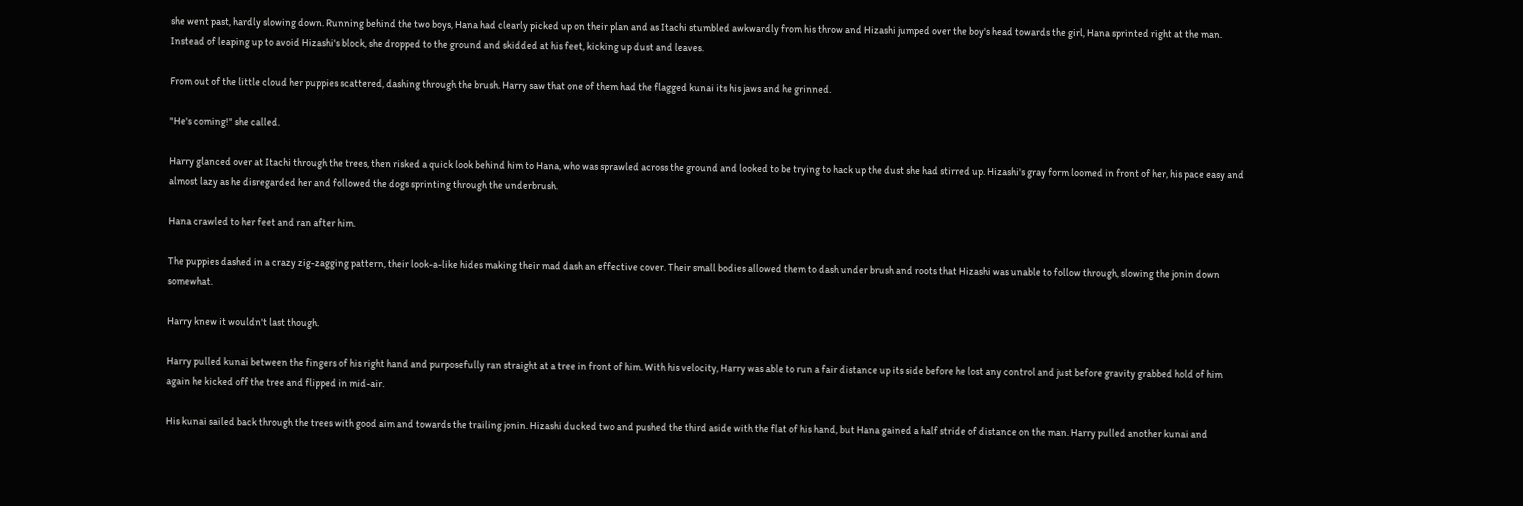she went past, hardly slowing down. Running behind the two boys, Hana had clearly picked up on their plan and as Itachi stumbled awkwardly from his throw and Hizashi jumped over the boy's head towards the girl, Hana sprinted right at the man. Instead of leaping up to avoid Hizashi's block, she dropped to the ground and skidded at his feet, kicking up dust and leaves.

From out of the little cloud her puppies scattered, dashing through the brush. Harry saw that one of them had the flagged kunai its his jaws and he grinned.

"He's coming!" she called.

Harry glanced over at Itachi through the trees, then risked a quick look behind him to Hana, who was sprawled across the ground and looked to be trying to hack up the dust she had stirred up. Hizashi's gray form loomed in front of her, his pace easy and almost lazy as he disregarded her and followed the dogs sprinting through the underbrush.

Hana crawled to her feet and ran after him.

The puppies dashed in a crazy zig-zagging pattern, their look-a-like hides making their mad dash an effective cover. Their small bodies allowed them to dash under brush and roots that Hizashi was unable to follow through, slowing the jonin down somewhat.

Harry knew it wouldn't last though.

Harry pulled kunai between the fingers of his right hand and purposefully ran straight at a tree in front of him. With his velocity, Harry was able to run a fair distance up its side before he lost any control and just before gravity grabbed hold of him again he kicked off the tree and flipped in mid-air.

His kunai sailed back through the trees with good aim and towards the trailing jonin. Hizashi ducked two and pushed the third aside with the flat of his hand, but Hana gained a half stride of distance on the man. Harry pulled another kunai and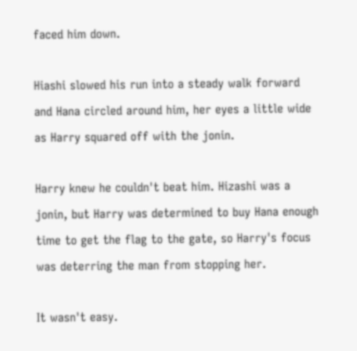faced him down.

Hiashi slowed his run into a steady walk forward and Hana circled around him, her eyes a little wide as Harry squared off with the jonin.

Harry knew he couldn't beat him. Hizashi was a jonin, but Harry was determined to buy Hana enough time to get the flag to the gate, so Harry's focus was deterring the man from stopping her.

It wasn't easy.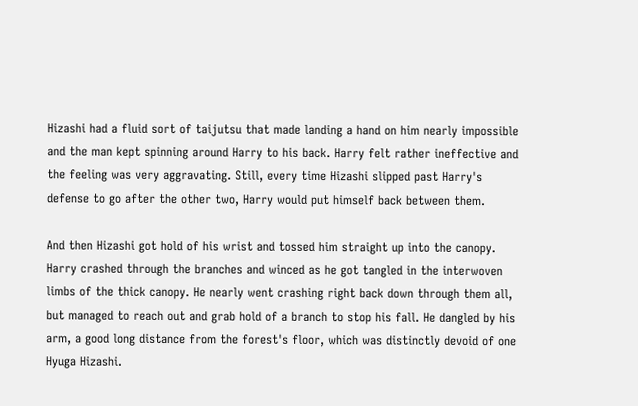Hizashi had a fluid sort of taijutsu that made landing a hand on him nearly impossible and the man kept spinning around Harry to his back. Harry felt rather ineffective and the feeling was very aggravating. Still, every time Hizashi slipped past Harry's defense to go after the other two, Harry would put himself back between them.

And then Hizashi got hold of his wrist and tossed him straight up into the canopy. Harry crashed through the branches and winced as he got tangled in the interwoven limbs of the thick canopy. He nearly went crashing right back down through them all, but managed to reach out and grab hold of a branch to stop his fall. He dangled by his arm, a good long distance from the forest's floor, which was distinctly devoid of one Hyuga Hizashi.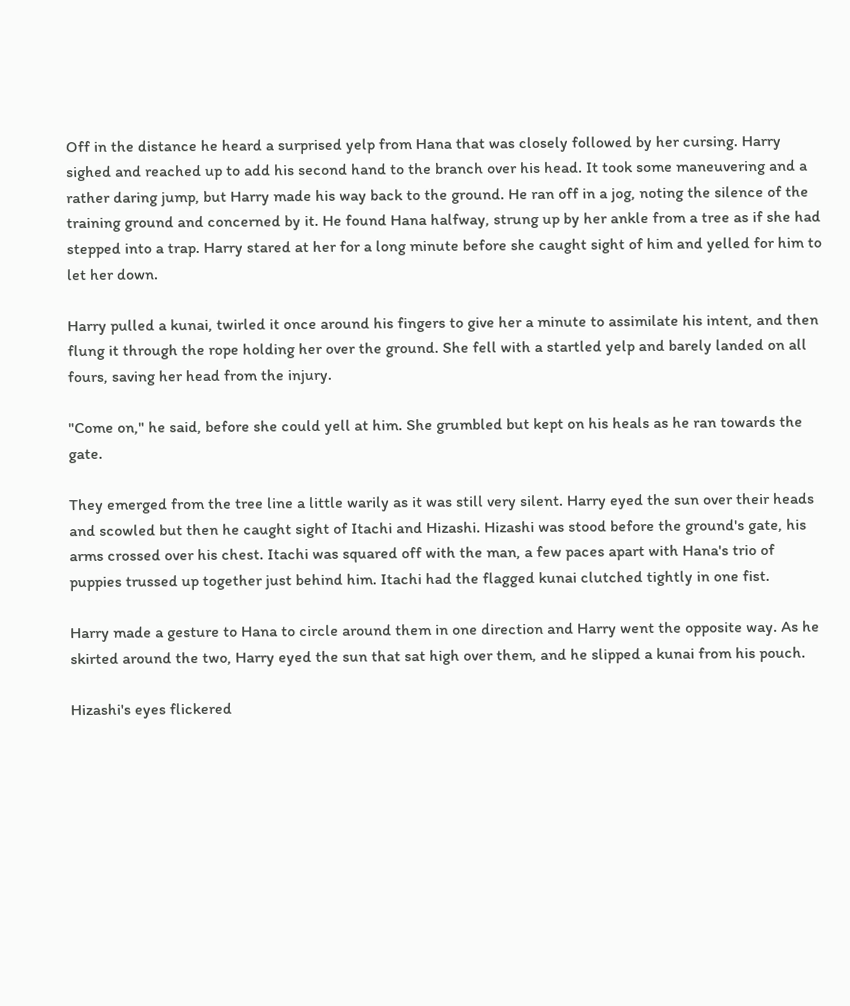Off in the distance he heard a surprised yelp from Hana that was closely followed by her cursing. Harry sighed and reached up to add his second hand to the branch over his head. It took some maneuvering and a rather daring jump, but Harry made his way back to the ground. He ran off in a jog, noting the silence of the training ground and concerned by it. He found Hana halfway, strung up by her ankle from a tree as if she had stepped into a trap. Harry stared at her for a long minute before she caught sight of him and yelled for him to let her down.

Harry pulled a kunai, twirled it once around his fingers to give her a minute to assimilate his intent, and then flung it through the rope holding her over the ground. She fell with a startled yelp and barely landed on all fours, saving her head from the injury.

"Come on," he said, before she could yell at him. She grumbled but kept on his heals as he ran towards the gate.

They emerged from the tree line a little warily as it was still very silent. Harry eyed the sun over their heads and scowled but then he caught sight of Itachi and Hizashi. Hizashi was stood before the ground's gate, his arms crossed over his chest. Itachi was squared off with the man, a few paces apart with Hana's trio of puppies trussed up together just behind him. Itachi had the flagged kunai clutched tightly in one fist.

Harry made a gesture to Hana to circle around them in one direction and Harry went the opposite way. As he skirted around the two, Harry eyed the sun that sat high over them, and he slipped a kunai from his pouch.

Hizashi's eyes flickered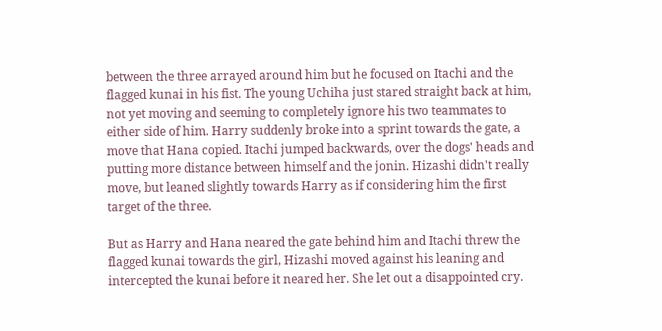between the three arrayed around him but he focused on Itachi and the flagged kunai in his fist. The young Uchiha just stared straight back at him, not yet moving and seeming to completely ignore his two teammates to either side of him. Harry suddenly broke into a sprint towards the gate, a move that Hana copied. Itachi jumped backwards, over the dogs' heads and putting more distance between himself and the jonin. Hizashi didn't really move, but leaned slightly towards Harry as if considering him the first target of the three.

But as Harry and Hana neared the gate behind him and Itachi threw the flagged kunai towards the girl, Hizashi moved against his leaning and intercepted the kunai before it neared her. She let out a disappointed cry.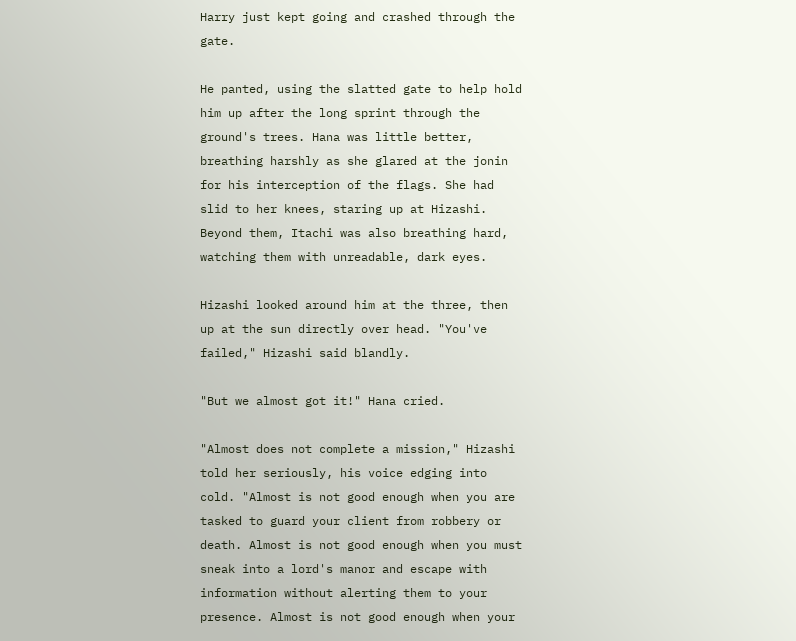Harry just kept going and crashed through the gate.

He panted, using the slatted gate to help hold him up after the long sprint through the ground's trees. Hana was little better, breathing harshly as she glared at the jonin for his interception of the flags. She had slid to her knees, staring up at Hizashi. Beyond them, Itachi was also breathing hard, watching them with unreadable, dark eyes.

Hizashi looked around him at the three, then up at the sun directly over head. "You've failed," Hizashi said blandly.

"But we almost got it!" Hana cried.

"Almost does not complete a mission," Hizashi told her seriously, his voice edging into cold. "Almost is not good enough when you are tasked to guard your client from robbery or death. Almost is not good enough when you must sneak into a lord's manor and escape with information without alerting them to your presence. Almost is not good enough when your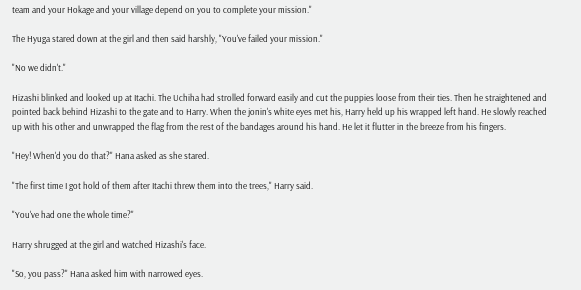team and your Hokage and your village depend on you to complete your mission."

The Hyuga stared down at the girl and then said harshly, "You've failed your mission."

"No we didn't."

Hizashi blinked and looked up at Itachi. The Uchiha had strolled forward easily and cut the puppies loose from their ties. Then he straightened and pointed back behind Hizashi to the gate and to Harry. When the jonin's white eyes met his, Harry held up his wrapped left hand. He slowly reached up with his other and unwrapped the flag from the rest of the bandages around his hand. He let it flutter in the breeze from his fingers.

"Hey! When'd you do that?" Hana asked as she stared.

"The first time I got hold of them after Itachi threw them into the trees," Harry said.

"You've had one the whole time?"

Harry shrugged at the girl and watched Hizashi's face.

"So, you pass?" Hana asked him with narrowed eyes.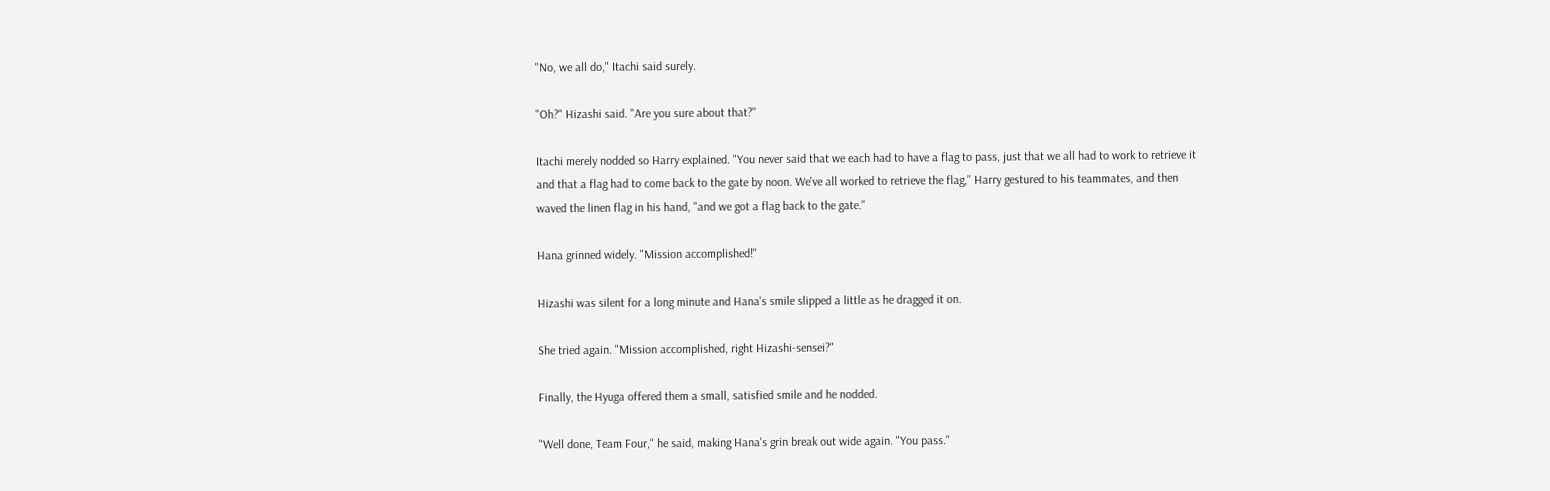"No, we all do," Itachi said surely.

"Oh?" Hizashi said. "Are you sure about that?"

Itachi merely nodded so Harry explained. "You never said that we each had to have a flag to pass, just that we all had to work to retrieve it and that a flag had to come back to the gate by noon. We've all worked to retrieve the flag," Harry gestured to his teammates, and then waved the linen flag in his hand, "and we got a flag back to the gate."

Hana grinned widely. "Mission accomplished!"

Hizashi was silent for a long minute and Hana's smile slipped a little as he dragged it on.

She tried again. "Mission accomplished, right Hizashi-sensei?"

Finally, the Hyuga offered them a small, satisfied smile and he nodded.

"Well done, Team Four," he said, making Hana's grin break out wide again. "You pass."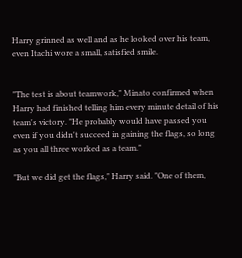Harry grinned as well and as he looked over his team, even Itachi wore a small, satisfied smile.


"The test is about teamwork," Minato confirmed when Harry had finished telling him every minute detail of his team's victory. "He probably would have passed you even if you didn't succeed in gaining the flags, so long as you all three worked as a team."

"But we did get the flags," Harry said. "One of them,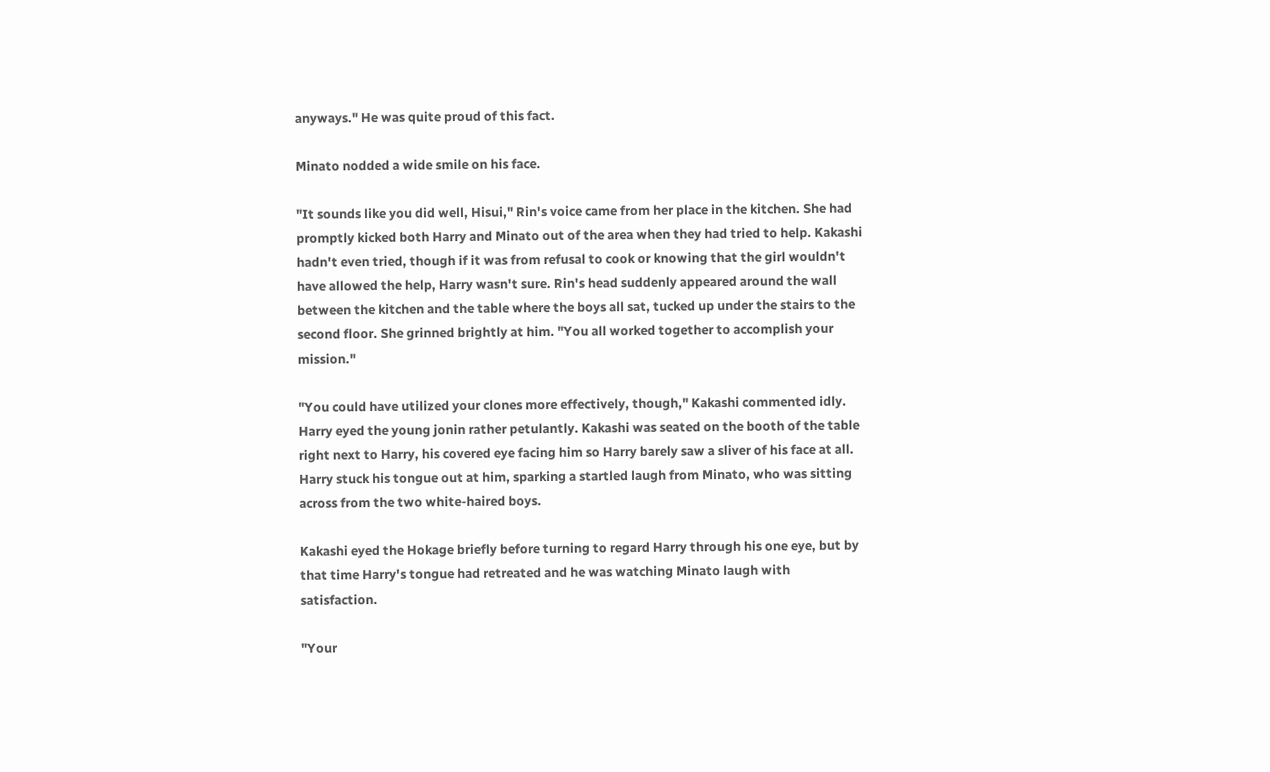anyways." He was quite proud of this fact.

Minato nodded a wide smile on his face.

"It sounds like you did well, Hisui," Rin's voice came from her place in the kitchen. She had promptly kicked both Harry and Minato out of the area when they had tried to help. Kakashi hadn't even tried, though if it was from refusal to cook or knowing that the girl wouldn't have allowed the help, Harry wasn't sure. Rin's head suddenly appeared around the wall between the kitchen and the table where the boys all sat, tucked up under the stairs to the second floor. She grinned brightly at him. "You all worked together to accomplish your mission."

"You could have utilized your clones more effectively, though," Kakashi commented idly. Harry eyed the young jonin rather petulantly. Kakashi was seated on the booth of the table right next to Harry, his covered eye facing him so Harry barely saw a sliver of his face at all. Harry stuck his tongue out at him, sparking a startled laugh from Minato, who was sitting across from the two white-haired boys.

Kakashi eyed the Hokage briefly before turning to regard Harry through his one eye, but by that time Harry's tongue had retreated and he was watching Minato laugh with satisfaction.

"Your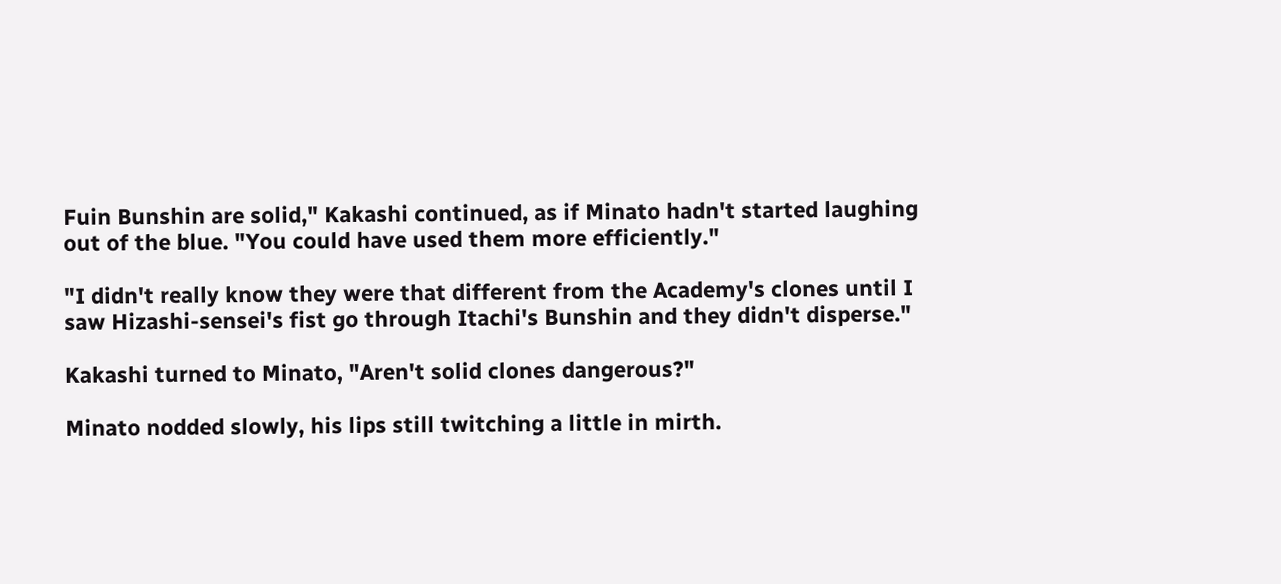Fuin Bunshin are solid," Kakashi continued, as if Minato hadn't started laughing out of the blue. "You could have used them more efficiently."

"I didn't really know they were that different from the Academy's clones until I saw Hizashi-sensei's fist go through Itachi's Bunshin and they didn't disperse."

Kakashi turned to Minato, "Aren't solid clones dangerous?"

Minato nodded slowly, his lips still twitching a little in mirth.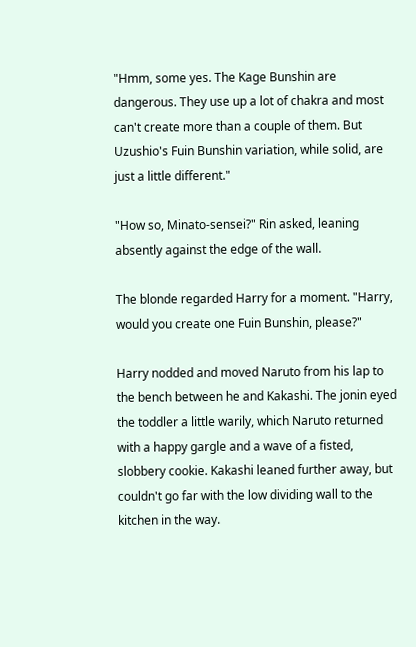"Hmm, some yes. The Kage Bunshin are dangerous. They use up a lot of chakra and most can't create more than a couple of them. But Uzushio's Fuin Bunshin variation, while solid, are just a little different."

"How so, Minato-sensei?" Rin asked, leaning absently against the edge of the wall.

The blonde regarded Harry for a moment. "Harry, would you create one Fuin Bunshin, please?"

Harry nodded and moved Naruto from his lap to the bench between he and Kakashi. The jonin eyed the toddler a little warily, which Naruto returned with a happy gargle and a wave of a fisted, slobbery cookie. Kakashi leaned further away, but couldn't go far with the low dividing wall to the kitchen in the way.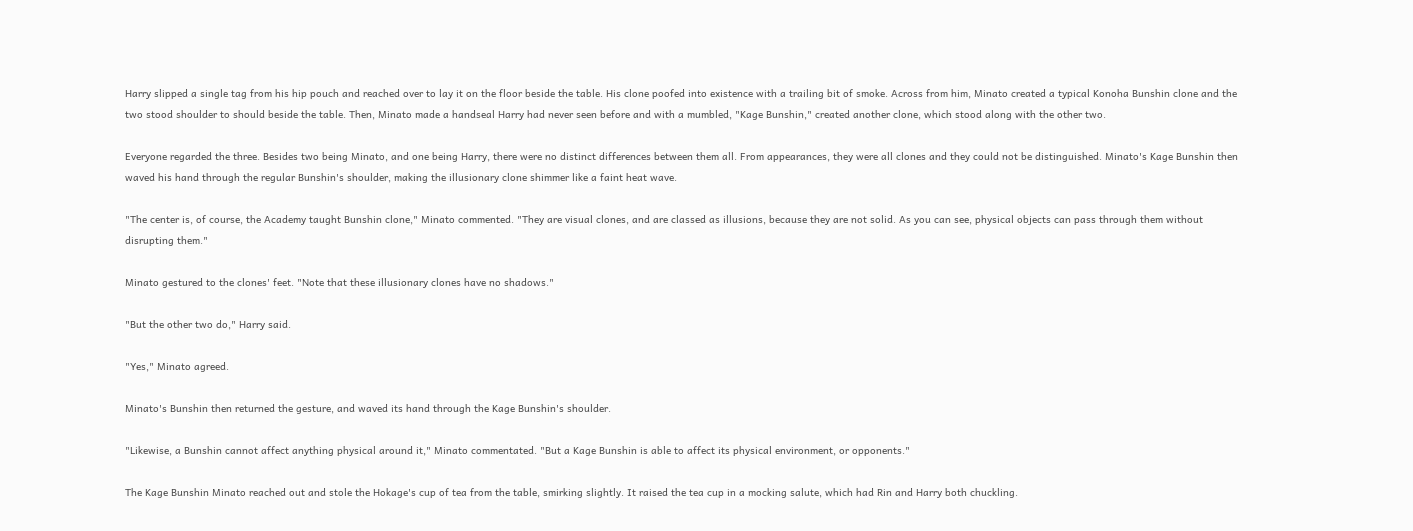Harry slipped a single tag from his hip pouch and reached over to lay it on the floor beside the table. His clone poofed into existence with a trailing bit of smoke. Across from him, Minato created a typical Konoha Bunshin clone and the two stood shoulder to should beside the table. Then, Minato made a handseal Harry had never seen before and with a mumbled, "Kage Bunshin," created another clone, which stood along with the other two.

Everyone regarded the three. Besides two being Minato, and one being Harry, there were no distinct differences between them all. From appearances, they were all clones and they could not be distinguished. Minato's Kage Bunshin then waved his hand through the regular Bunshin's shoulder, making the illusionary clone shimmer like a faint heat wave.

"The center is, of course, the Academy taught Bunshin clone," Minato commented. "They are visual clones, and are classed as illusions, because they are not solid. As you can see, physical objects can pass through them without disrupting them."

Minato gestured to the clones' feet. "Note that these illusionary clones have no shadows."

"But the other two do," Harry said.

"Yes," Minato agreed.

Minato's Bunshin then returned the gesture, and waved its hand through the Kage Bunshin's shoulder.

"Likewise, a Bunshin cannot affect anything physical around it," Minato commentated. "But a Kage Bunshin is able to affect its physical environment, or opponents."

The Kage Bunshin Minato reached out and stole the Hokage's cup of tea from the table, smirking slightly. It raised the tea cup in a mocking salute, which had Rin and Harry both chuckling.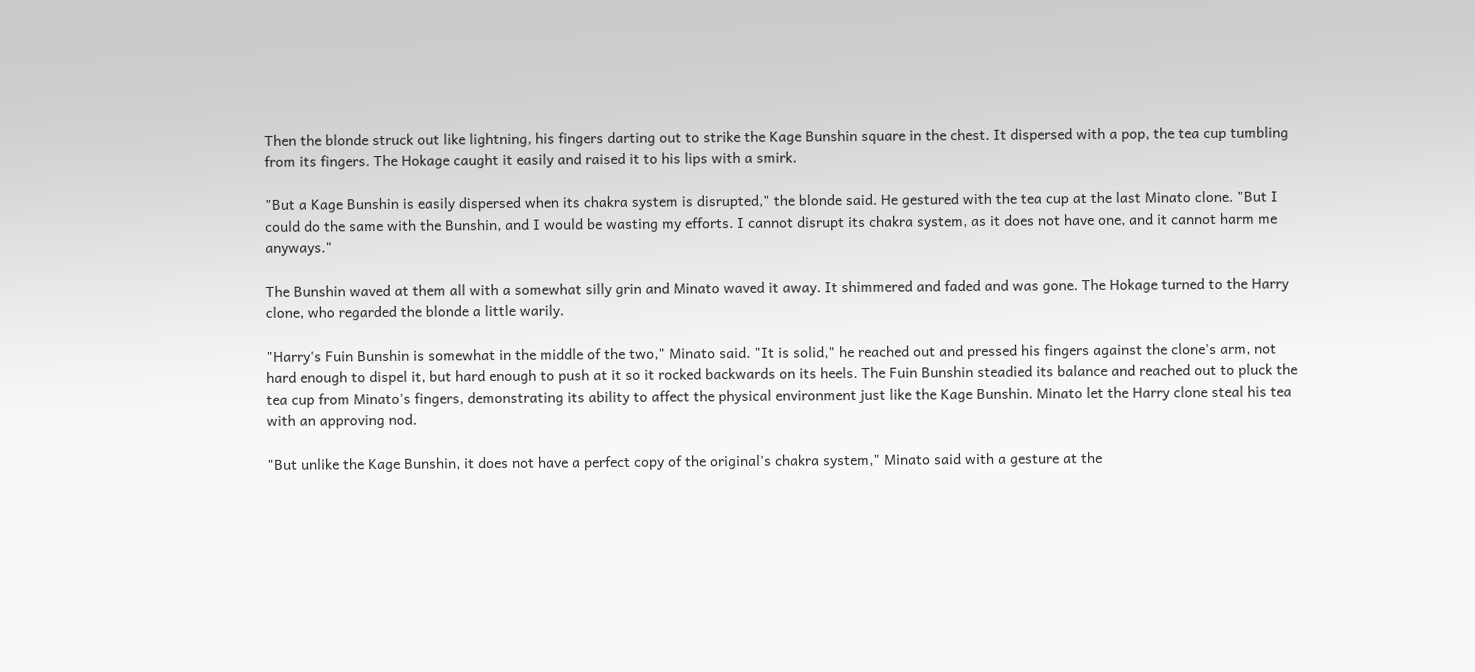Then the blonde struck out like lightning, his fingers darting out to strike the Kage Bunshin square in the chest. It dispersed with a pop, the tea cup tumbling from its fingers. The Hokage caught it easily and raised it to his lips with a smirk.

"But a Kage Bunshin is easily dispersed when its chakra system is disrupted," the blonde said. He gestured with the tea cup at the last Minato clone. "But I could do the same with the Bunshin, and I would be wasting my efforts. I cannot disrupt its chakra system, as it does not have one, and it cannot harm me anyways."

The Bunshin waved at them all with a somewhat silly grin and Minato waved it away. It shimmered and faded and was gone. The Hokage turned to the Harry clone, who regarded the blonde a little warily.

"Harry's Fuin Bunshin is somewhat in the middle of the two," Minato said. "It is solid," he reached out and pressed his fingers against the clone's arm, not hard enough to dispel it, but hard enough to push at it so it rocked backwards on its heels. The Fuin Bunshin steadied its balance and reached out to pluck the tea cup from Minato's fingers, demonstrating its ability to affect the physical environment just like the Kage Bunshin. Minato let the Harry clone steal his tea with an approving nod.

"But unlike the Kage Bunshin, it does not have a perfect copy of the original's chakra system," Minato said with a gesture at the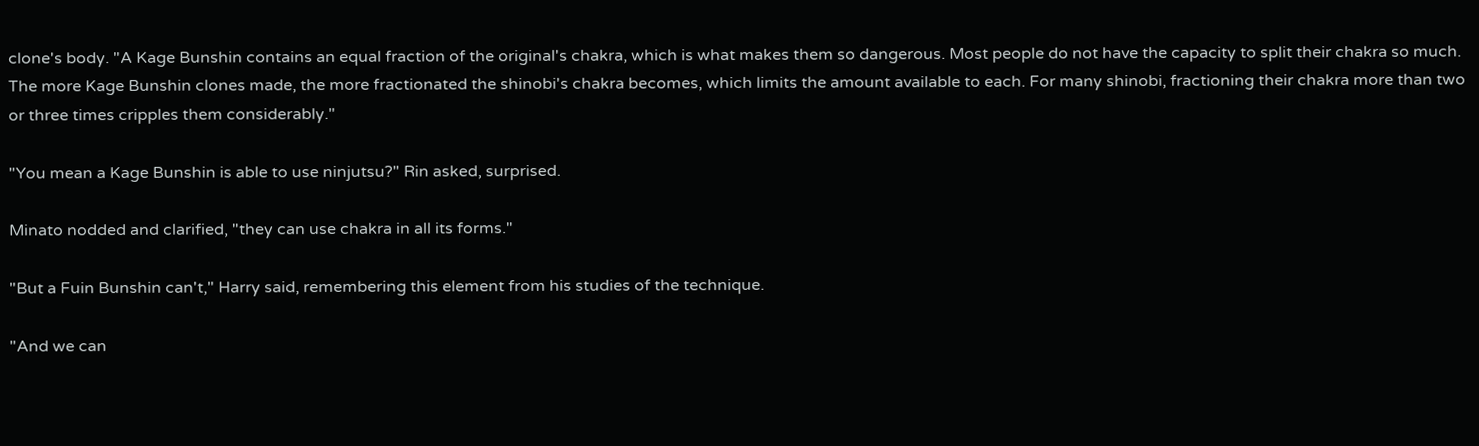clone's body. "A Kage Bunshin contains an equal fraction of the original's chakra, which is what makes them so dangerous. Most people do not have the capacity to split their chakra so much. The more Kage Bunshin clones made, the more fractionated the shinobi's chakra becomes, which limits the amount available to each. For many shinobi, fractioning their chakra more than two or three times cripples them considerably."

"You mean a Kage Bunshin is able to use ninjutsu?" Rin asked, surprised.

Minato nodded and clarified, "they can use chakra in all its forms."

"But a Fuin Bunshin can't," Harry said, remembering this element from his studies of the technique.

"And we can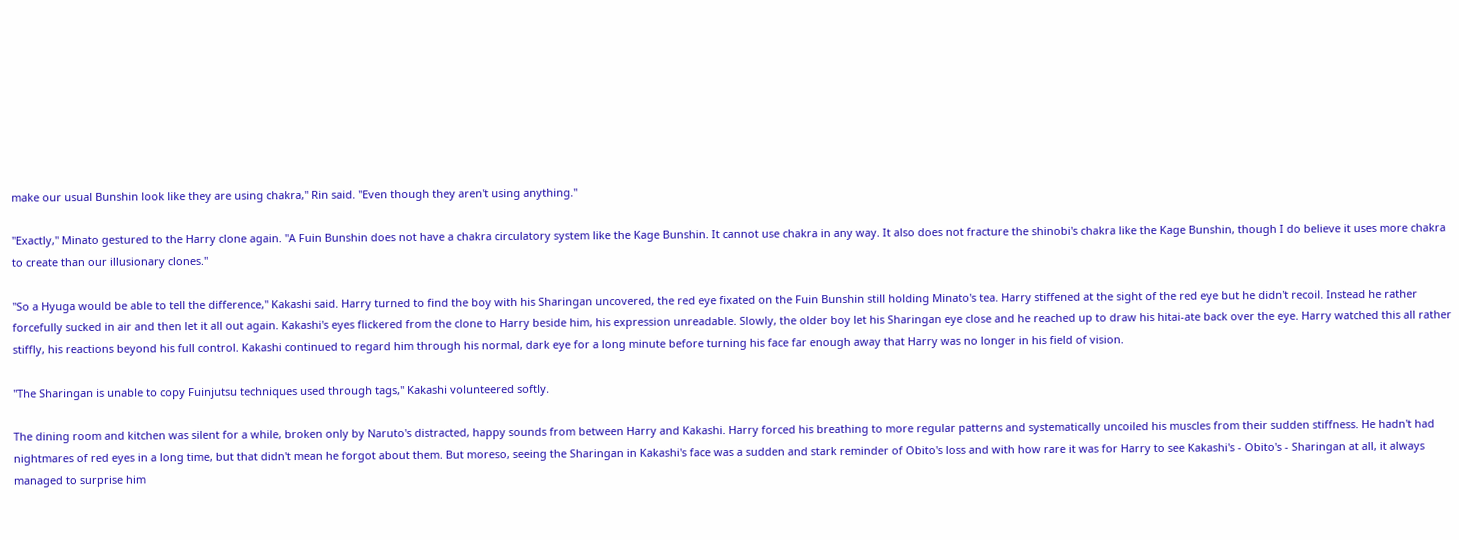make our usual Bunshin look like they are using chakra," Rin said. "Even though they aren't using anything."

"Exactly," Minato gestured to the Harry clone again. "A Fuin Bunshin does not have a chakra circulatory system like the Kage Bunshin. It cannot use chakra in any way. It also does not fracture the shinobi's chakra like the Kage Bunshin, though I do believe it uses more chakra to create than our illusionary clones."

"So a Hyuga would be able to tell the difference," Kakashi said. Harry turned to find the boy with his Sharingan uncovered, the red eye fixated on the Fuin Bunshin still holding Minato's tea. Harry stiffened at the sight of the red eye but he didn't recoil. Instead he rather forcefully sucked in air and then let it all out again. Kakashi's eyes flickered from the clone to Harry beside him, his expression unreadable. Slowly, the older boy let his Sharingan eye close and he reached up to draw his hitai-ate back over the eye. Harry watched this all rather stiffly, his reactions beyond his full control. Kakashi continued to regard him through his normal, dark eye for a long minute before turning his face far enough away that Harry was no longer in his field of vision.

"The Sharingan is unable to copy Fuinjutsu techniques used through tags," Kakashi volunteered softly.

The dining room and kitchen was silent for a while, broken only by Naruto's distracted, happy sounds from between Harry and Kakashi. Harry forced his breathing to more regular patterns and systematically uncoiled his muscles from their sudden stiffness. He hadn't had nightmares of red eyes in a long time, but that didn't mean he forgot about them. But moreso, seeing the Sharingan in Kakashi's face was a sudden and stark reminder of Obito's loss and with how rare it was for Harry to see Kakashi's - Obito's - Sharingan at all, it always managed to surprise him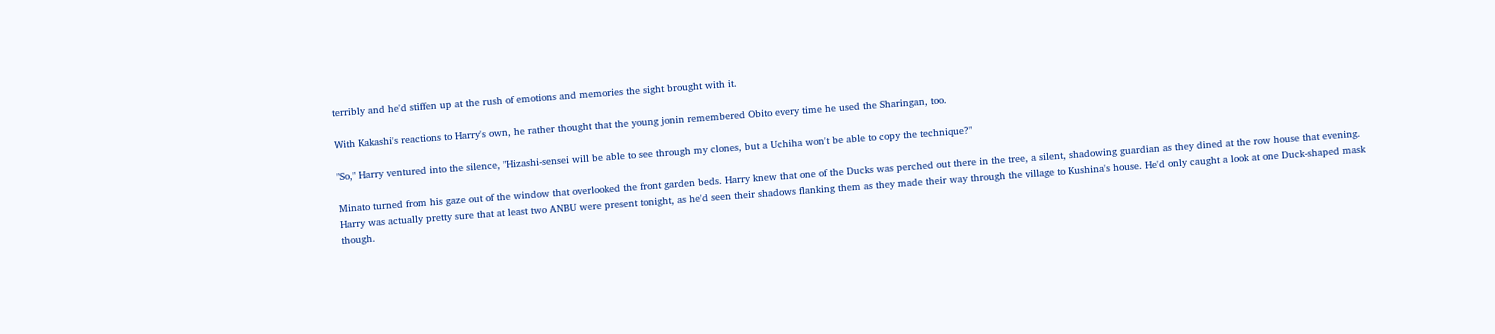terribly and he'd stiffen up at the rush of emotions and memories the sight brought with it.

With Kakashi's reactions to Harry's own, he rather thought that the young jonin remembered Obito every time he used the Sharingan, too.

"So," Harry ventured into the silence, "Hizashi-sensei will be able to see through my clones, but a Uchiha won't be able to copy the technique?"

Minato turned from his gaze out of the window that overlooked the front garden beds. Harry knew that one of the Ducks was perched out there in the tree, a silent, shadowing guardian as they dined at the row house that evening. Harry was actually pretty sure that at least two ANBU were present tonight, as he'd seen their shadows flanking them as they made their way through the village to Kushina's house. He'd only caught a look at one Duck-shaped mask though.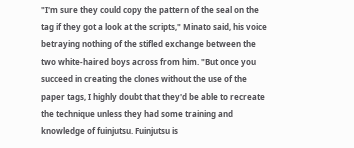"I'm sure they could copy the pattern of the seal on the tag if they got a look at the scripts," Minato said, his voice betraying nothing of the stifled exchange between the two white-haired boys across from him. "But once you succeed in creating the clones without the use of the paper tags, I highly doubt that they'd be able to recreate the technique unless they had some training and knowledge of fuinjutsu. Fuinjutsu is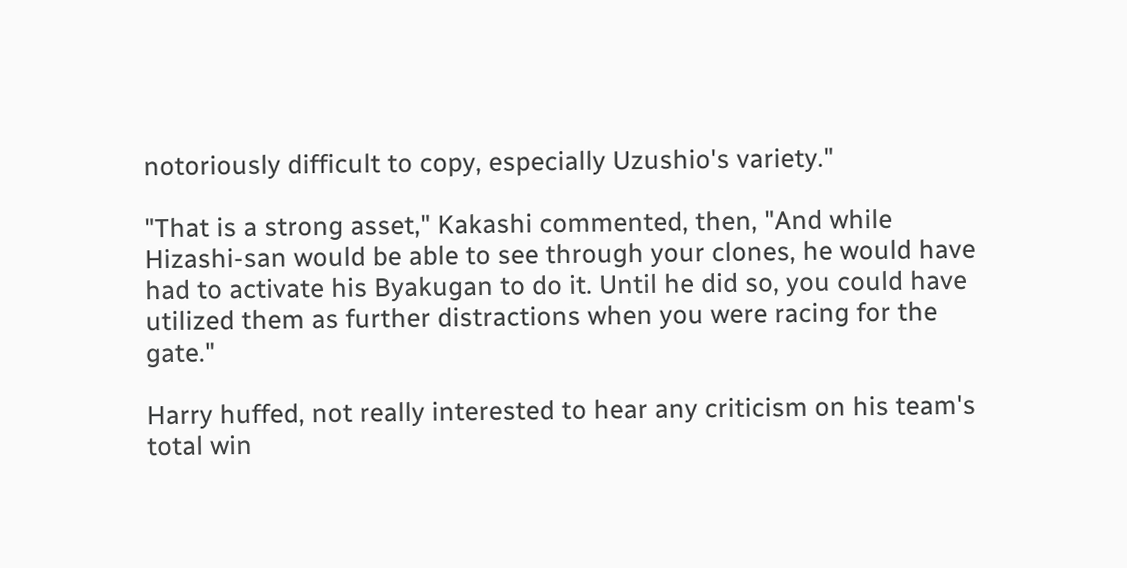notoriously difficult to copy, especially Uzushio's variety."

"That is a strong asset," Kakashi commented, then, "And while Hizashi-san would be able to see through your clones, he would have had to activate his Byakugan to do it. Until he did so, you could have utilized them as further distractions when you were racing for the gate."

Harry huffed, not really interested to hear any criticism on his team's total win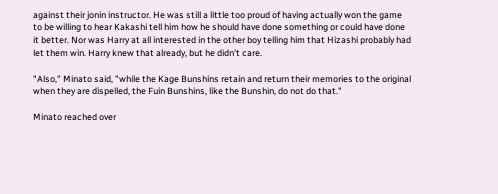against their jonin instructor. He was still a little too proud of having actually won the game to be willing to hear Kakashi tell him how he should have done something or could have done it better. Nor was Harry at all interested in the other boy telling him that Hizashi probably had let them win. Harry knew that already, but he didn't care.

"Also," Minato said, "while the Kage Bunshins retain and return their memories to the original when they are dispelled, the Fuin Bunshins, like the Bunshin, do not do that."

Minato reached over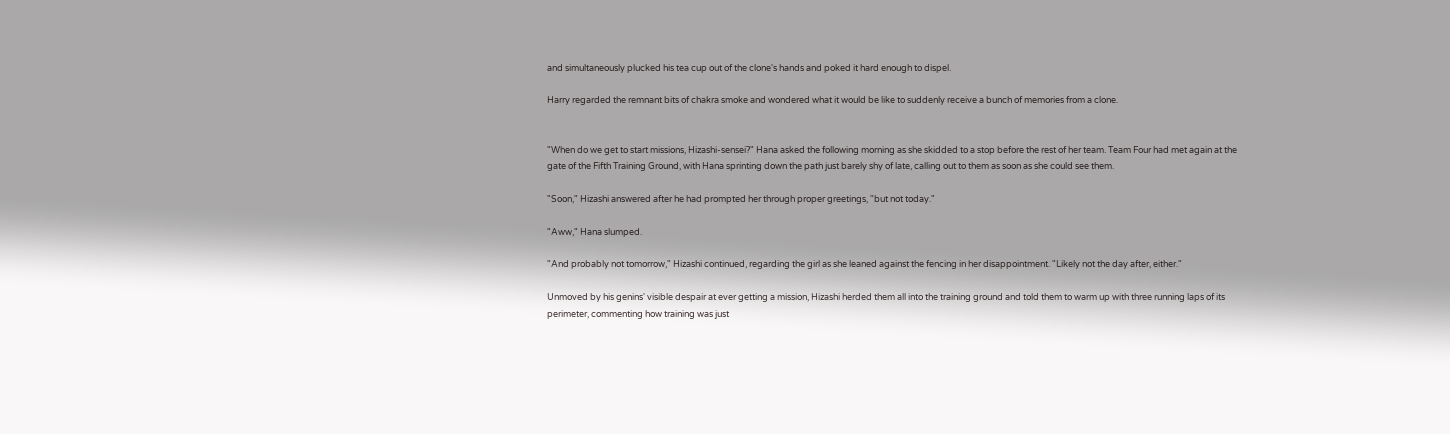and simultaneously plucked his tea cup out of the clone's hands and poked it hard enough to dispel.

Harry regarded the remnant bits of chakra smoke and wondered what it would be like to suddenly receive a bunch of memories from a clone.


"When do we get to start missions, Hizashi-sensei?" Hana asked the following morning as she skidded to a stop before the rest of her team. Team Four had met again at the gate of the Fifth Training Ground, with Hana sprinting down the path just barely shy of late, calling out to them as soon as she could see them.

"Soon," Hizashi answered after he had prompted her through proper greetings, "but not today."

"Aww," Hana slumped.

"And probably not tomorrow," Hizashi continued, regarding the girl as she leaned against the fencing in her disappointment. "Likely not the day after, either."

Unmoved by his genins' visible despair at ever getting a mission, Hizashi herded them all into the training ground and told them to warm up with three running laps of its perimeter, commenting how training was just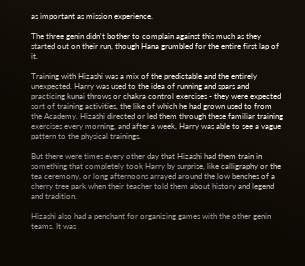as important as mission experience.

The three genin didn't bother to complain against this much as they started out on their run, though Hana grumbled for the entire first lap of it.

Training with Hizashi was a mix of the predictable and the entirely unexpected. Harry was used to the idea of running and spars and practicing kunai throws or chakra control exercises - they were expected sort of training activities, the like of which he had grown used to from the Academy. Hizashi directed or led them through these familiar training exercises every morning, and after a week, Harry was able to see a vague pattern to the physical trainings.

But there were times every other day that Hizashi had them train in something that completely took Harry by surprise, like calligraphy or the tea ceremony, or long afternoons arrayed around the low benches of a cherry tree park when their teacher told them about history and legend and tradition.

Hizashi also had a penchant for organizing games with the other genin teams. It was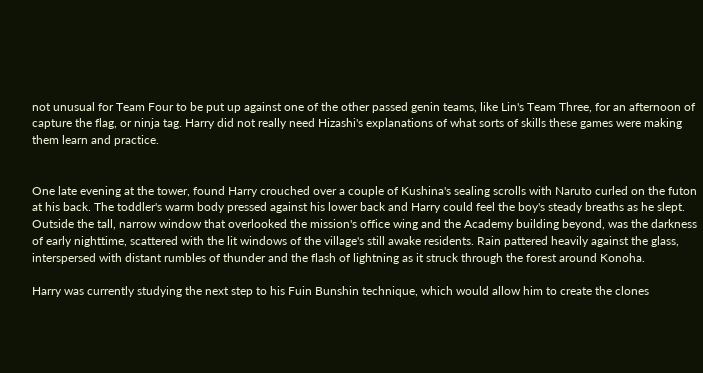not unusual for Team Four to be put up against one of the other passed genin teams, like Lin's Team Three, for an afternoon of capture the flag, or ninja tag. Harry did not really need Hizashi's explanations of what sorts of skills these games were making them learn and practice.


One late evening at the tower, found Harry crouched over a couple of Kushina's sealing scrolls with Naruto curled on the futon at his back. The toddler's warm body pressed against his lower back and Harry could feel the boy's steady breaths as he slept. Outside the tall, narrow window that overlooked the mission's office wing and the Academy building beyond, was the darkness of early nighttime, scattered with the lit windows of the village's still awake residents. Rain pattered heavily against the glass, interspersed with distant rumbles of thunder and the flash of lightning as it struck through the forest around Konoha.

Harry was currently studying the next step to his Fuin Bunshin technique, which would allow him to create the clones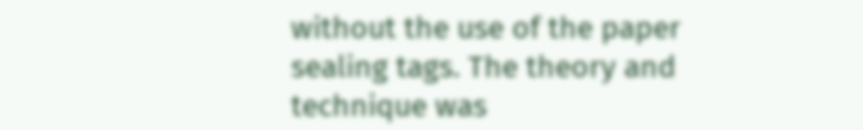without the use of the paper sealing tags. The theory and technique was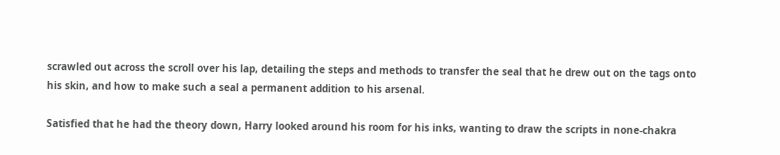scrawled out across the scroll over his lap, detailing the steps and methods to transfer the seal that he drew out on the tags onto his skin, and how to make such a seal a permanent addition to his arsenal.

Satisfied that he had the theory down, Harry looked around his room for his inks, wanting to draw the scripts in none-chakra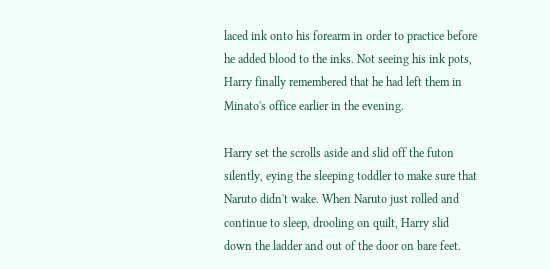laced ink onto his forearm in order to practice before he added blood to the inks. Not seeing his ink pots, Harry finally remembered that he had left them in Minato's office earlier in the evening.

Harry set the scrolls aside and slid off the futon silently, eying the sleeping toddler to make sure that Naruto didn't wake. When Naruto just rolled and continue to sleep, drooling on quilt, Harry slid down the ladder and out of the door on bare feet.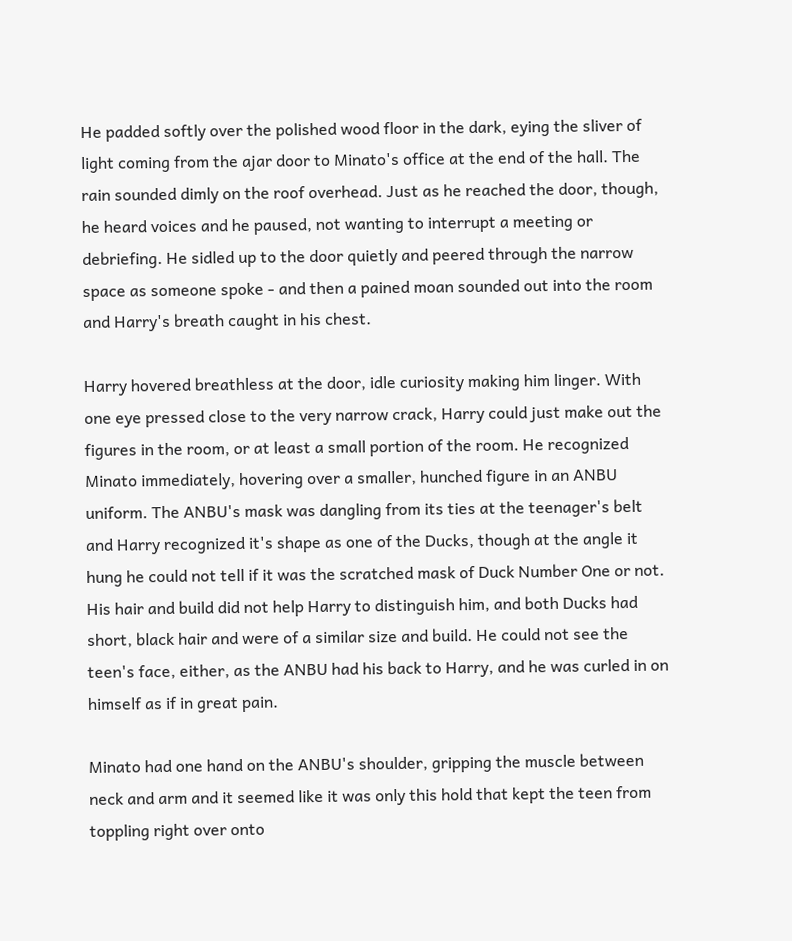He padded softly over the polished wood floor in the dark, eying the sliver of light coming from the ajar door to Minato's office at the end of the hall. The rain sounded dimly on the roof overhead. Just as he reached the door, though, he heard voices and he paused, not wanting to interrupt a meeting or debriefing. He sidled up to the door quietly and peered through the narrow space as someone spoke - and then a pained moan sounded out into the room and Harry's breath caught in his chest.

Harry hovered breathless at the door, idle curiosity making him linger. With one eye pressed close to the very narrow crack, Harry could just make out the figures in the room, or at least a small portion of the room. He recognized Minato immediately, hovering over a smaller, hunched figure in an ANBU uniform. The ANBU's mask was dangling from its ties at the teenager's belt and Harry recognized it's shape as one of the Ducks, though at the angle it hung he could not tell if it was the scratched mask of Duck Number One or not. His hair and build did not help Harry to distinguish him, and both Ducks had short, black hair and were of a similar size and build. He could not see the teen's face, either, as the ANBU had his back to Harry, and he was curled in on himself as if in great pain.

Minato had one hand on the ANBU's shoulder, gripping the muscle between neck and arm and it seemed like it was only this hold that kept the teen from toppling right over onto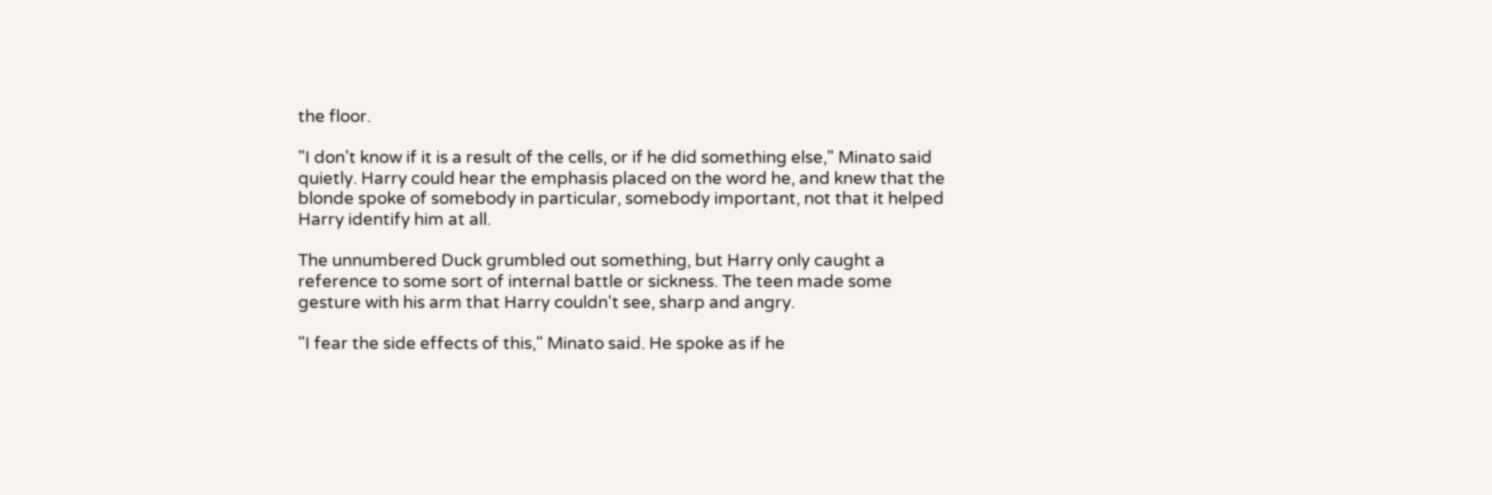the floor.

"I don't know if it is a result of the cells, or if he did something else," Minato said quietly. Harry could hear the emphasis placed on the word he, and knew that the blonde spoke of somebody in particular, somebody important, not that it helped Harry identify him at all.

The unnumbered Duck grumbled out something, but Harry only caught a reference to some sort of internal battle or sickness. The teen made some gesture with his arm that Harry couldn't see, sharp and angry.

"I fear the side effects of this," Minato said. He spoke as if he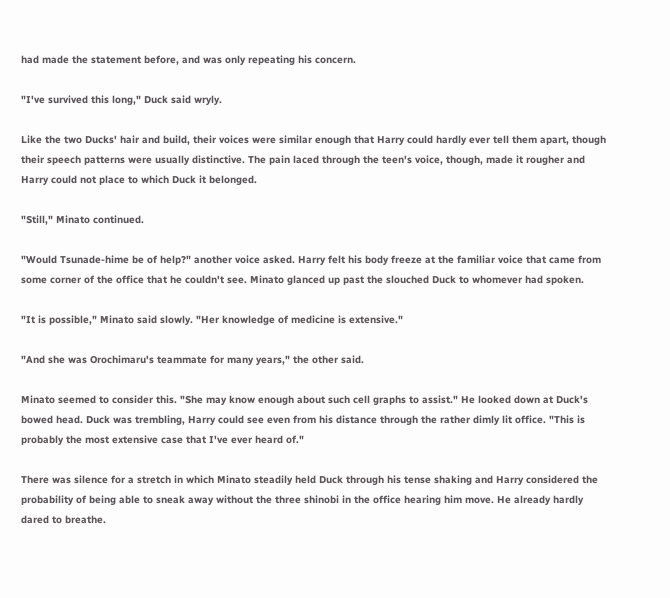had made the statement before, and was only repeating his concern.

"I've survived this long," Duck said wryly.

Like the two Ducks' hair and build, their voices were similar enough that Harry could hardly ever tell them apart, though their speech patterns were usually distinctive. The pain laced through the teen's voice, though, made it rougher and Harry could not place to which Duck it belonged.

"Still," Minato continued.

"Would Tsunade-hime be of help?" another voice asked. Harry felt his body freeze at the familiar voice that came from some corner of the office that he couldn't see. Minato glanced up past the slouched Duck to whomever had spoken.

"It is possible," Minato said slowly. "Her knowledge of medicine is extensive."

"And she was Orochimaru's teammate for many years," the other said.

Minato seemed to consider this. "She may know enough about such cell graphs to assist." He looked down at Duck's bowed head. Duck was trembling, Harry could see even from his distance through the rather dimly lit office. "This is probably the most extensive case that I've ever heard of."

There was silence for a stretch in which Minato steadily held Duck through his tense shaking and Harry considered the probability of being able to sneak away without the three shinobi in the office hearing him move. He already hardly dared to breathe.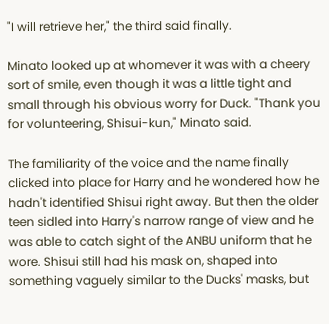"I will retrieve her," the third said finally.

Minato looked up at whomever it was with a cheery sort of smile, even though it was a little tight and small through his obvious worry for Duck. "Thank you for volunteering, Shisui-kun," Minato said.

The familiarity of the voice and the name finally clicked into place for Harry and he wondered how he hadn't identified Shisui right away. But then the older teen sidled into Harry's narrow range of view and he was able to catch sight of the ANBU uniform that he wore. Shisui still had his mask on, shaped into something vaguely similar to the Ducks' masks, but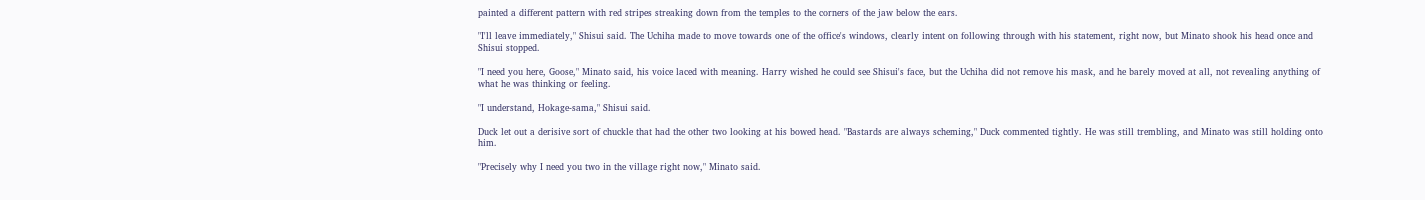painted a different pattern with red stripes streaking down from the temples to the corners of the jaw below the ears.

"I'll leave immediately," Shisui said. The Uchiha made to move towards one of the office's windows, clearly intent on following through with his statement, right now, but Minato shook his head once and Shisui stopped.

"I need you here, Goose," Minato said, his voice laced with meaning. Harry wished he could see Shisui's face, but the Uchiha did not remove his mask, and he barely moved at all, not revealing anything of what he was thinking or feeling.

"I understand, Hokage-sama," Shisui said.

Duck let out a derisive sort of chuckle that had the other two looking at his bowed head. "Bastards are always scheming," Duck commented tightly. He was still trembling, and Minato was still holding onto him.

"Precisely why I need you two in the village right now," Minato said.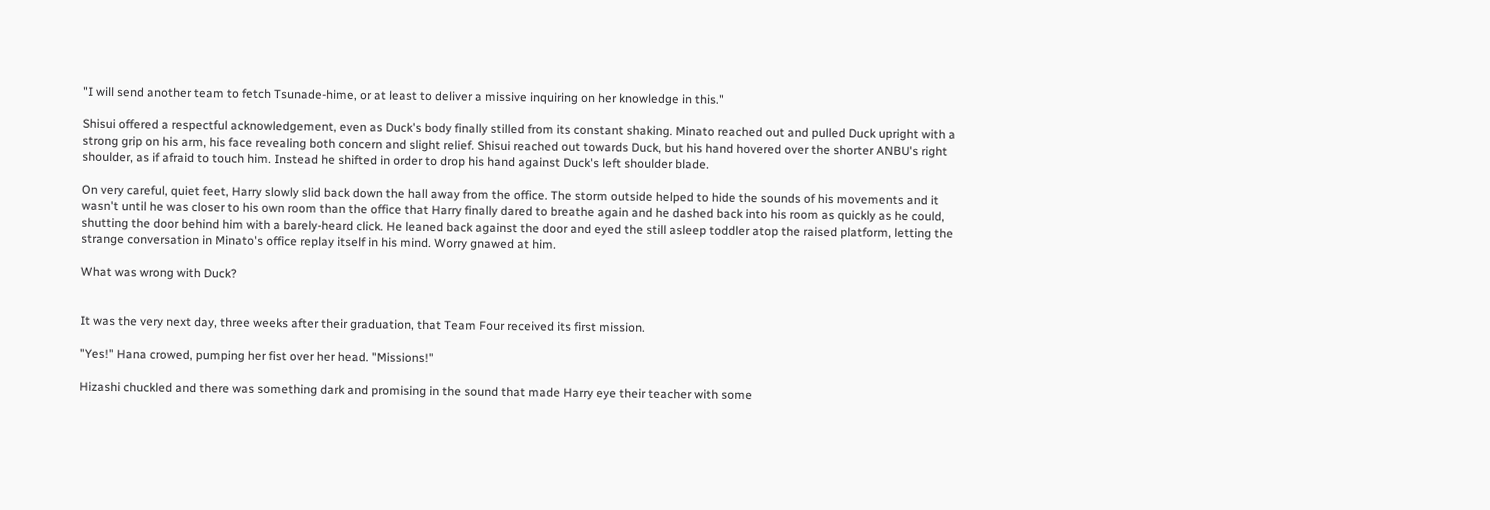"I will send another team to fetch Tsunade-hime, or at least to deliver a missive inquiring on her knowledge in this."

Shisui offered a respectful acknowledgement, even as Duck's body finally stilled from its constant shaking. Minato reached out and pulled Duck upright with a strong grip on his arm, his face revealing both concern and slight relief. Shisui reached out towards Duck, but his hand hovered over the shorter ANBU's right shoulder, as if afraid to touch him. Instead he shifted in order to drop his hand against Duck's left shoulder blade.

On very careful, quiet feet, Harry slowly slid back down the hall away from the office. The storm outside helped to hide the sounds of his movements and it wasn't until he was closer to his own room than the office that Harry finally dared to breathe again and he dashed back into his room as quickly as he could, shutting the door behind him with a barely-heard click. He leaned back against the door and eyed the still asleep toddler atop the raised platform, letting the strange conversation in Minato's office replay itself in his mind. Worry gnawed at him.

What was wrong with Duck?


It was the very next day, three weeks after their graduation, that Team Four received its first mission.

"Yes!" Hana crowed, pumping her fist over her head. "Missions!"

Hizashi chuckled and there was something dark and promising in the sound that made Harry eye their teacher with some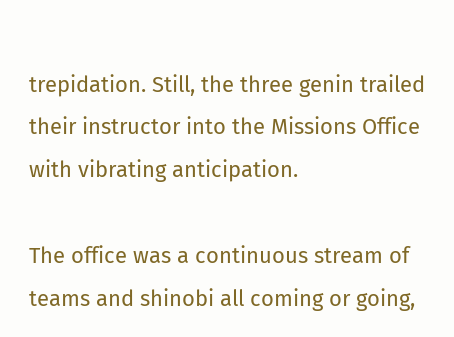trepidation. Still, the three genin trailed their instructor into the Missions Office with vibrating anticipation.

The office was a continuous stream of teams and shinobi all coming or going,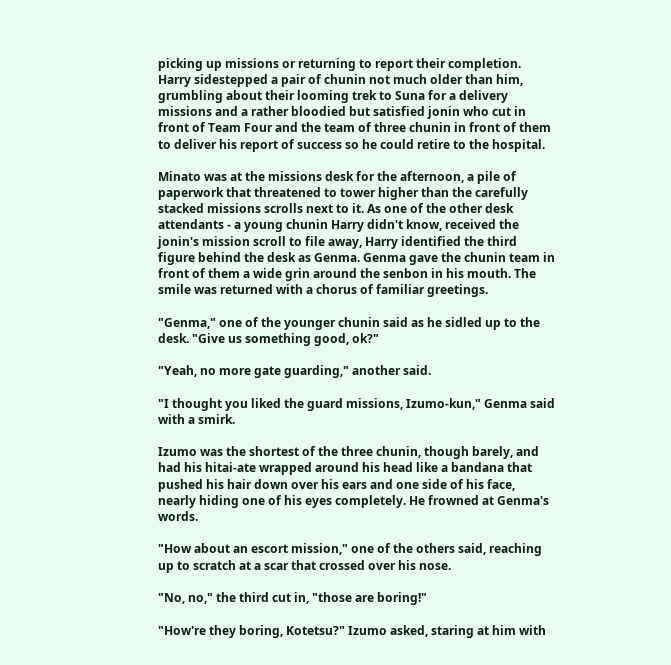picking up missions or returning to report their completion. Harry sidestepped a pair of chunin not much older than him, grumbling about their looming trek to Suna for a delivery missions and a rather bloodied but satisfied jonin who cut in front of Team Four and the team of three chunin in front of them to deliver his report of success so he could retire to the hospital.

Minato was at the missions desk for the afternoon, a pile of paperwork that threatened to tower higher than the carefully stacked missions scrolls next to it. As one of the other desk attendants - a young chunin Harry didn't know, received the jonin's mission scroll to file away, Harry identified the third figure behind the desk as Genma. Genma gave the chunin team in front of them a wide grin around the senbon in his mouth. The smile was returned with a chorus of familiar greetings.

"Genma," one of the younger chunin said as he sidled up to the desk. "Give us something good, ok?"

"Yeah, no more gate guarding," another said.

"I thought you liked the guard missions, Izumo-kun," Genma said with a smirk.

Izumo was the shortest of the three chunin, though barely, and had his hitai-ate wrapped around his head like a bandana that pushed his hair down over his ears and one side of his face, nearly hiding one of his eyes completely. He frowned at Genma's words.

"How about an escort mission," one of the others said, reaching up to scratch at a scar that crossed over his nose.

"No, no," the third cut in, "those are boring!"

"How're they boring, Kotetsu?" Izumo asked, staring at him with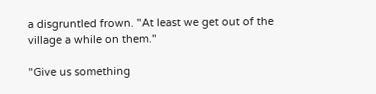a disgruntled frown. "At least we get out of the village a while on them."

"Give us something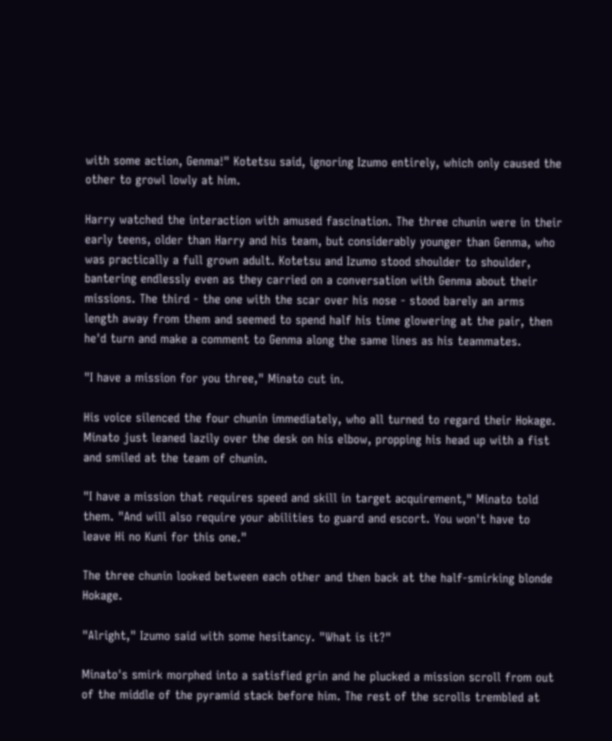with some action, Genma!" Kotetsu said, ignoring Izumo entirely, which only caused the other to growl lowly at him.

Harry watched the interaction with amused fascination. The three chunin were in their early teens, older than Harry and his team, but considerably younger than Genma, who was practically a full grown adult. Kotetsu and Izumo stood shoulder to shoulder, bantering endlessly even as they carried on a conversation with Genma about their missions. The third - the one with the scar over his nose - stood barely an arms length away from them and seemed to spend half his time glowering at the pair, then he'd turn and make a comment to Genma along the same lines as his teammates.

"I have a mission for you three," Minato cut in.

His voice silenced the four chunin immediately, who all turned to regard their Hokage. Minato just leaned lazily over the desk on his elbow, propping his head up with a fist and smiled at the team of chunin.

"I have a mission that requires speed and skill in target acquirement," Minato told them. "And will also require your abilities to guard and escort. You won't have to leave Hi no Kuni for this one."

The three chunin looked between each other and then back at the half-smirking blonde Hokage.

"Alright," Izumo said with some hesitancy. "What is it?"

Minato's smirk morphed into a satisfied grin and he plucked a mission scroll from out of the middle of the pyramid stack before him. The rest of the scrolls trembled at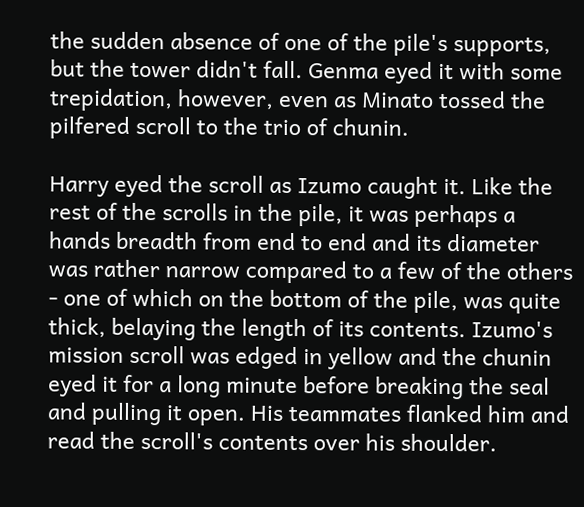the sudden absence of one of the pile's supports, but the tower didn't fall. Genma eyed it with some trepidation, however, even as Minato tossed the pilfered scroll to the trio of chunin.

Harry eyed the scroll as Izumo caught it. Like the rest of the scrolls in the pile, it was perhaps a hands breadth from end to end and its diameter was rather narrow compared to a few of the others - one of which on the bottom of the pile, was quite thick, belaying the length of its contents. Izumo's mission scroll was edged in yellow and the chunin eyed it for a long minute before breaking the seal and pulling it open. His teammates flanked him and read the scroll's contents over his shoulder.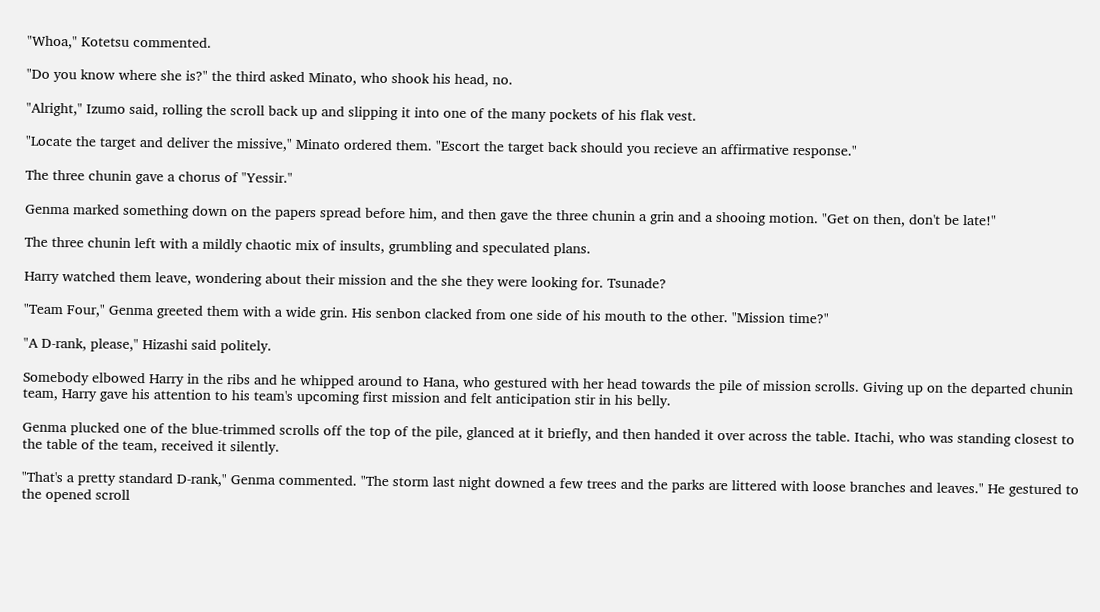"Whoa," Kotetsu commented.

"Do you know where she is?" the third asked Minato, who shook his head, no.

"Alright," Izumo said, rolling the scroll back up and slipping it into one of the many pockets of his flak vest.

"Locate the target and deliver the missive," Minato ordered them. "Escort the target back should you recieve an affirmative response."

The three chunin gave a chorus of "Yessir."

Genma marked something down on the papers spread before him, and then gave the three chunin a grin and a shooing motion. "Get on then, don't be late!"

The three chunin left with a mildly chaotic mix of insults, grumbling and speculated plans.

Harry watched them leave, wondering about their mission and the she they were looking for. Tsunade?

"Team Four," Genma greeted them with a wide grin. His senbon clacked from one side of his mouth to the other. "Mission time?"

"A D-rank, please," Hizashi said politely.

Somebody elbowed Harry in the ribs and he whipped around to Hana, who gestured with her head towards the pile of mission scrolls. Giving up on the departed chunin team, Harry gave his attention to his team's upcoming first mission and felt anticipation stir in his belly.

Genma plucked one of the blue-trimmed scrolls off the top of the pile, glanced at it briefly, and then handed it over across the table. Itachi, who was standing closest to the table of the team, received it silently.

"That's a pretty standard D-rank," Genma commented. "The storm last night downed a few trees and the parks are littered with loose branches and leaves." He gestured to the opened scroll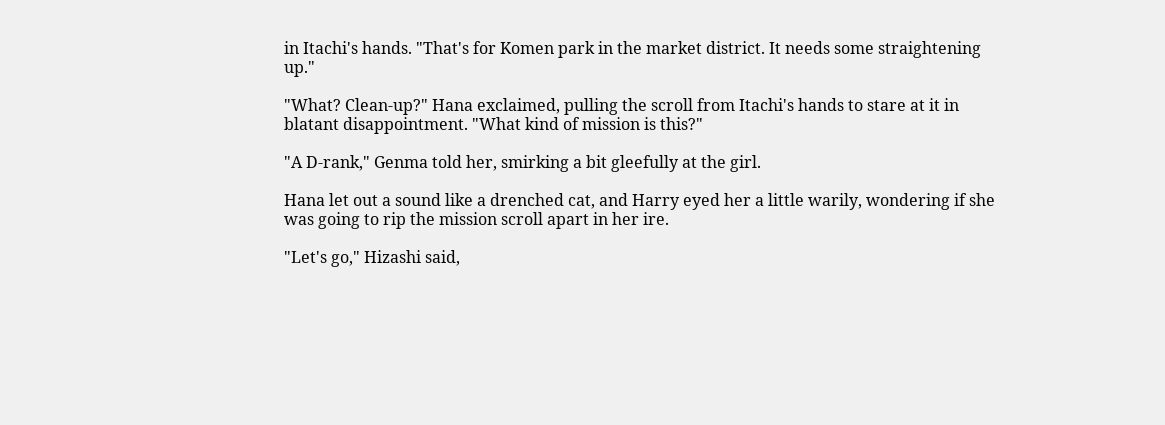in Itachi's hands. "That's for Komen park in the market district. It needs some straightening up."

"What? Clean-up?" Hana exclaimed, pulling the scroll from Itachi's hands to stare at it in blatant disappointment. "What kind of mission is this?"

"A D-rank," Genma told her, smirking a bit gleefully at the girl.

Hana let out a sound like a drenched cat, and Harry eyed her a little warily, wondering if she was going to rip the mission scroll apart in her ire.

"Let's go," Hizashi said,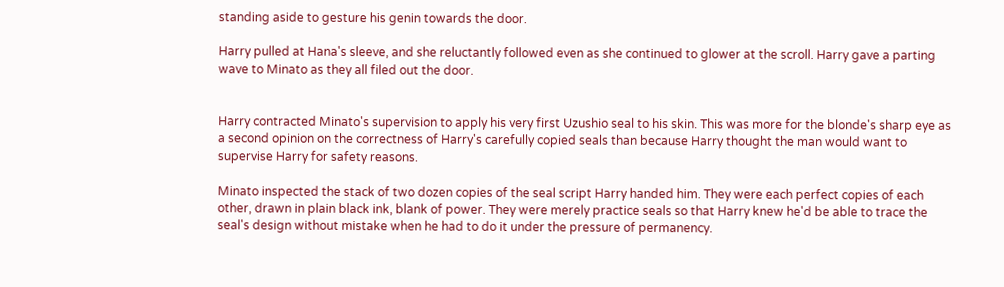standing aside to gesture his genin towards the door.

Harry pulled at Hana's sleeve, and she reluctantly followed even as she continued to glower at the scroll. Harry gave a parting wave to Minato as they all filed out the door.


Harry contracted Minato's supervision to apply his very first Uzushio seal to his skin. This was more for the blonde's sharp eye as a second opinion on the correctness of Harry's carefully copied seals than because Harry thought the man would want to supervise Harry for safety reasons.

Minato inspected the stack of two dozen copies of the seal script Harry handed him. They were each perfect copies of each other, drawn in plain black ink, blank of power. They were merely practice seals so that Harry knew he'd be able to trace the seal's design without mistake when he had to do it under the pressure of permanency.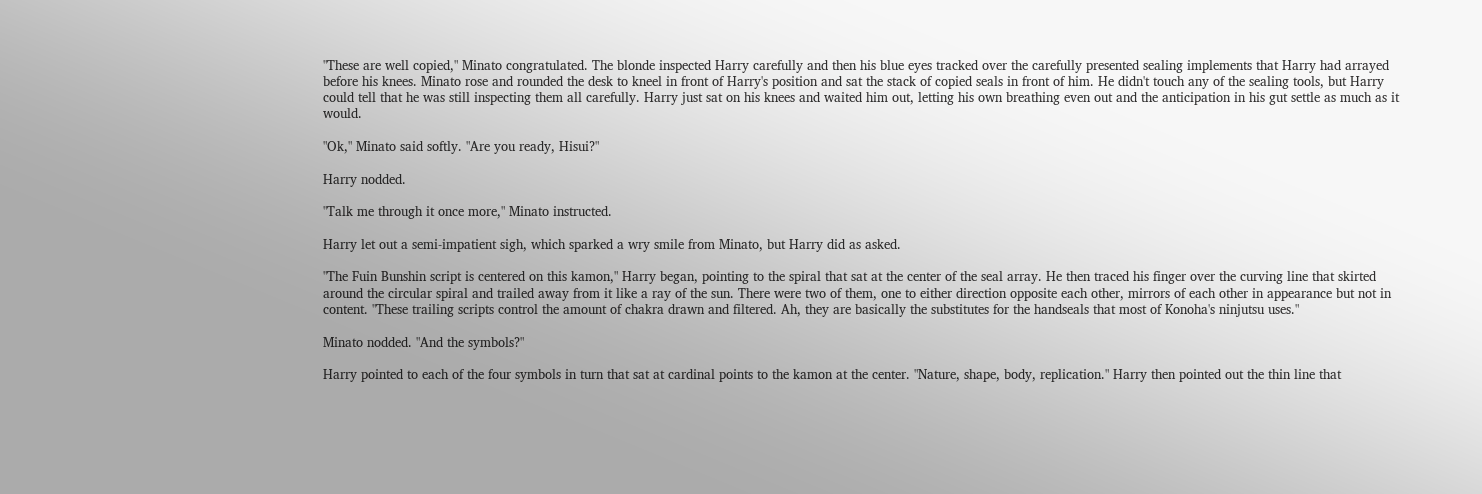"These are well copied," Minato congratulated. The blonde inspected Harry carefully and then his blue eyes tracked over the carefully presented sealing implements that Harry had arrayed before his knees. Minato rose and rounded the desk to kneel in front of Harry's position and sat the stack of copied seals in front of him. He didn't touch any of the sealing tools, but Harry could tell that he was still inspecting them all carefully. Harry just sat on his knees and waited him out, letting his own breathing even out and the anticipation in his gut settle as much as it would.

"Ok," Minato said softly. "Are you ready, Hisui?"

Harry nodded.

"Talk me through it once more," Minato instructed.

Harry let out a semi-impatient sigh, which sparked a wry smile from Minato, but Harry did as asked.

"The Fuin Bunshin script is centered on this kamon," Harry began, pointing to the spiral that sat at the center of the seal array. He then traced his finger over the curving line that skirted around the circular spiral and trailed away from it like a ray of the sun. There were two of them, one to either direction opposite each other, mirrors of each other in appearance but not in content. "These trailing scripts control the amount of chakra drawn and filtered. Ah, they are basically the substitutes for the handseals that most of Konoha's ninjutsu uses."

Minato nodded. "And the symbols?"

Harry pointed to each of the four symbols in turn that sat at cardinal points to the kamon at the center. "Nature, shape, body, replication." Harry then pointed out the thin line that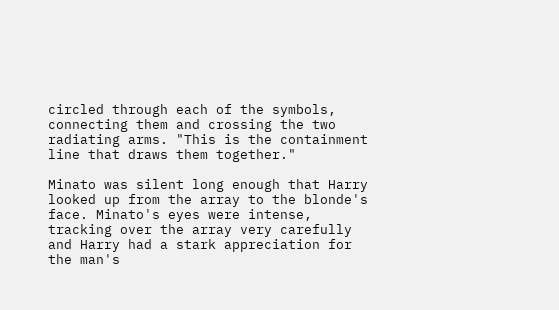circled through each of the symbols, connecting them and crossing the two radiating arms. "This is the containment line that draws them together."

Minato was silent long enough that Harry looked up from the array to the blonde's face. Minato's eyes were intense, tracking over the array very carefully and Harry had a stark appreciation for the man's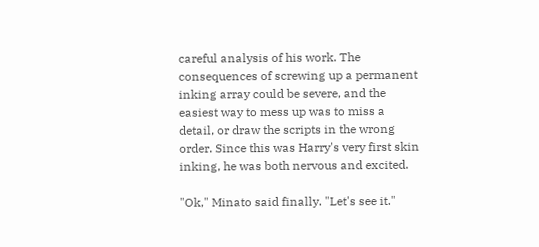careful analysis of his work. The consequences of screwing up a permanent inking array could be severe, and the easiest way to mess up was to miss a detail, or draw the scripts in the wrong order. Since this was Harry's very first skin inking, he was both nervous and excited.

"Ok," Minato said finally. "Let's see it."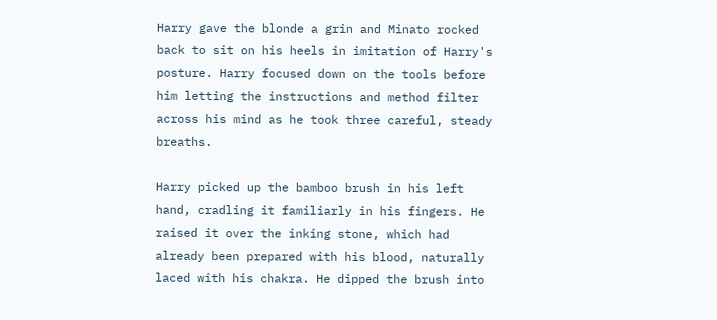Harry gave the blonde a grin and Minato rocked back to sit on his heels in imitation of Harry's posture. Harry focused down on the tools before him letting the instructions and method filter across his mind as he took three careful, steady breaths.

Harry picked up the bamboo brush in his left hand, cradling it familiarly in his fingers. He raised it over the inking stone, which had already been prepared with his blood, naturally laced with his chakra. He dipped the brush into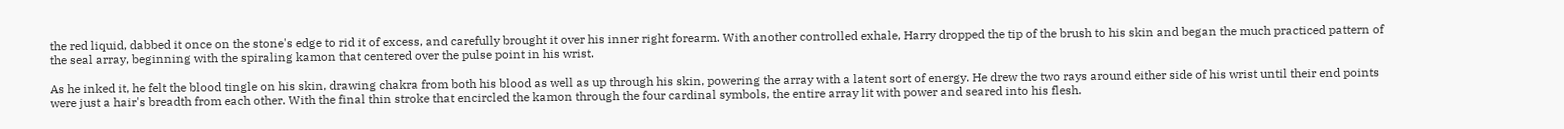the red liquid, dabbed it once on the stone's edge to rid it of excess, and carefully brought it over his inner right forearm. With another controlled exhale, Harry dropped the tip of the brush to his skin and began the much practiced pattern of the seal array, beginning with the spiraling kamon that centered over the pulse point in his wrist.

As he inked it, he felt the blood tingle on his skin, drawing chakra from both his blood as well as up through his skin, powering the array with a latent sort of energy. He drew the two rays around either side of his wrist until their end points were just a hair's breadth from each other. With the final thin stroke that encircled the kamon through the four cardinal symbols, the entire array lit with power and seared into his flesh.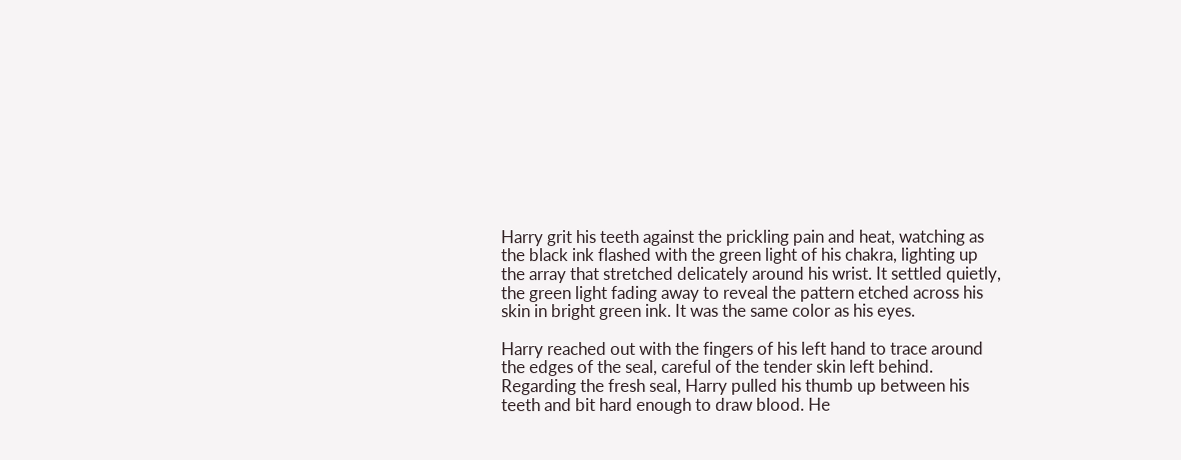Harry grit his teeth against the prickling pain and heat, watching as the black ink flashed with the green light of his chakra, lighting up the array that stretched delicately around his wrist. It settled quietly, the green light fading away to reveal the pattern etched across his skin in bright green ink. It was the same color as his eyes.

Harry reached out with the fingers of his left hand to trace around the edges of the seal, careful of the tender skin left behind. Regarding the fresh seal, Harry pulled his thumb up between his teeth and bit hard enough to draw blood. He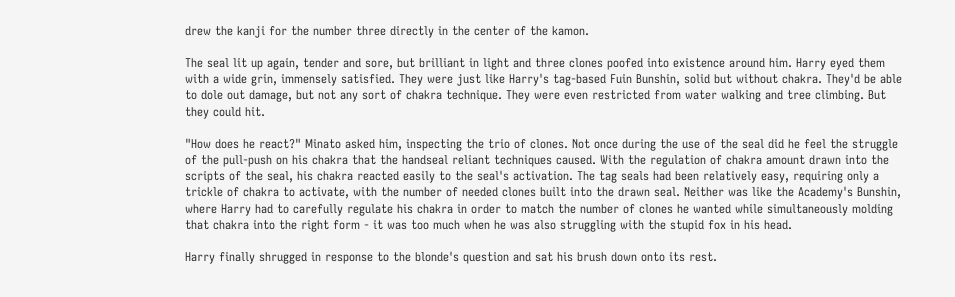drew the kanji for the number three directly in the center of the kamon.

The seal lit up again, tender and sore, but brilliant in light and three clones poofed into existence around him. Harry eyed them with a wide grin, immensely satisfied. They were just like Harry's tag-based Fuin Bunshin, solid but without chakra. They'd be able to dole out damage, but not any sort of chakra technique. They were even restricted from water walking and tree climbing. But they could hit.

"How does he react?" Minato asked him, inspecting the trio of clones. Not once during the use of the seal did he feel the struggle of the pull-push on his chakra that the handseal reliant techniques caused. With the regulation of chakra amount drawn into the scripts of the seal, his chakra reacted easily to the seal's activation. The tag seals had been relatively easy, requiring only a trickle of chakra to activate, with the number of needed clones built into the drawn seal. Neither was like the Academy's Bunshin, where Harry had to carefully regulate his chakra in order to match the number of clones he wanted while simultaneously molding that chakra into the right form - it was too much when he was also struggling with the stupid fox in his head.

Harry finally shrugged in response to the blonde's question and sat his brush down onto its rest.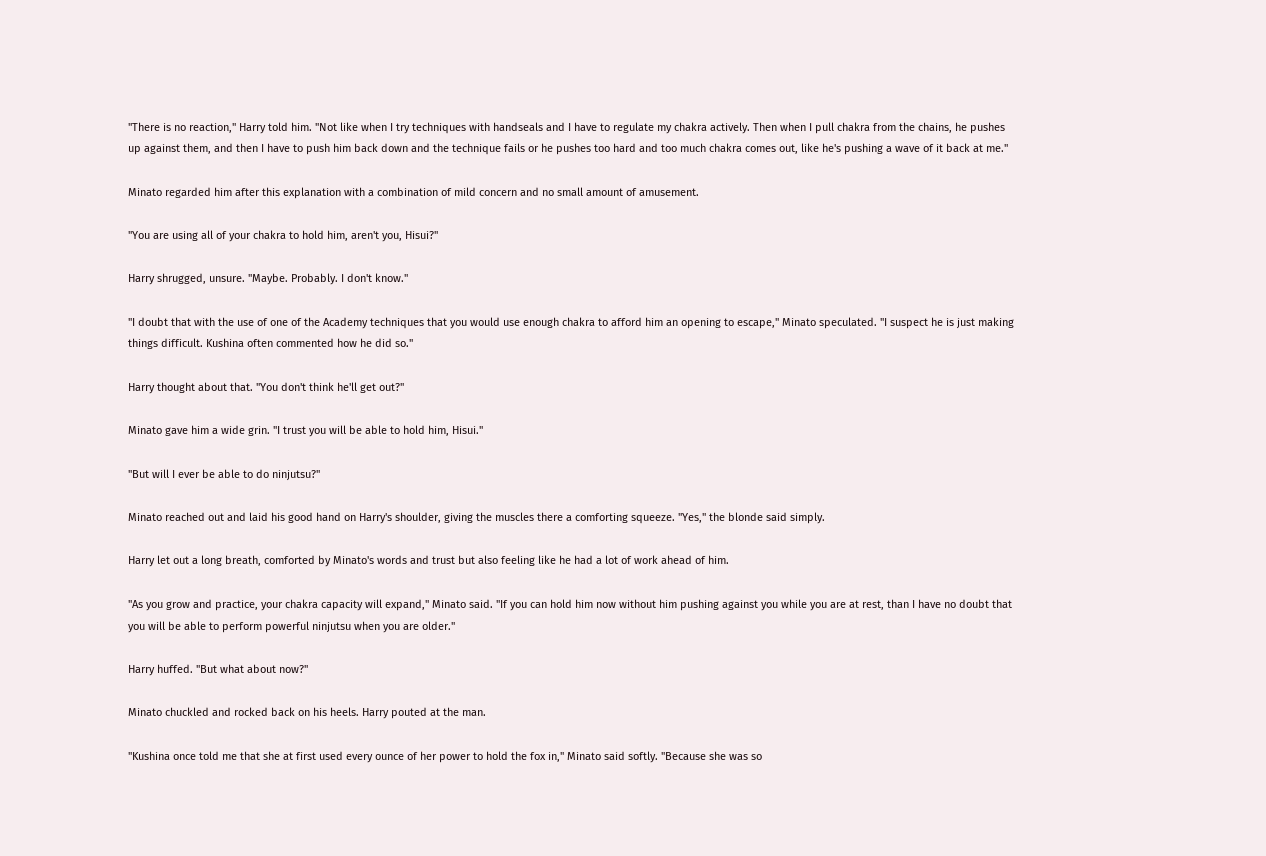"There is no reaction," Harry told him. "Not like when I try techniques with handseals and I have to regulate my chakra actively. Then when I pull chakra from the chains, he pushes up against them, and then I have to push him back down and the technique fails or he pushes too hard and too much chakra comes out, like he's pushing a wave of it back at me."

Minato regarded him after this explanation with a combination of mild concern and no small amount of amusement.

"You are using all of your chakra to hold him, aren't you, Hisui?"

Harry shrugged, unsure. "Maybe. Probably. I don't know."

"I doubt that with the use of one of the Academy techniques that you would use enough chakra to afford him an opening to escape," Minato speculated. "I suspect he is just making things difficult. Kushina often commented how he did so."

Harry thought about that. "You don't think he'll get out?"

Minato gave him a wide grin. "I trust you will be able to hold him, Hisui."

"But will I ever be able to do ninjutsu?"

Minato reached out and laid his good hand on Harry's shoulder, giving the muscles there a comforting squeeze. "Yes," the blonde said simply.

Harry let out a long breath, comforted by Minato's words and trust but also feeling like he had a lot of work ahead of him.

"As you grow and practice, your chakra capacity will expand," Minato said. "If you can hold him now without him pushing against you while you are at rest, than I have no doubt that you will be able to perform powerful ninjutsu when you are older."

Harry huffed. "But what about now?"

Minato chuckled and rocked back on his heels. Harry pouted at the man.

"Kushina once told me that she at first used every ounce of her power to hold the fox in," Minato said softly. "Because she was so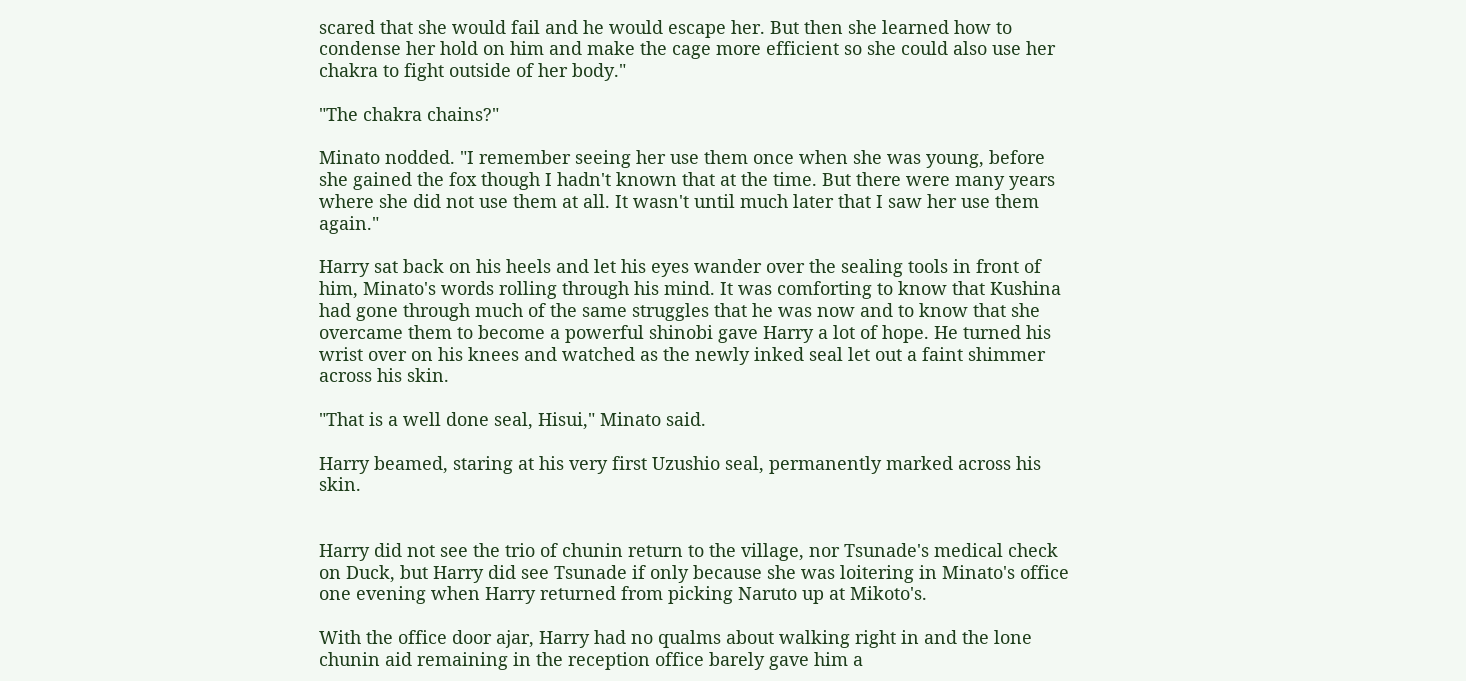scared that she would fail and he would escape her. But then she learned how to condense her hold on him and make the cage more efficient so she could also use her chakra to fight outside of her body."

"The chakra chains?"

Minato nodded. "I remember seeing her use them once when she was young, before she gained the fox though I hadn't known that at the time. But there were many years where she did not use them at all. It wasn't until much later that I saw her use them again."

Harry sat back on his heels and let his eyes wander over the sealing tools in front of him, Minato's words rolling through his mind. It was comforting to know that Kushina had gone through much of the same struggles that he was now and to know that she overcame them to become a powerful shinobi gave Harry a lot of hope. He turned his wrist over on his knees and watched as the newly inked seal let out a faint shimmer across his skin.

"That is a well done seal, Hisui," Minato said.

Harry beamed, staring at his very first Uzushio seal, permanently marked across his skin.


Harry did not see the trio of chunin return to the village, nor Tsunade's medical check on Duck, but Harry did see Tsunade if only because she was loitering in Minato's office one evening when Harry returned from picking Naruto up at Mikoto's.

With the office door ajar, Harry had no qualms about walking right in and the lone chunin aid remaining in the reception office barely gave him a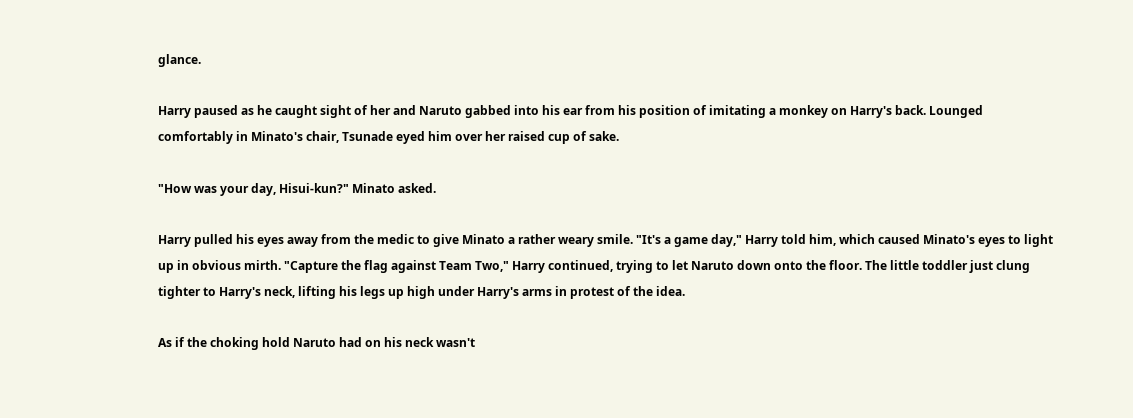glance.

Harry paused as he caught sight of her and Naruto gabbed into his ear from his position of imitating a monkey on Harry's back. Lounged comfortably in Minato's chair, Tsunade eyed him over her raised cup of sake.

"How was your day, Hisui-kun?" Minato asked.

Harry pulled his eyes away from the medic to give Minato a rather weary smile. "It's a game day," Harry told him, which caused Minato's eyes to light up in obvious mirth. "Capture the flag against Team Two," Harry continued, trying to let Naruto down onto the floor. The little toddler just clung tighter to Harry's neck, lifting his legs up high under Harry's arms in protest of the idea.

As if the choking hold Naruto had on his neck wasn't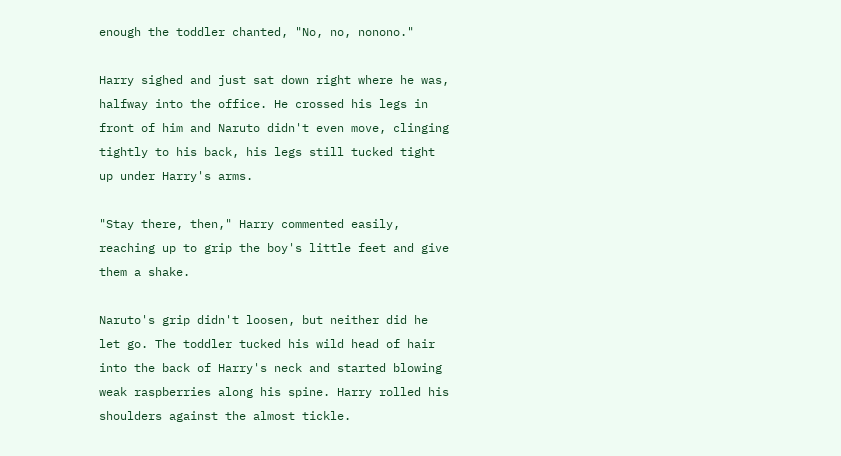enough the toddler chanted, "No, no, nonono."

Harry sighed and just sat down right where he was, halfway into the office. He crossed his legs in front of him and Naruto didn't even move, clinging tightly to his back, his legs still tucked tight up under Harry's arms.

"Stay there, then," Harry commented easily, reaching up to grip the boy's little feet and give them a shake.

Naruto's grip didn't loosen, but neither did he let go. The toddler tucked his wild head of hair into the back of Harry's neck and started blowing weak raspberries along his spine. Harry rolled his shoulders against the almost tickle.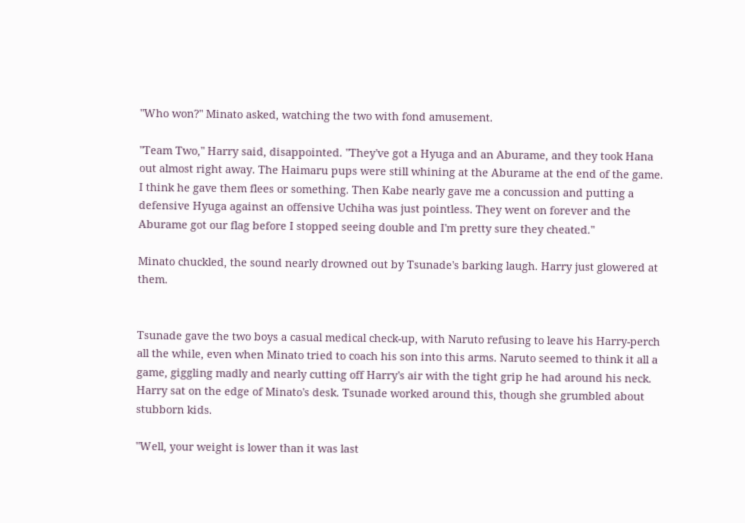"Who won?" Minato asked, watching the two with fond amusement.

"Team Two," Harry said, disappointed. "They've got a Hyuga and an Aburame, and they took Hana out almost right away. The Haimaru pups were still whining at the Aburame at the end of the game. I think he gave them flees or something. Then Kabe nearly gave me a concussion and putting a defensive Hyuga against an offensive Uchiha was just pointless. They went on forever and the Aburame got our flag before I stopped seeing double and I'm pretty sure they cheated."

Minato chuckled, the sound nearly drowned out by Tsunade's barking laugh. Harry just glowered at them.


Tsunade gave the two boys a casual medical check-up, with Naruto refusing to leave his Harry-perch all the while, even when Minato tried to coach his son into this arms. Naruto seemed to think it all a game, giggling madly and nearly cutting off Harry's air with the tight grip he had around his neck. Harry sat on the edge of Minato's desk. Tsunade worked around this, though she grumbled about stubborn kids.

"Well, your weight is lower than it was last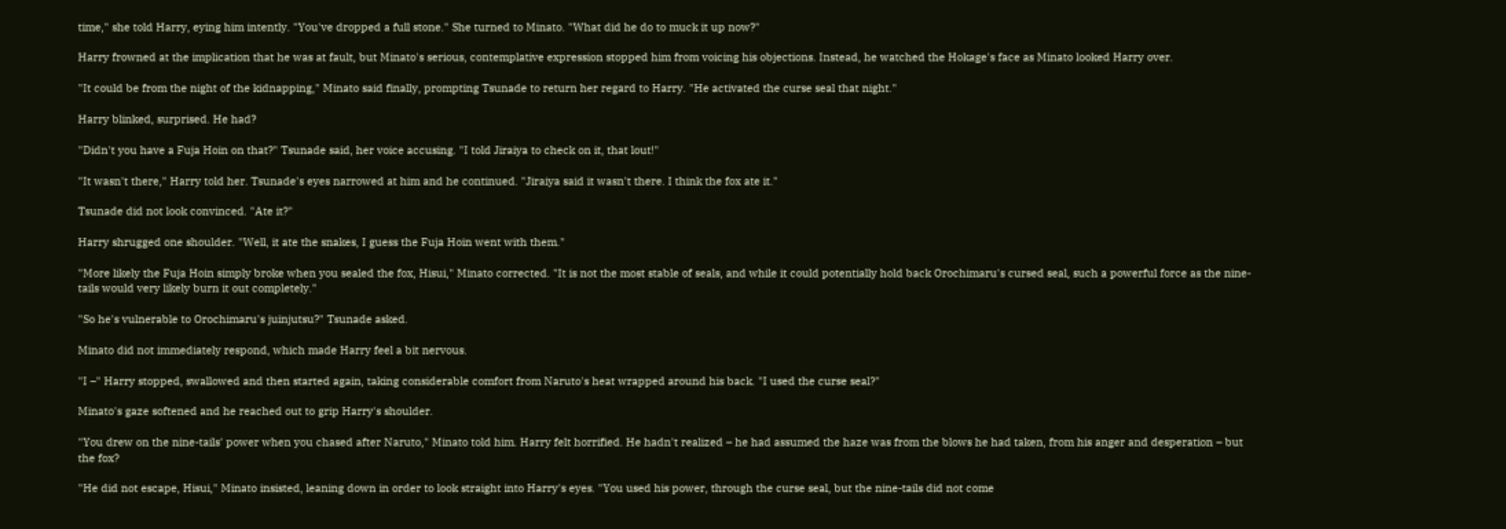time," she told Harry, eying him intently. "You've dropped a full stone." She turned to Minato. "What did he do to muck it up now?"

Harry frowned at the implication that he was at fault, but Minato's serious, contemplative expression stopped him from voicing his objections. Instead, he watched the Hokage's face as Minato looked Harry over.

"It could be from the night of the kidnapping," Minato said finally, prompting Tsunade to return her regard to Harry. "He activated the curse seal that night."

Harry blinked, surprised. He had?

"Didn't you have a Fuja Hoin on that?" Tsunade said, her voice accusing. "I told Jiraiya to check on it, that lout!"

"It wasn't there," Harry told her. Tsunade's eyes narrowed at him and he continued. "Jiraiya said it wasn't there. I think the fox ate it."

Tsunade did not look convinced. "Ate it?"

Harry shrugged one shoulder. "Well, it ate the snakes, I guess the Fuja Hoin went with them."

"More likely the Fuja Hoin simply broke when you sealed the fox, Hisui," Minato corrected. "It is not the most stable of seals, and while it could potentially hold back Orochimaru's cursed seal, such a powerful force as the nine-tails would very likely burn it out completely."

"So he's vulnerable to Orochimaru's juinjutsu?" Tsunade asked.

Minato did not immediately respond, which made Harry feel a bit nervous.

"I –" Harry stopped, swallowed and then started again, taking considerable comfort from Naruto's heat wrapped around his back. "I used the curse seal?"

Minato's gaze softened and he reached out to grip Harry's shoulder.

"You drew on the nine-tails' power when you chased after Naruto," Minato told him. Harry felt horrified. He hadn't realized – he had assumed the haze was from the blows he had taken, from his anger and desperation – but the fox?

"He did not escape, Hisui," Minato insisted, leaning down in order to look straight into Harry's eyes. "You used his power, through the curse seal, but the nine-tails did not come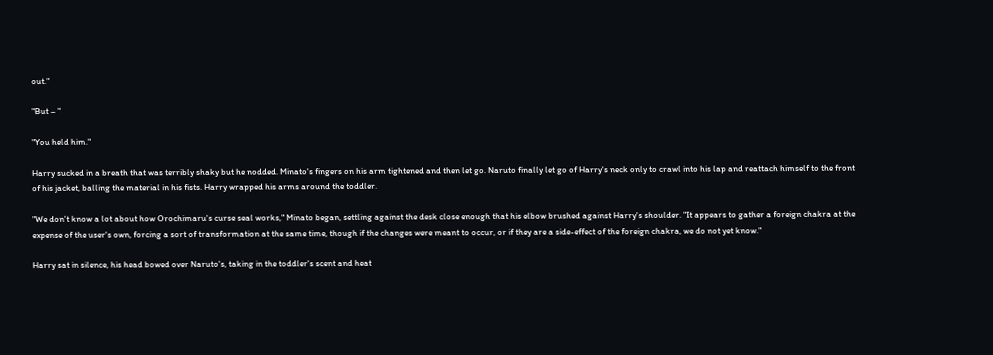out."

"But – "

"You held him."

Harry sucked in a breath that was terribly shaky but he nodded. Minato's fingers on his arm tightened and then let go. Naruto finally let go of Harry's neck only to crawl into his lap and reattach himself to the front of his jacket, balling the material in his fists. Harry wrapped his arms around the toddler.

"We don't know a lot about how Orochimaru's curse seal works," Minato began, settling against the desk close enough that his elbow brushed against Harry's shoulder. "It appears to gather a foreign chakra at the expense of the user's own, forcing a sort of transformation at the same time, though if the changes were meant to occur, or if they are a side-effect of the foreign chakra, we do not yet know."

Harry sat in silence, his head bowed over Naruto's, taking in the toddler's scent and heat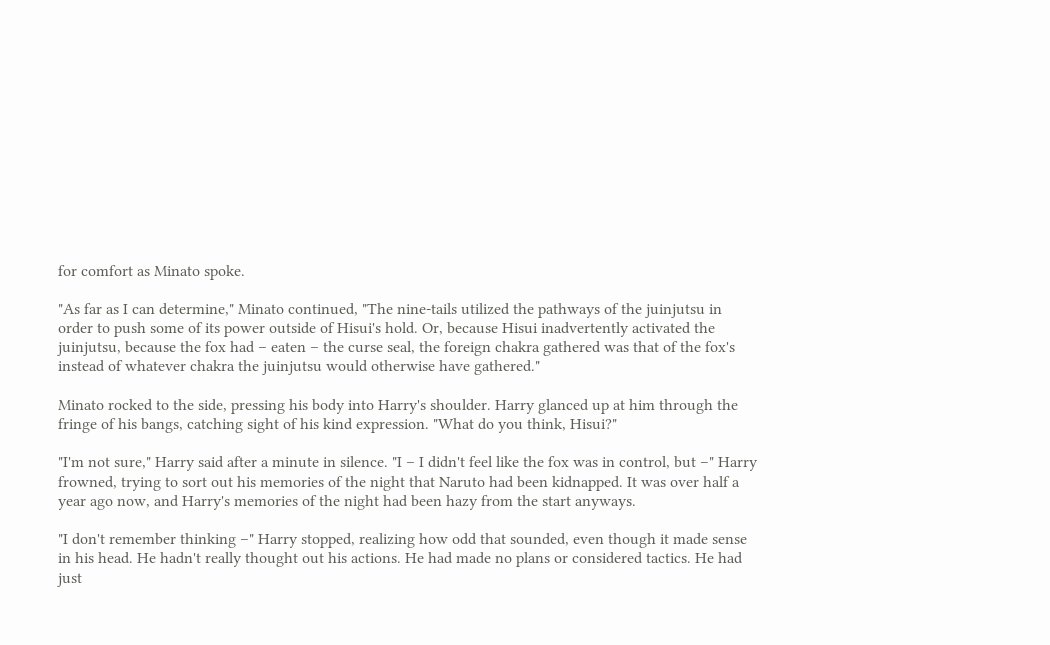for comfort as Minato spoke.

"As far as I can determine," Minato continued, "The nine-tails utilized the pathways of the juinjutsu in order to push some of its power outside of Hisui's hold. Or, because Hisui inadvertently activated the juinjutsu, because the fox had – eaten – the curse seal, the foreign chakra gathered was that of the fox's instead of whatever chakra the juinjutsu would otherwise have gathered."

Minato rocked to the side, pressing his body into Harry's shoulder. Harry glanced up at him through the fringe of his bangs, catching sight of his kind expression. "What do you think, Hisui?"

"I'm not sure," Harry said after a minute in silence. "I – I didn't feel like the fox was in control, but –" Harry frowned, trying to sort out his memories of the night that Naruto had been kidnapped. It was over half a year ago now, and Harry's memories of the night had been hazy from the start anyways.

"I don't remember thinking –" Harry stopped, realizing how odd that sounded, even though it made sense in his head. He hadn't really thought out his actions. He had made no plans or considered tactics. He had just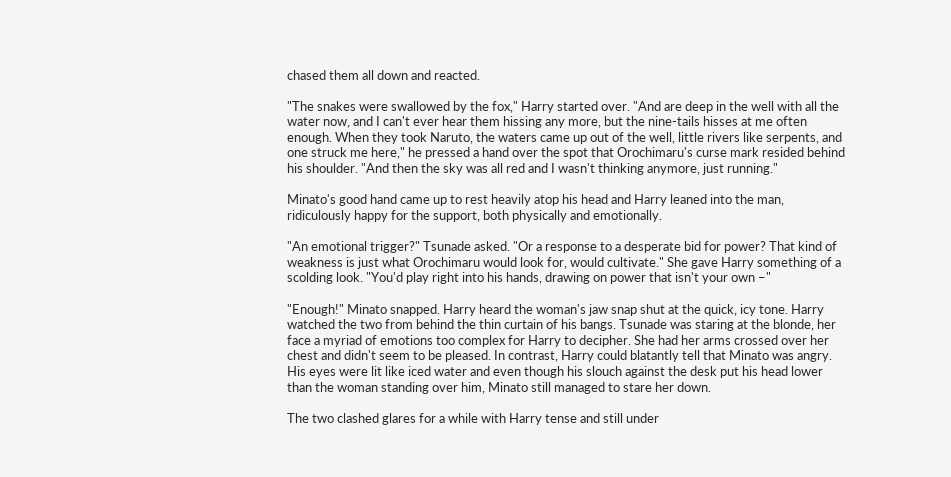chased them all down and reacted.

"The snakes were swallowed by the fox," Harry started over. "And are deep in the well with all the water now, and I can't ever hear them hissing any more, but the nine-tails hisses at me often enough. When they took Naruto, the waters came up out of the well, little rivers like serpents, and one struck me here," he pressed a hand over the spot that Orochimaru's curse mark resided behind his shoulder. "And then the sky was all red and I wasn't thinking anymore, just running."

Minato's good hand came up to rest heavily atop his head and Harry leaned into the man, ridiculously happy for the support, both physically and emotionally.

"An emotional trigger?" Tsunade asked. "Or a response to a desperate bid for power? That kind of weakness is just what Orochimaru would look for, would cultivate." She gave Harry something of a scolding look. "You'd play right into his hands, drawing on power that isn't your own –"

"Enough!" Minato snapped. Harry heard the woman's jaw snap shut at the quick, icy tone. Harry watched the two from behind the thin curtain of his bangs. Tsunade was staring at the blonde, her face a myriad of emotions too complex for Harry to decipher. She had her arms crossed over her chest and didn't seem to be pleased. In contrast, Harry could blatantly tell that Minato was angry. His eyes were lit like iced water and even though his slouch against the desk put his head lower than the woman standing over him, Minato still managed to stare her down.

The two clashed glares for a while with Harry tense and still under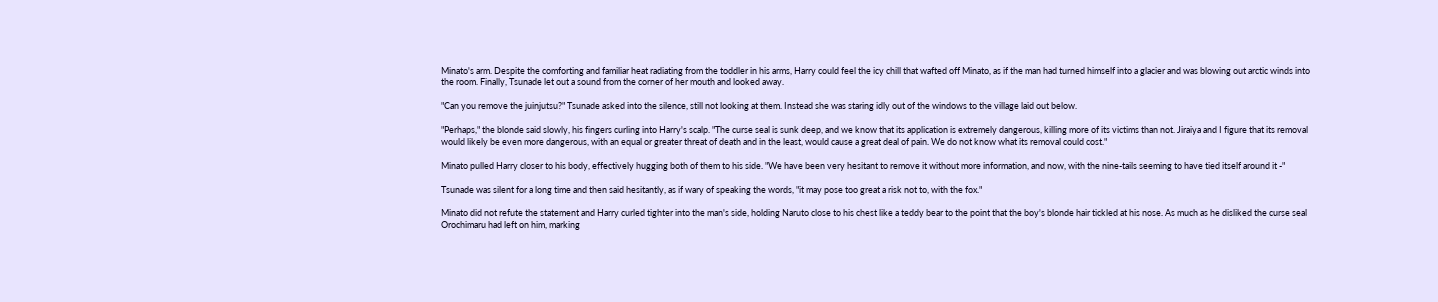Minato's arm. Despite the comforting and familiar heat radiating from the toddler in his arms, Harry could feel the icy chill that wafted off Minato, as if the man had turned himself into a glacier and was blowing out arctic winds into the room. Finally, Tsunade let out a sound from the corner of her mouth and looked away.

"Can you remove the juinjutsu?" Tsunade asked into the silence, still not looking at them. Instead she was staring idly out of the windows to the village laid out below.

"Perhaps," the blonde said slowly, his fingers curling into Harry's scalp. "The curse seal is sunk deep, and we know that its application is extremely dangerous, killing more of its victims than not. Jiraiya and I figure that its removal would likely be even more dangerous, with an equal or greater threat of death and in the least, would cause a great deal of pain. We do not know what its removal could cost."

Minato pulled Harry closer to his body, effectively hugging both of them to his side. "We have been very hesitant to remove it without more information, and now, with the nine-tails seeming to have tied itself around it -"

Tsunade was silent for a long time and then said hesitantly, as if wary of speaking the words, "it may pose too great a risk not to, with the fox."

Minato did not refute the statement and Harry curled tighter into the man's side, holding Naruto close to his chest like a teddy bear to the point that the boy's blonde hair tickled at his nose. As much as he disliked the curse seal Orochimaru had left on him, marking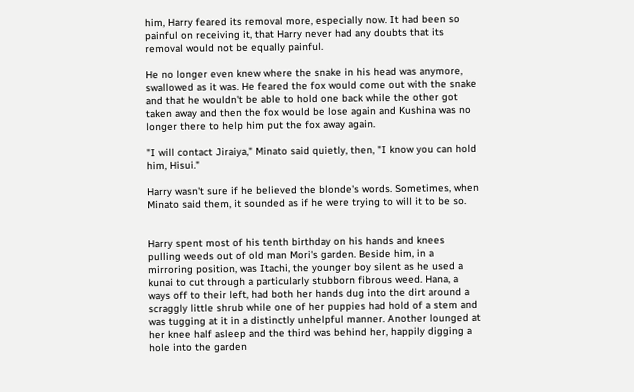him, Harry feared its removal more, especially now. It had been so painful on receiving it, that Harry never had any doubts that its removal would not be equally painful.

He no longer even knew where the snake in his head was anymore, swallowed as it was. He feared the fox would come out with the snake and that he wouldn't be able to hold one back while the other got taken away and then the fox would be lose again and Kushina was no longer there to help him put the fox away again.

"I will contact Jiraiya," Minato said quietly, then, "I know you can hold him, Hisui."

Harry wasn't sure if he believed the blonde's words. Sometimes, when Minato said them, it sounded as if he were trying to will it to be so.


Harry spent most of his tenth birthday on his hands and knees pulling weeds out of old man Mori's garden. Beside him, in a mirroring position, was Itachi, the younger boy silent as he used a kunai to cut through a particularly stubborn fibrous weed. Hana, a ways off to their left, had both her hands dug into the dirt around a scraggly little shrub while one of her puppies had hold of a stem and was tugging at it in a distinctly unhelpful manner. Another lounged at her knee half asleep and the third was behind her, happily digging a hole into the garden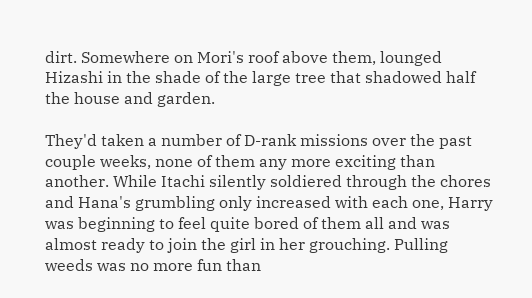dirt. Somewhere on Mori's roof above them, lounged Hizashi in the shade of the large tree that shadowed half the house and garden.

They'd taken a number of D-rank missions over the past couple weeks, none of them any more exciting than another. While Itachi silently soldiered through the chores and Hana's grumbling only increased with each one, Harry was beginning to feel quite bored of them all and was almost ready to join the girl in her grouching. Pulling weeds was no more fun than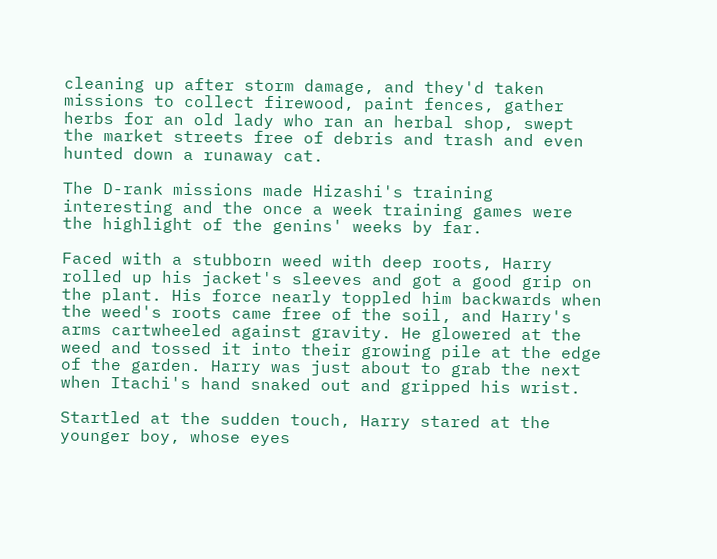cleaning up after storm damage, and they'd taken missions to collect firewood, paint fences, gather herbs for an old lady who ran an herbal shop, swept the market streets free of debris and trash and even hunted down a runaway cat.

The D-rank missions made Hizashi's training interesting and the once a week training games were the highlight of the genins' weeks by far.

Faced with a stubborn weed with deep roots, Harry rolled up his jacket's sleeves and got a good grip on the plant. His force nearly toppled him backwards when the weed's roots came free of the soil, and Harry's arms cartwheeled against gravity. He glowered at the weed and tossed it into their growing pile at the edge of the garden. Harry was just about to grab the next when Itachi's hand snaked out and gripped his wrist.

Startled at the sudden touch, Harry stared at the younger boy, whose eyes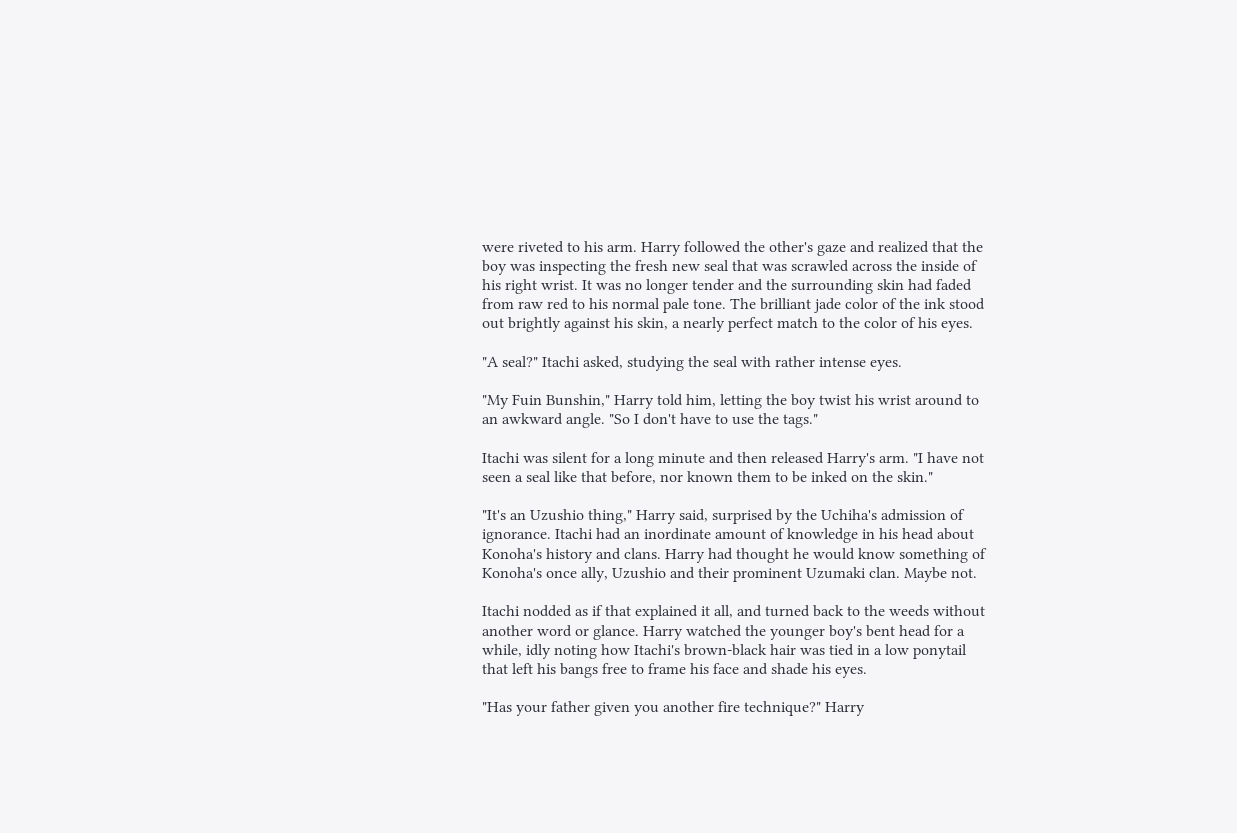were riveted to his arm. Harry followed the other's gaze and realized that the boy was inspecting the fresh new seal that was scrawled across the inside of his right wrist. It was no longer tender and the surrounding skin had faded from raw red to his normal pale tone. The brilliant jade color of the ink stood out brightly against his skin, a nearly perfect match to the color of his eyes.

"A seal?" Itachi asked, studying the seal with rather intense eyes.

"My Fuin Bunshin," Harry told him, letting the boy twist his wrist around to an awkward angle. "So I don't have to use the tags."

Itachi was silent for a long minute and then released Harry's arm. "I have not seen a seal like that before, nor known them to be inked on the skin."

"It's an Uzushio thing," Harry said, surprised by the Uchiha's admission of ignorance. Itachi had an inordinate amount of knowledge in his head about Konoha's history and clans. Harry had thought he would know something of Konoha's once ally, Uzushio and their prominent Uzumaki clan. Maybe not.

Itachi nodded as if that explained it all, and turned back to the weeds without another word or glance. Harry watched the younger boy's bent head for a while, idly noting how Itachi's brown-black hair was tied in a low ponytail that left his bangs free to frame his face and shade his eyes.

"Has your father given you another fire technique?" Harry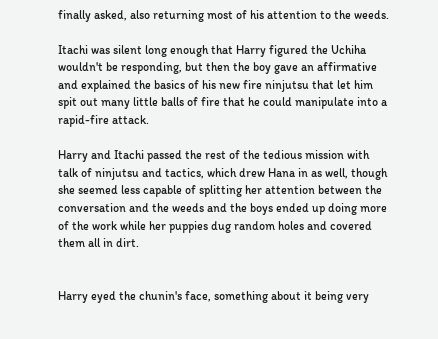finally asked, also returning most of his attention to the weeds.

Itachi was silent long enough that Harry figured the Uchiha wouldn't be responding, but then the boy gave an affirmative and explained the basics of his new fire ninjutsu that let him spit out many little balls of fire that he could manipulate into a rapid-fire attack.

Harry and Itachi passed the rest of the tedious mission with talk of ninjutsu and tactics, which drew Hana in as well, though she seemed less capable of splitting her attention between the conversation and the weeds and the boys ended up doing more of the work while her puppies dug random holes and covered them all in dirt.


Harry eyed the chunin's face, something about it being very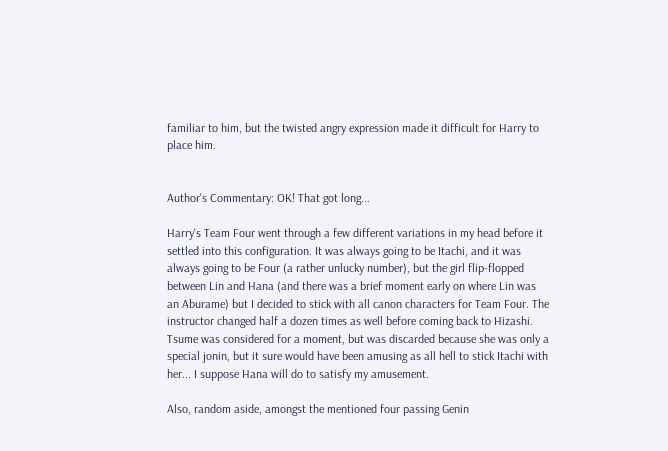familiar to him, but the twisted angry expression made it difficult for Harry to place him.


Author's Commentary: OK! That got long...

Harry's Team Four went through a few different variations in my head before it settled into this configuration. It was always going to be Itachi, and it was always going to be Four (a rather unlucky number), but the girl flip-flopped between Lin and Hana (and there was a brief moment early on where Lin was an Aburame) but I decided to stick with all canon characters for Team Four. The instructor changed half a dozen times as well before coming back to Hizashi. Tsume was considered for a moment, but was discarded because she was only a special jonin, but it sure would have been amusing as all hell to stick Itachi with her... I suppose Hana will do to satisfy my amusement.

Also, random aside, amongst the mentioned four passing Genin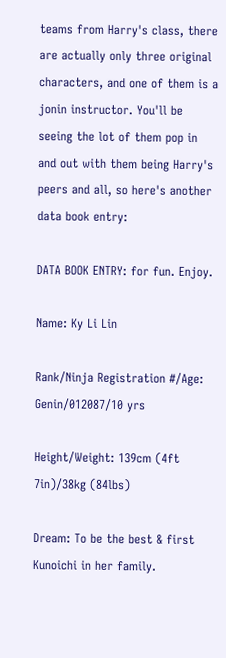teams from Harry's class, there are actually only three original characters, and one of them is a jonin instructor. You'll be seeing the lot of them pop in and out with them being Harry's peers and all, so here's another data book entry:

DATA BOOK ENTRY: for fun. Enjoy.

Name: Ky Li Lin

Rank/Ninja Registration #/Age: Genin/012087/10 yrs

Height/Weight: 139cm (4ft 7in)/38kg (84lbs)

Dream: To be the best & first Kunoichi in her family.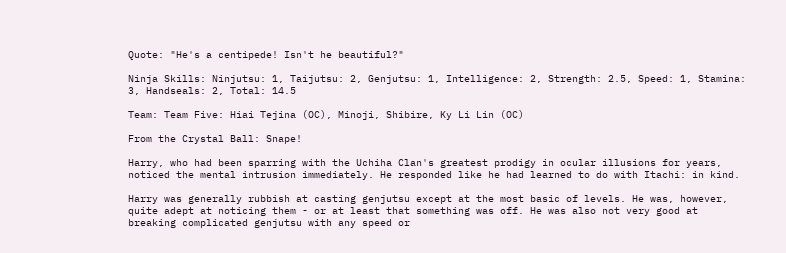Quote: "He's a centipede! Isn't he beautiful?"

Ninja Skills: Ninjutsu: 1, Taijutsu: 2, Genjutsu: 1, Intelligence: 2, Strength: 2.5, Speed: 1, Stamina: 3, Handseals: 2, Total: 14.5

Team: Team Five: Hiai Tejina (OC), Minoji, Shibire, Ky Li Lin (OC)

From the Crystal Ball: Snape!

Harry, who had been sparring with the Uchiha Clan's greatest prodigy in ocular illusions for years, noticed the mental intrusion immediately. He responded like he had learned to do with Itachi: in kind.

Harry was generally rubbish at casting genjutsu except at the most basic of levels. He was, however, quite adept at noticing them - or at least that something was off. He was also not very good at breaking complicated genjutsu with any speed or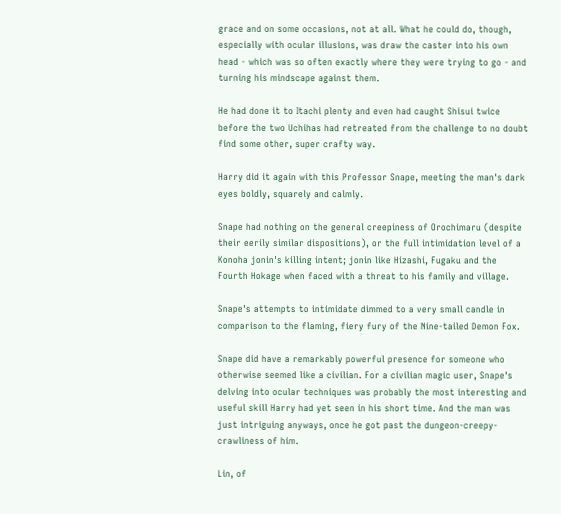grace and on some occasions, not at all. What he could do, though, especially with ocular illusions, was draw the caster into his own head - which was so often exactly where they were trying to go - and turning his mindscape against them.

He had done it to Itachi plenty and even had caught Shisui twice before the two Uchihas had retreated from the challenge to no doubt find some other, super crafty way.

Harry did it again with this Professor Snape, meeting the man's dark eyes boldly, squarely and calmly.

Snape had nothing on the general creepiness of Orochimaru (despite their eerily similar dispositions), or the full intimidation level of a Konoha jonin's killing intent; jonin like Hizashi, Fugaku and the Fourth Hokage when faced with a threat to his family and village.

Snape's attempts to intimidate dimmed to a very small candle in comparison to the flaming, fiery fury of the Nine-tailed Demon Fox.

Snape did have a remarkably powerful presence for someone who otherwise seemed like a civilian. For a civilian magic user, Snape's delving into ocular techniques was probably the most interesting and useful skill Harry had yet seen in his short time. And the man was just intriguing anyways, once he got past the dungeon-creepy-crawliness of him.

Lin, of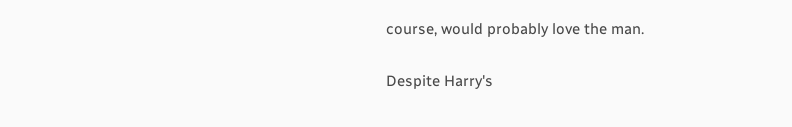course, would probably love the man.

Despite Harry's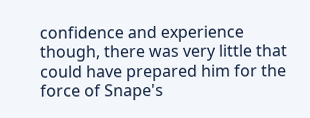confidence and experience though, there was very little that could have prepared him for the force of Snape's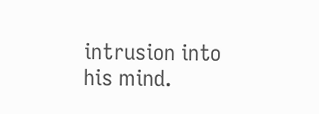intrusion into his mind.